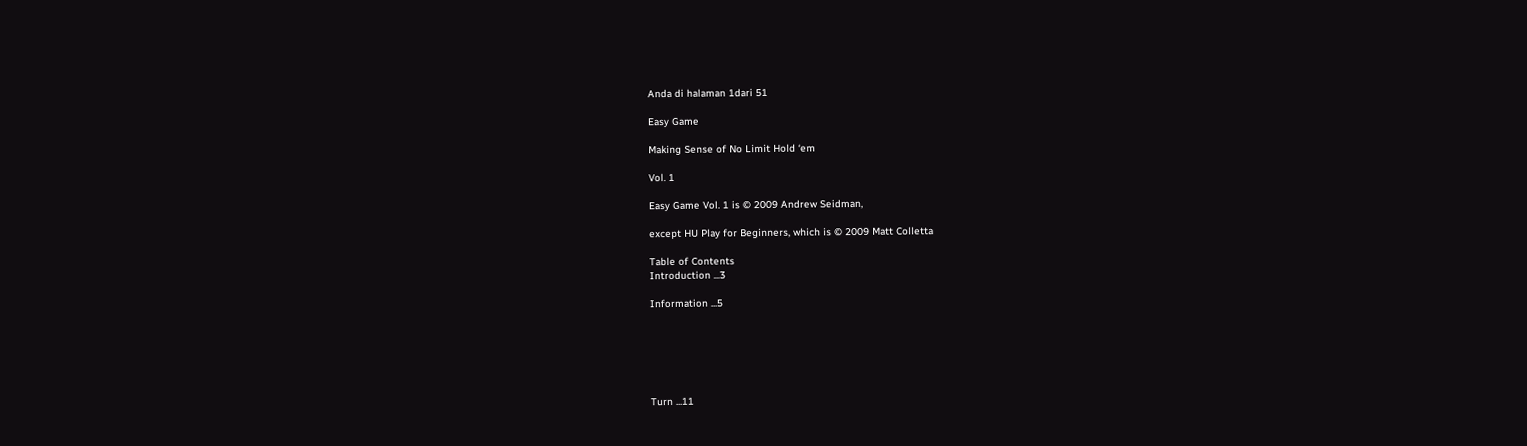Anda di halaman 1dari 51

Easy Game

Making Sense of No Limit Hold ‘em

Vol. 1

Easy Game Vol. 1 is © 2009 Andrew Seidman,

except HU Play for Beginners, which is © 2009 Matt Colletta

Table of Contents
Introduction ...3

Information ...5






Turn ...11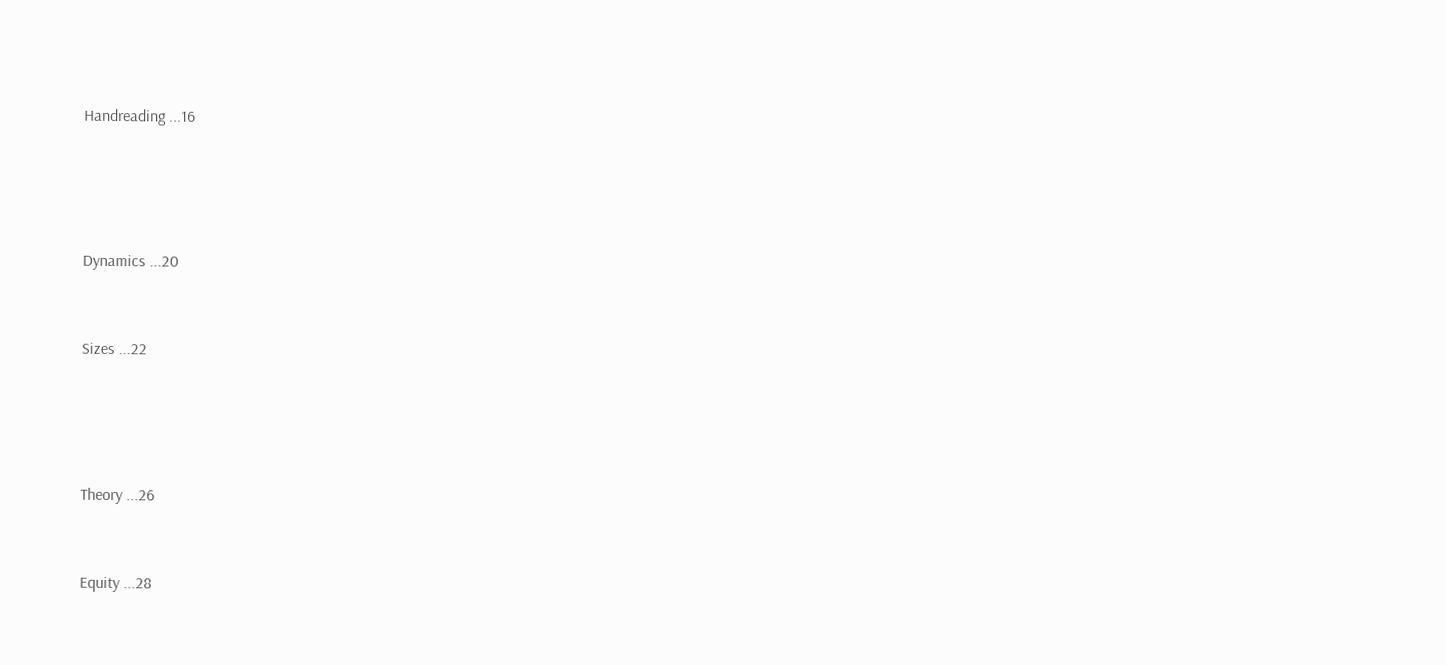Handreading ...16




Dynamics ...20


Sizes ...22




Theory ...26


Equity ...28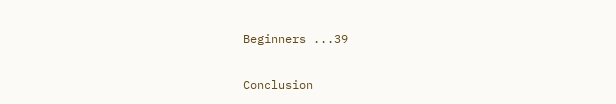Beginners ...39


Conclusion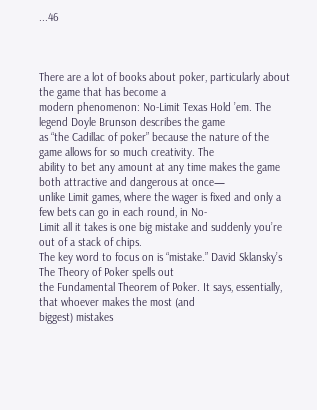...46



There are a lot of books about poker, particularly about the game that has become a
modern phenomenon: No-Limit Texas Hold ’em. The legend Doyle Brunson describes the game
as “the Cadillac of poker” because the nature of the game allows for so much creativity. The
ability to bet any amount at any time makes the game both attractive and dangerous at once—
unlike Limit games, where the wager is fixed and only a few bets can go in each round, in No-
Limit all it takes is one big mistake and suddenly you’re out of a stack of chips.
The key word to focus on is “mistake.” David Sklansky’s The Theory of Poker spells out
the Fundamental Theorem of Poker. It says, essentially, that whoever makes the most (and
biggest) mistakes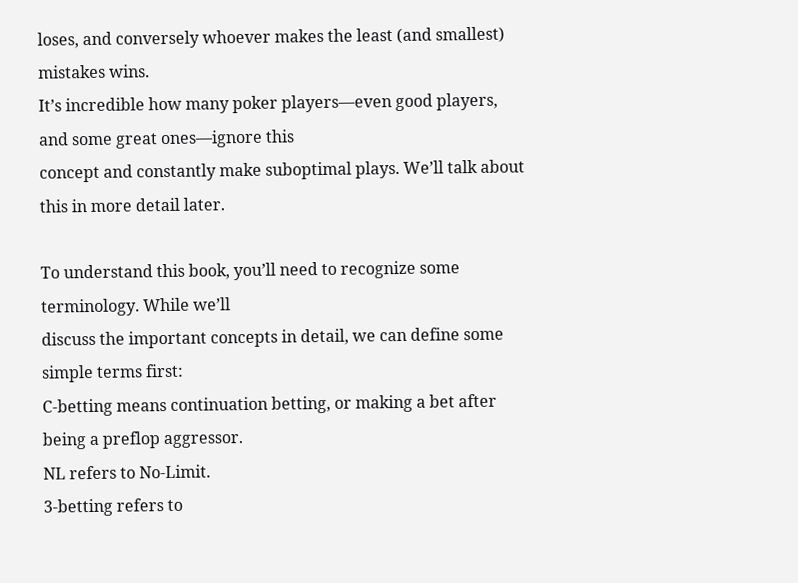loses, and conversely whoever makes the least (and smallest) mistakes wins.
It’s incredible how many poker players—even good players, and some great ones—ignore this
concept and constantly make suboptimal plays. We’ll talk about this in more detail later.

To understand this book, you’ll need to recognize some terminology. While we’ll
discuss the important concepts in detail, we can define some simple terms first:
C-betting means continuation betting, or making a bet after being a preflop aggressor.
NL refers to No-Limit.
3-betting refers to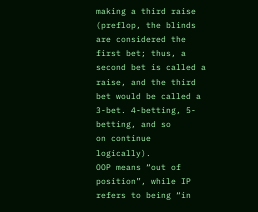making a third raise (preflop, the blinds are considered the first bet; thus, a
second bet is called a raise, and the third bet would be called a 3-bet. 4-betting, 5-betting, and so
on continue logically).
OOP means “out of position”, while IP refers to being “in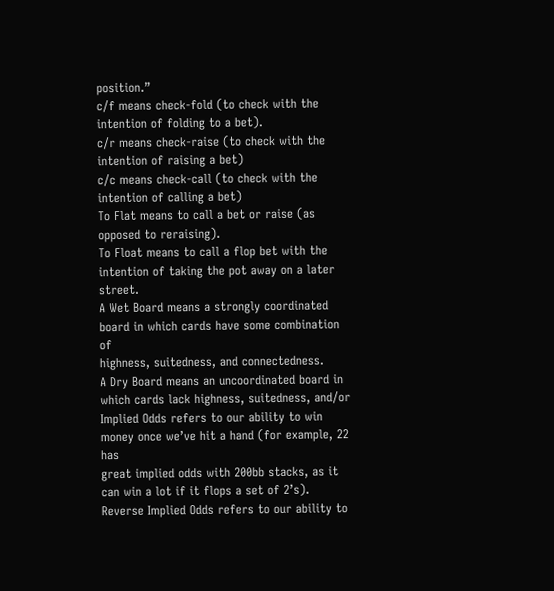position.”
c/f means check-fold (to check with the intention of folding to a bet).
c/r means check-raise (to check with the intention of raising a bet)
c/c means check-call (to check with the intention of calling a bet)
To Flat means to call a bet or raise (as opposed to reraising).
To Float means to call a flop bet with the intention of taking the pot away on a later street.
A Wet Board means a strongly coordinated board in which cards have some combination of
highness, suitedness, and connectedness.
A Dry Board means an uncoordinated board in which cards lack highness, suitedness, and/or
Implied Odds refers to our ability to win money once we’ve hit a hand (for example, 22 has
great implied odds with 200bb stacks, as it can win a lot if it flops a set of 2’s).
Reverse Implied Odds refers to our ability to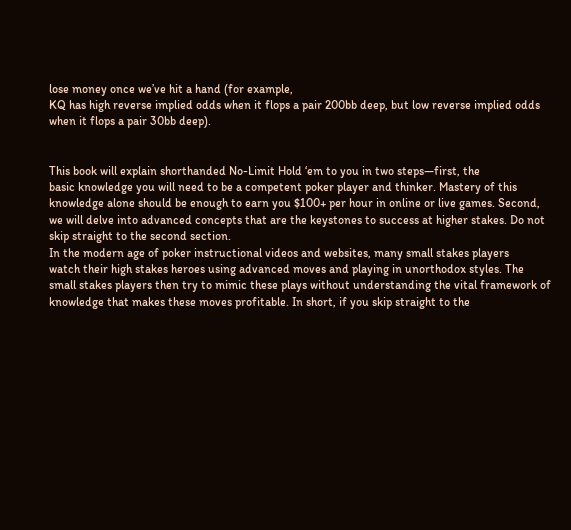lose money once we’ve hit a hand (for example,
KQ has high reverse implied odds when it flops a pair 200bb deep, but low reverse implied odds
when it flops a pair 30bb deep).


This book will explain shorthanded No-Limit Hold ‘em to you in two steps—first, the
basic knowledge you will need to be a competent poker player and thinker. Mastery of this
knowledge alone should be enough to earn you $100+ per hour in online or live games. Second,
we will delve into advanced concepts that are the keystones to success at higher stakes. Do not
skip straight to the second section.
In the modern age of poker instructional videos and websites, many small stakes players
watch their high stakes heroes using advanced moves and playing in unorthodox styles. The
small stakes players then try to mimic these plays without understanding the vital framework of
knowledge that makes these moves profitable. In short, if you skip straight to the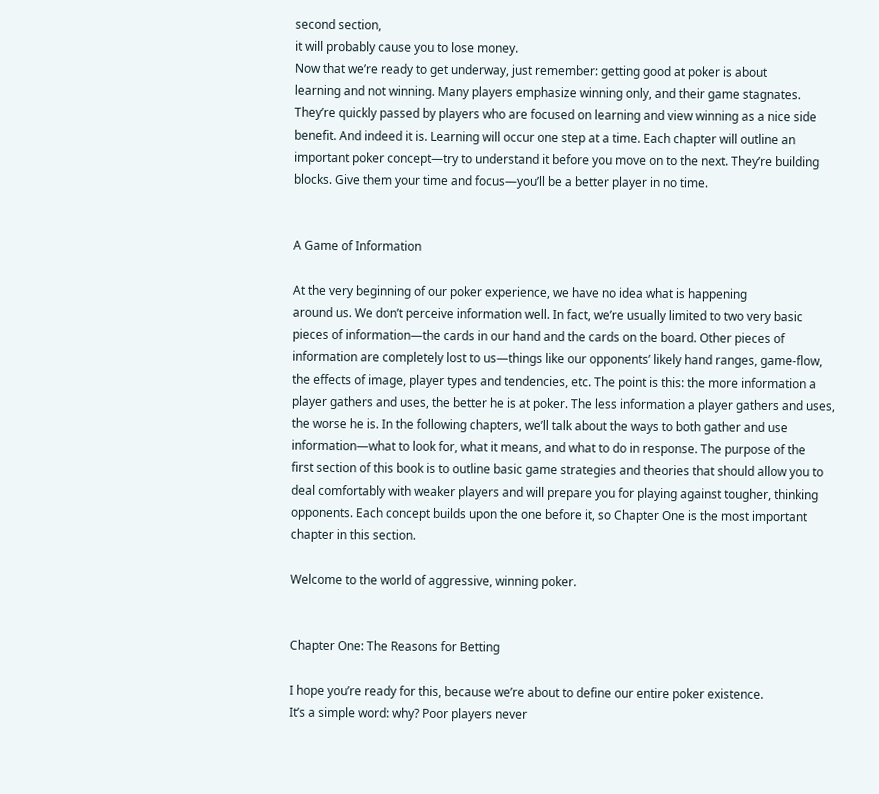second section,
it will probably cause you to lose money.
Now that we’re ready to get underway, just remember: getting good at poker is about
learning and not winning. Many players emphasize winning only, and their game stagnates.
They’re quickly passed by players who are focused on learning and view winning as a nice side
benefit. And indeed it is. Learning will occur one step at a time. Each chapter will outline an
important poker concept—try to understand it before you move on to the next. They’re building
blocks. Give them your time and focus—you’ll be a better player in no time.


A Game of Information

At the very beginning of our poker experience, we have no idea what is happening
around us. We don’t perceive information well. In fact, we’re usually limited to two very basic
pieces of information—the cards in our hand and the cards on the board. Other pieces of
information are completely lost to us—things like our opponents’ likely hand ranges, game-flow,
the effects of image, player types and tendencies, etc. The point is this: the more information a
player gathers and uses, the better he is at poker. The less information a player gathers and uses,
the worse he is. In the following chapters, we’ll talk about the ways to both gather and use
information—what to look for, what it means, and what to do in response. The purpose of the
first section of this book is to outline basic game strategies and theories that should allow you to
deal comfortably with weaker players and will prepare you for playing against tougher, thinking
opponents. Each concept builds upon the one before it, so Chapter One is the most important
chapter in this section.

Welcome to the world of aggressive, winning poker.


Chapter One: The Reasons for Betting

I hope you’re ready for this, because we’re about to define our entire poker existence.
It’s a simple word: why? Poor players never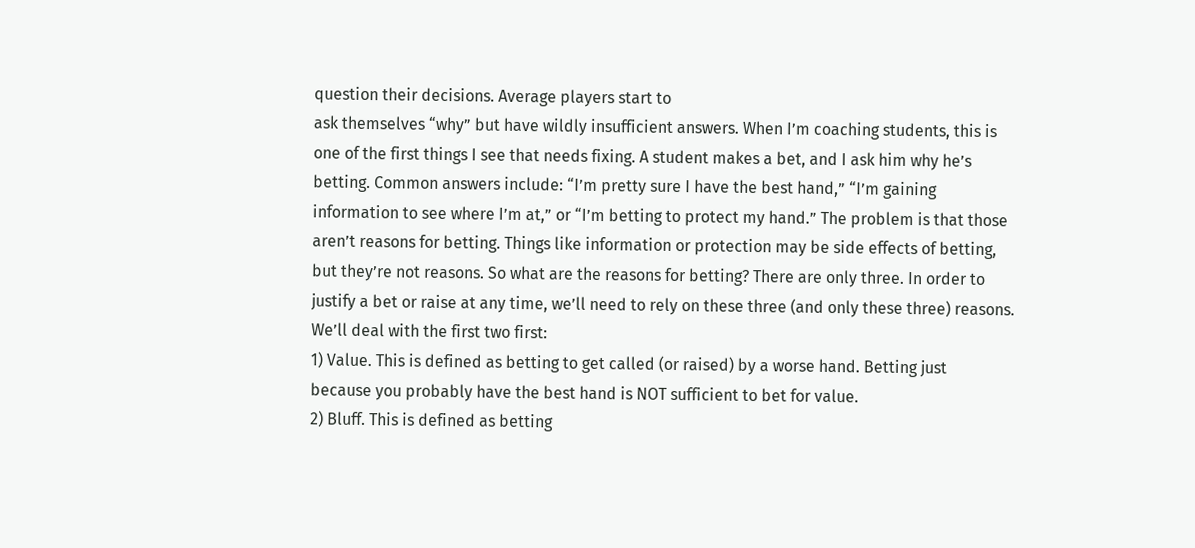question their decisions. Average players start to
ask themselves “why” but have wildly insufficient answers. When I’m coaching students, this is
one of the first things I see that needs fixing. A student makes a bet, and I ask him why he’s
betting. Common answers include: “I’m pretty sure I have the best hand,” “I’m gaining
information to see where I’m at,” or “I’m betting to protect my hand.” The problem is that those
aren’t reasons for betting. Things like information or protection may be side effects of betting,
but they’re not reasons. So what are the reasons for betting? There are only three. In order to
justify a bet or raise at any time, we’ll need to rely on these three (and only these three) reasons.
We’ll deal with the first two first:
1) Value. This is defined as betting to get called (or raised) by a worse hand. Betting just
because you probably have the best hand is NOT sufficient to bet for value.
2) Bluff. This is defined as betting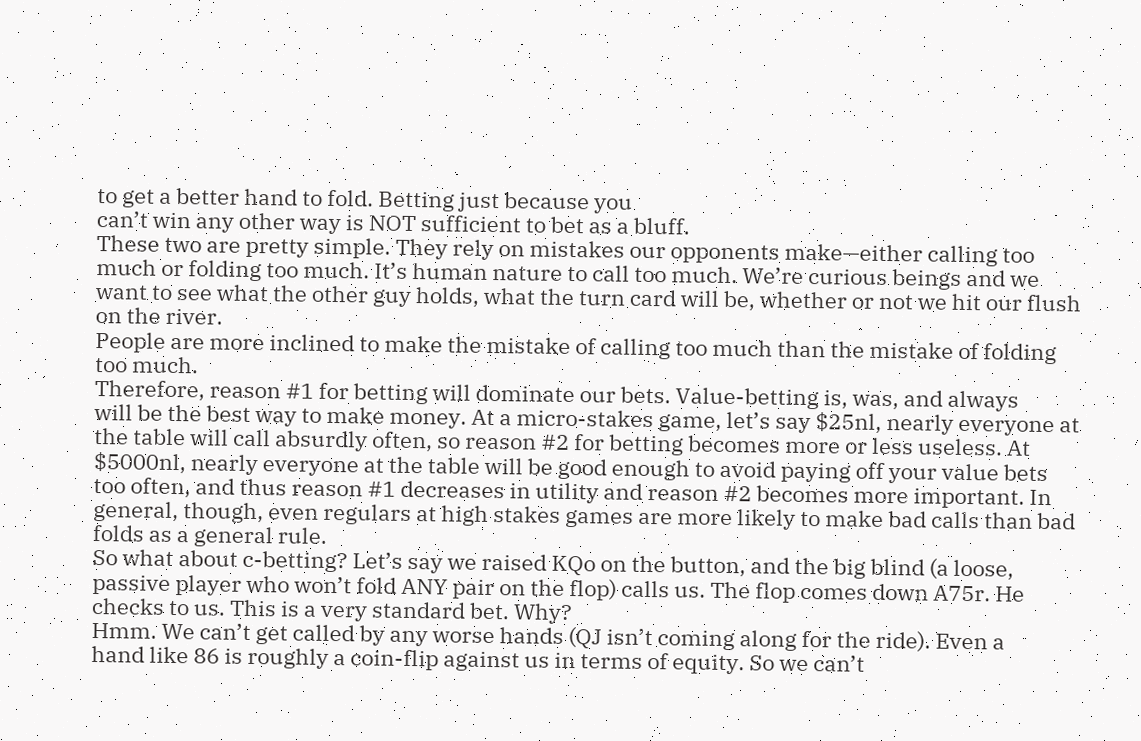to get a better hand to fold. Betting just because you
can’t win any other way is NOT sufficient to bet as a bluff.
These two are pretty simple. They rely on mistakes our opponents make—either calling too
much or folding too much. It’s human nature to call too much. We’re curious beings and we
want to see what the other guy holds, what the turn card will be, whether or not we hit our flush
on the river.
People are more inclined to make the mistake of calling too much than the mistake of folding
too much.
Therefore, reason #1 for betting will dominate our bets. Value-betting is, was, and always
will be the best way to make money. At a micro-stakes game, let’s say $25nl, nearly everyone at
the table will call absurdly often, so reason #2 for betting becomes more or less useless. At
$5000nl, nearly everyone at the table will be good enough to avoid paying off your value bets
too often, and thus reason #1 decreases in utility and reason #2 becomes more important. In
general, though, even regulars at high stakes games are more likely to make bad calls than bad
folds as a general rule.
So what about c-betting? Let’s say we raised KQo on the button, and the big blind (a loose,
passive player who won’t fold ANY pair on the flop) calls us. The flop comes down A75r. He
checks to us. This is a very standard bet. Why?
Hmm. We can’t get called by any worse hands (QJ isn’t coming along for the ride). Even a
hand like 86 is roughly a coin-flip against us in terms of equity. So we can’t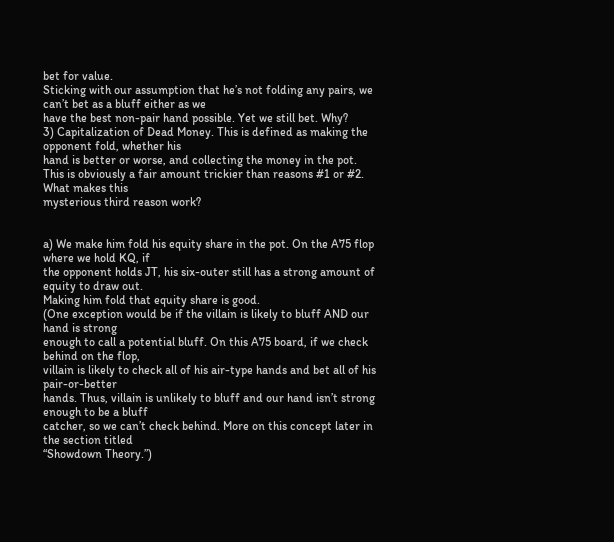bet for value.
Sticking with our assumption that he’s not folding any pairs, we can’t bet as a bluff either as we
have the best non-pair hand possible. Yet we still bet. Why?
3) Capitalization of Dead Money. This is defined as making the opponent fold, whether his
hand is better or worse, and collecting the money in the pot.
This is obviously a fair amount trickier than reasons #1 or #2. What makes this
mysterious third reason work?


a) We make him fold his equity share in the pot. On the A75 flop where we hold KQ, if
the opponent holds JT, his six-outer still has a strong amount of equity to draw out.
Making him fold that equity share is good.
(One exception would be if the villain is likely to bluff AND our hand is strong
enough to call a potential bluff. On this A75 board, if we check behind on the flop,
villain is likely to check all of his air-type hands and bet all of his pair-or-better
hands. Thus, villain is unlikely to bluff and our hand isn’t strong enough to be a bluff
catcher, so we can’t check behind. More on this concept later in the section titled
“Showdown Theory.”)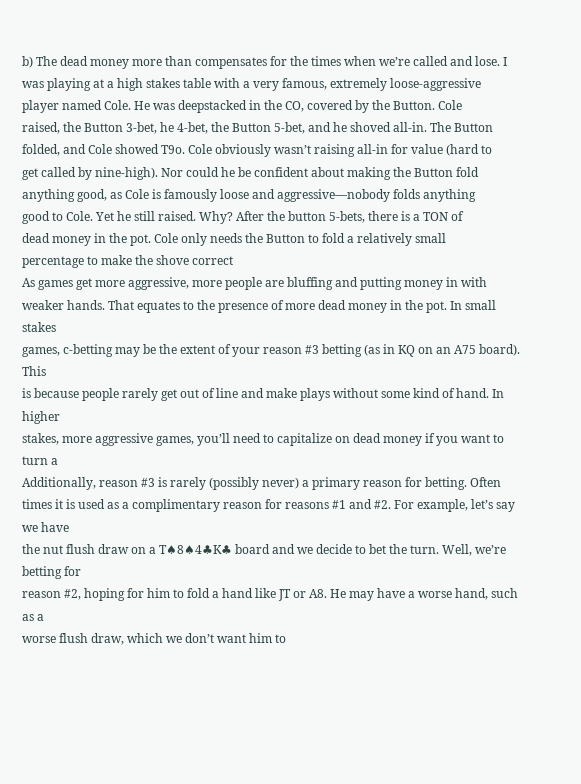b) The dead money more than compensates for the times when we’re called and lose. I
was playing at a high stakes table with a very famous, extremely loose-aggressive
player named Cole. He was deepstacked in the CO, covered by the Button. Cole
raised, the Button 3-bet, he 4-bet, the Button 5-bet, and he shoved all-in. The Button
folded, and Cole showed T9o. Cole obviously wasn’t raising all-in for value (hard to
get called by nine-high). Nor could he be confident about making the Button fold
anything good, as Cole is famously loose and aggressive—nobody folds anything
good to Cole. Yet he still raised. Why? After the button 5-bets, there is a TON of
dead money in the pot. Cole only needs the Button to fold a relatively small
percentage to make the shove correct
As games get more aggressive, more people are bluffing and putting money in with
weaker hands. That equates to the presence of more dead money in the pot. In small stakes
games, c-betting may be the extent of your reason #3 betting (as in KQ on an A75 board). This
is because people rarely get out of line and make plays without some kind of hand. In higher
stakes, more aggressive games, you’ll need to capitalize on dead money if you want to turn a
Additionally, reason #3 is rarely (possibly never) a primary reason for betting. Often
times it is used as a complimentary reason for reasons #1 and #2. For example, let’s say we have
the nut flush draw on a T♠8♠4♣K♣ board and we decide to bet the turn. Well, we’re betting for
reason #2, hoping for him to fold a hand like JT or A8. He may have a worse hand, such as a
worse flush draw, which we don’t want him to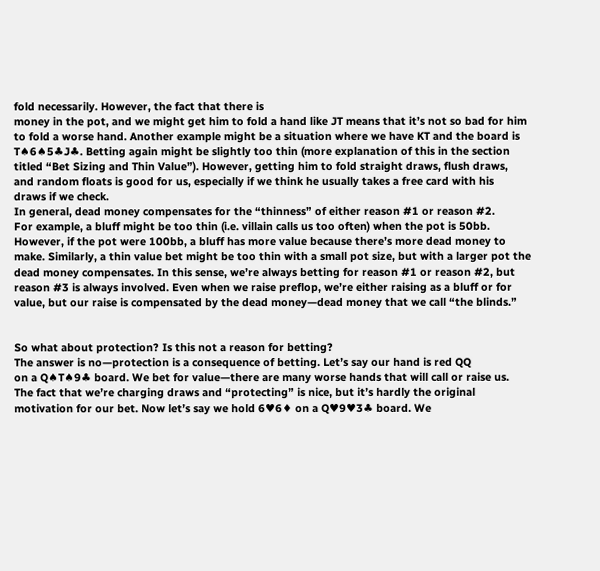fold necessarily. However, the fact that there is
money in the pot, and we might get him to fold a hand like JT means that it’s not so bad for him
to fold a worse hand. Another example might be a situation where we have KT and the board is
T♠6♠5♣J♣. Betting again might be slightly too thin (more explanation of this in the section
titled “Bet Sizing and Thin Value”). However, getting him to fold straight draws, flush draws,
and random floats is good for us, especially if we think he usually takes a free card with his
draws if we check.
In general, dead money compensates for the “thinness” of either reason #1 or reason #2.
For example, a bluff might be too thin (i.e. villain calls us too often) when the pot is 50bb.
However, if the pot were 100bb, a bluff has more value because there’s more dead money to
make. Similarly, a thin value bet might be too thin with a small pot size, but with a larger pot the
dead money compensates. In this sense, we’re always betting for reason #1 or reason #2, but
reason #3 is always involved. Even when we raise preflop, we’re either raising as a bluff or for
value, but our raise is compensated by the dead money—dead money that we call “the blinds.”


So what about protection? Is this not a reason for betting?
The answer is no—protection is a consequence of betting. Let’s say our hand is red QQ
on a Q♠T♠9♣ board. We bet for value—there are many worse hands that will call or raise us.
The fact that we’re charging draws and “protecting” is nice, but it’s hardly the original
motivation for our bet. Now let’s say we hold 6♥6♦ on a Q♥9♥3♣ board. We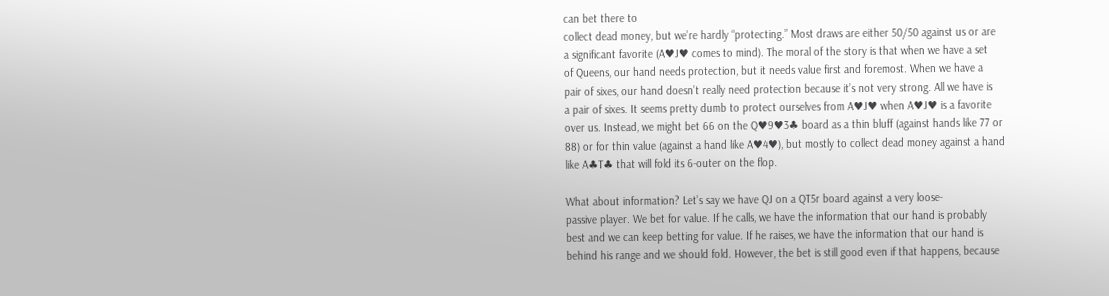can bet there to
collect dead money, but we’re hardly “protecting.” Most draws are either 50/50 against us or are
a significant favorite (A♥J♥ comes to mind). The moral of the story is that when we have a set
of Queens, our hand needs protection, but it needs value first and foremost. When we have a
pair of sixes, our hand doesn’t really need protection because it’s not very strong. All we have is
a pair of sixes. It seems pretty dumb to protect ourselves from A♥J♥ when A♥J♥ is a favorite
over us. Instead, we might bet 66 on the Q♥9♥3♣ board as a thin bluff (against hands like 77 or
88) or for thin value (against a hand like A♥4♥), but mostly to collect dead money against a hand
like A♣T♣ that will fold its 6-outer on the flop.

What about information? Let’s say we have QJ on a QT5r board against a very loose-
passive player. We bet for value. If he calls, we have the information that our hand is probably
best and we can keep betting for value. If he raises, we have the information that our hand is
behind his range and we should fold. However, the bet is still good even if that happens, because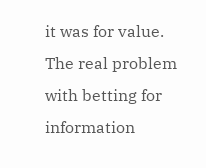it was for value. The real problem with betting for information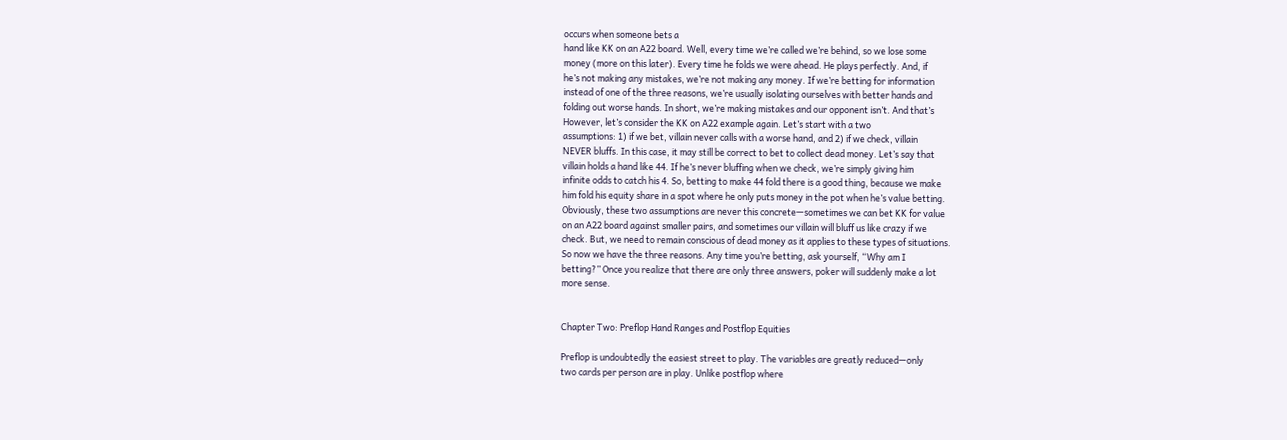occurs when someone bets a
hand like KK on an A22 board. Well, every time we’re called we’re behind, so we lose some
money (more on this later). Every time he folds we were ahead. He plays perfectly. And, if
he’s not making any mistakes, we’re not making any money. If we’re betting for information
instead of one of the three reasons, we’re usually isolating ourselves with better hands and
folding out worse hands. In short, we’re making mistakes and our opponent isn’t. And that’s
However, let’s consider the KK on A22 example again. Let’s start with a two
assumptions: 1) if we bet, villain never calls with a worse hand, and 2) if we check, villain
NEVER bluffs. In this case, it may still be correct to bet to collect dead money. Let’s say that
villain holds a hand like 44. If he’s never bluffing when we check, we’re simply giving him
infinite odds to catch his 4. So, betting to make 44 fold there is a good thing, because we make
him fold his equity share in a spot where he only puts money in the pot when he’s value betting.
Obviously, these two assumptions are never this concrete—sometimes we can bet KK for value
on an A22 board against smaller pairs, and sometimes our villain will bluff us like crazy if we
check. But, we need to remain conscious of dead money as it applies to these types of situations.
So now we have the three reasons. Any time you’re betting, ask yourself, “Why am I
betting?” Once you realize that there are only three answers, poker will suddenly make a lot
more sense.


Chapter Two: Preflop Hand Ranges and Postflop Equities

Preflop is undoubtedly the easiest street to play. The variables are greatly reduced—only
two cards per person are in play. Unlike postflop where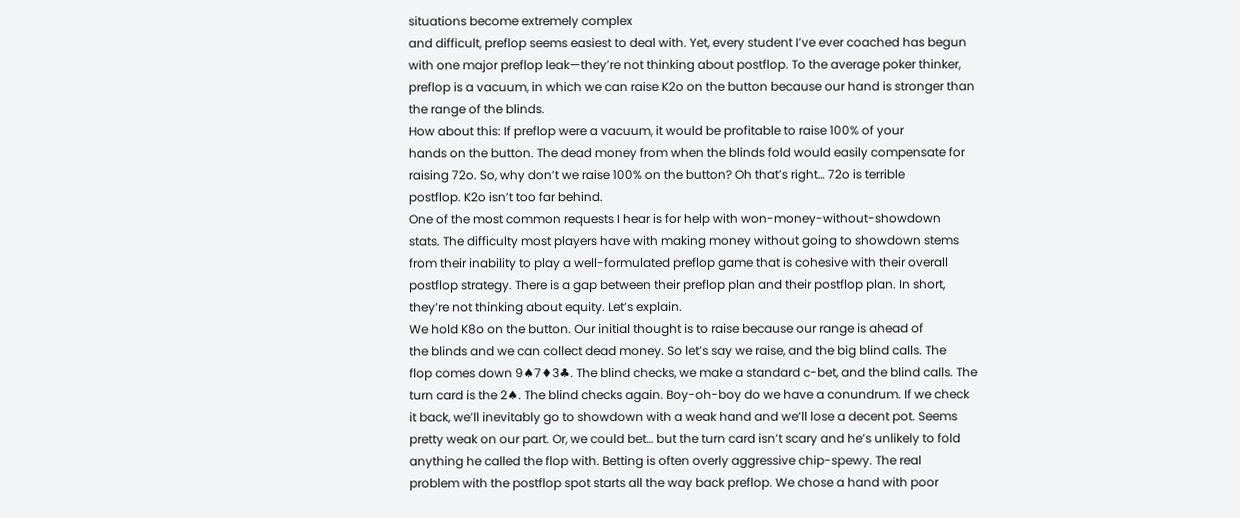situations become extremely complex
and difficult, preflop seems easiest to deal with. Yet, every student I’ve ever coached has begun
with one major preflop leak—they’re not thinking about postflop. To the average poker thinker,
preflop is a vacuum, in which we can raise K2o on the button because our hand is stronger than
the range of the blinds.
How about this: If preflop were a vacuum, it would be profitable to raise 100% of your
hands on the button. The dead money from when the blinds fold would easily compensate for
raising 72o. So, why don’t we raise 100% on the button? Oh that’s right… 72o is terrible
postflop. K2o isn’t too far behind.
One of the most common requests I hear is for help with won-money-without-showdown
stats. The difficulty most players have with making money without going to showdown stems
from their inability to play a well-formulated preflop game that is cohesive with their overall
postflop strategy. There is a gap between their preflop plan and their postflop plan. In short,
they’re not thinking about equity. Let’s explain.
We hold K8o on the button. Our initial thought is to raise because our range is ahead of
the blinds and we can collect dead money. So let’s say we raise, and the big blind calls. The
flop comes down 9♠7♦3♣. The blind checks, we make a standard c-bet, and the blind calls. The
turn card is the 2♠. The blind checks again. Boy-oh-boy do we have a conundrum. If we check
it back, we’ll inevitably go to showdown with a weak hand and we’ll lose a decent pot. Seems
pretty weak on our part. Or, we could bet… but the turn card isn’t scary and he’s unlikely to fold
anything he called the flop with. Betting is often overly aggressive chip-spewy. The real
problem with the postflop spot starts all the way back preflop. We chose a hand with poor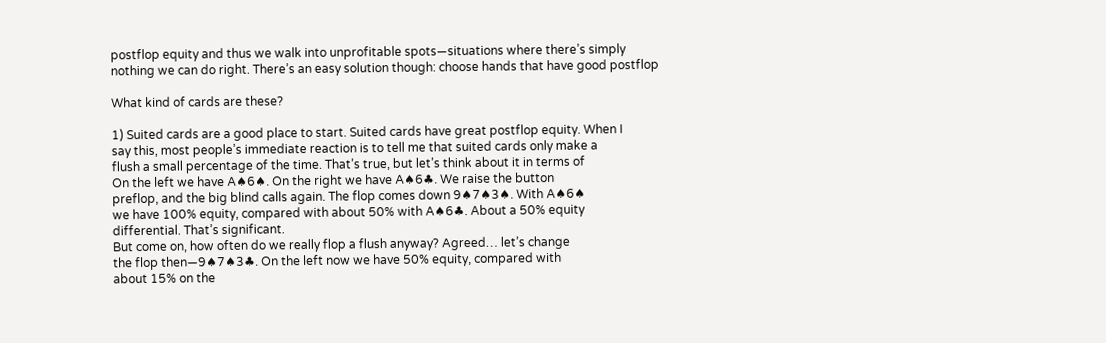postflop equity and thus we walk into unprofitable spots—situations where there’s simply
nothing we can do right. There’s an easy solution though: choose hands that have good postflop

What kind of cards are these?

1) Suited cards are a good place to start. Suited cards have great postflop equity. When I
say this, most people’s immediate reaction is to tell me that suited cards only make a
flush a small percentage of the time. That’s true, but let’s think about it in terms of
On the left we have A♠6♠. On the right we have A♠6♣. We raise the button
preflop, and the big blind calls again. The flop comes down 9♠7♠3♠. With A♠6♠
we have 100% equity, compared with about 50% with A♠6♣. About a 50% equity
differential. That’s significant.
But come on, how often do we really flop a flush anyway? Agreed… let’s change
the flop then—9♠7♠3♣. On the left now we have 50% equity, compared with
about 15% on the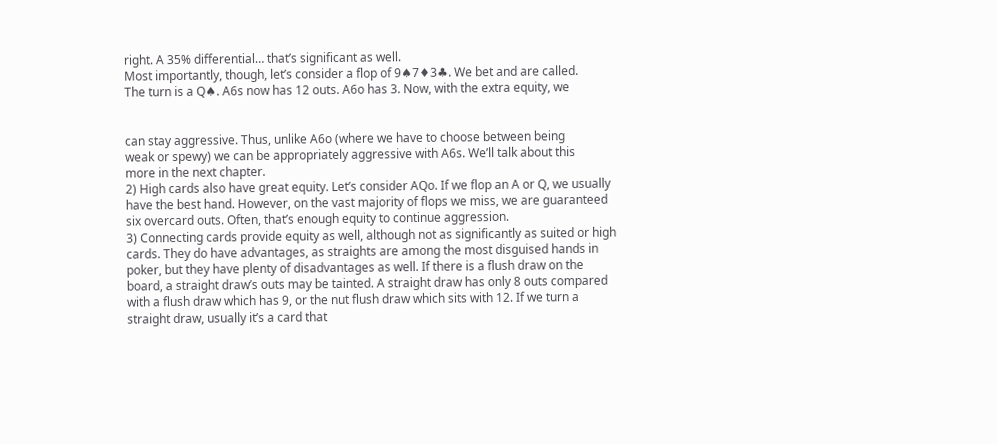right. A 35% differential… that’s significant as well.
Most importantly, though, let’s consider a flop of 9♠7♦3♣. We bet and are called.
The turn is a Q♠. A6s now has 12 outs. A6o has 3. Now, with the extra equity, we


can stay aggressive. Thus, unlike A6o (where we have to choose between being
weak or spewy) we can be appropriately aggressive with A6s. We’ll talk about this
more in the next chapter.
2) High cards also have great equity. Let’s consider AQo. If we flop an A or Q, we usually
have the best hand. However, on the vast majority of flops we miss, we are guaranteed
six overcard outs. Often, that’s enough equity to continue aggression.
3) Connecting cards provide equity as well, although not as significantly as suited or high
cards. They do have advantages, as straights are among the most disguised hands in
poker, but they have plenty of disadvantages as well. If there is a flush draw on the
board, a straight draw’s outs may be tainted. A straight draw has only 8 outs compared
with a flush draw which has 9, or the nut flush draw which sits with 12. If we turn a
straight draw, usually it’s a card that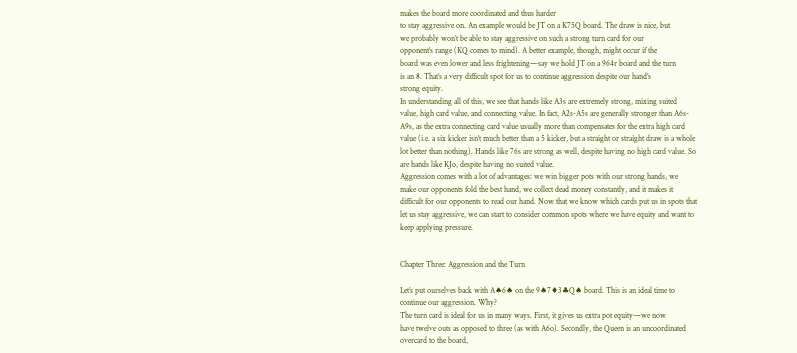makes the board more coordinated and thus harder
to stay aggressive on. An example would be JT on a K75Q board. The draw is nice, but
we probably won’t be able to stay aggressive on such a strong turn card for our
opponent’s range (KQ comes to mind). A better example, though, might occur if the
board was even lower and less frightening—say we hold JT on a 964r board and the turn
is an 8. That’s a very difficult spot for us to continue aggression despite our hand’s
strong equity.
In understanding all of this, we see that hands like A3s are extremely strong, mixing suited
value, high card value, and connecting value. In fact, A2s-A5s are generally stronger than A6s-
A9s, as the extra connecting card value usually more than compensates for the extra high card
value (i.e. a six kicker isn’t much better than a 5 kicker, but a straight or straight draw is a whole
lot better than nothing). Hands like 76s are strong as well, despite having no high card value. So
are hands like KJo, despite having no suited value.
Aggression comes with a lot of advantages: we win bigger pots with our strong hands, we
make our opponents fold the best hand, we collect dead money constantly, and it makes it
difficult for our opponents to read our hand. Now that we know which cards put us in spots that
let us stay aggressive, we can start to consider common spots where we have equity and want to
keep applying pressure.


Chapter Three: Aggression and the Turn

Let’s put ourselves back with A♠6♠ on the 9♠7♦3♣Q♠ board. This is an ideal time to
continue our aggression. Why?
The turn card is ideal for us in many ways. First, it gives us extra pot equity—we now
have twelve outs as opposed to three (as with A6o). Secondly, the Queen is an uncoordinated
overcard to the board,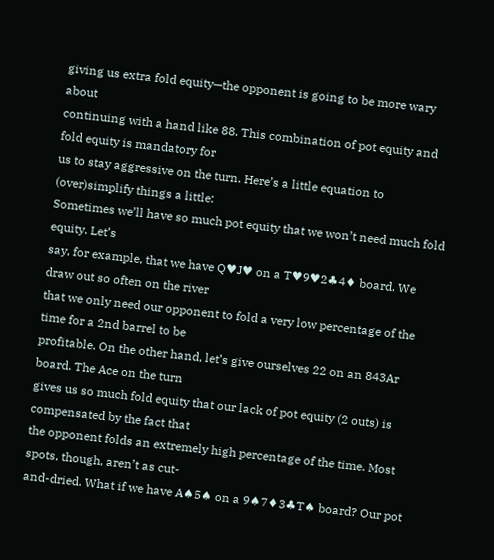giving us extra fold equity—the opponent is going to be more wary about
continuing with a hand like 88. This combination of pot equity and fold equity is mandatory for
us to stay aggressive on the turn. Here’s a little equation to (over)simplify things a little:
Sometimes we’ll have so much pot equity that we won’t need much fold equity. Let’s
say, for example, that we have Q♥J♥ on a T♥9♥2♣4♦ board. We draw out so often on the river
that we only need our opponent to fold a very low percentage of the time for a 2nd barrel to be
profitable. On the other hand, let’s give ourselves 22 on an 843Ar board. The Ace on the turn
gives us so much fold equity that our lack of pot equity (2 outs) is compensated by the fact that
the opponent folds an extremely high percentage of the time. Most spots, though, aren’t as cut-
and-dried. What if we have A♠5♠ on a 9♠7♦3♣T♠ board? Our pot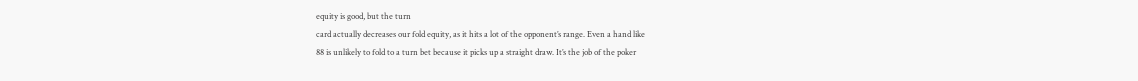equity is good, but the turn
card actually decreases our fold equity, as it hits a lot of the opponent’s range. Even a hand like
88 is unlikely to fold to a turn bet because it picks up a straight draw. It’s the job of the poker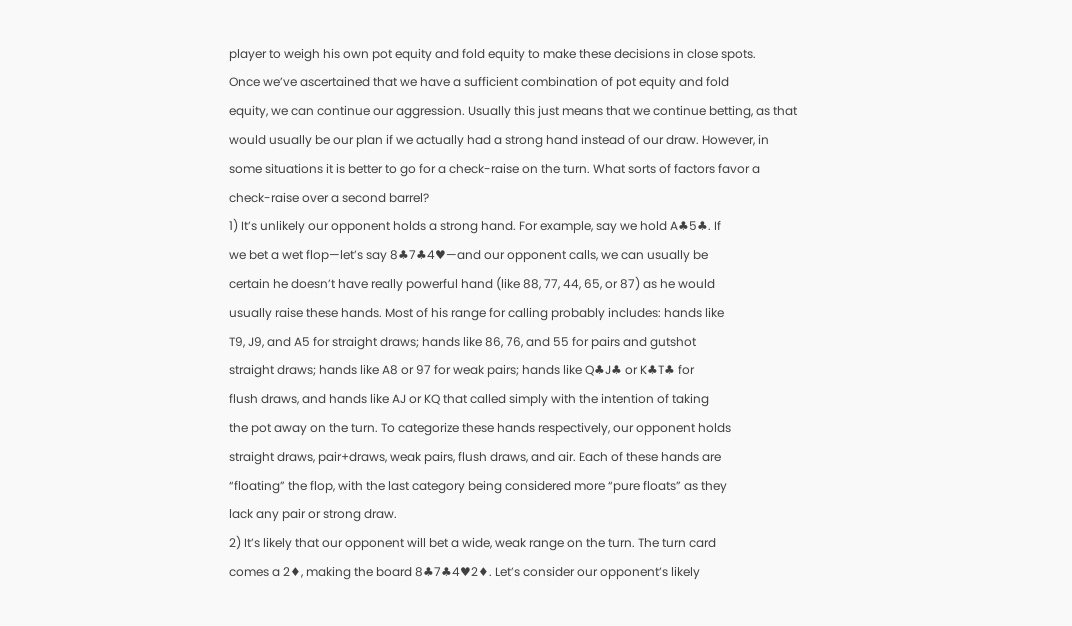player to weigh his own pot equity and fold equity to make these decisions in close spots.
Once we’ve ascertained that we have a sufficient combination of pot equity and fold
equity, we can continue our aggression. Usually this just means that we continue betting, as that
would usually be our plan if we actually had a strong hand instead of our draw. However, in
some situations it is better to go for a check-raise on the turn. What sorts of factors favor a
check-raise over a second barrel?
1) It’s unlikely our opponent holds a strong hand. For example, say we hold A♣5♣. If
we bet a wet flop—let’s say 8♣7♣4♥—and our opponent calls, we can usually be
certain he doesn’t have really powerful hand (like 88, 77, 44, 65, or 87) as he would
usually raise these hands. Most of his range for calling probably includes: hands like
T9, J9, and A5 for straight draws; hands like 86, 76, and 55 for pairs and gutshot
straight draws; hands like A8 or 97 for weak pairs; hands like Q♣J♣ or K♣T♣ for
flush draws, and hands like AJ or KQ that called simply with the intention of taking
the pot away on the turn. To categorize these hands respectively, our opponent holds
straight draws, pair+draws, weak pairs, flush draws, and air. Each of these hands are
“floating” the flop, with the last category being considered more “pure floats” as they
lack any pair or strong draw.
2) It’s likely that our opponent will bet a wide, weak range on the turn. The turn card
comes a 2♦, making the board 8♣7♣4♥2♦. Let’s consider our opponent’s likely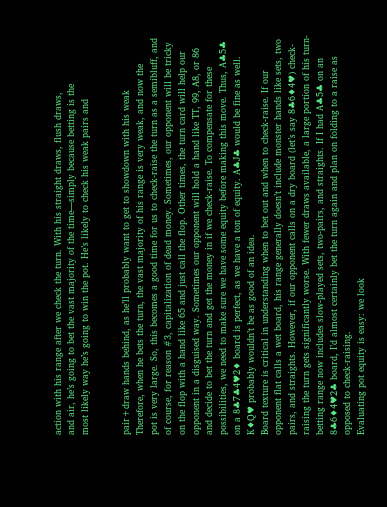action with his range after we check the turn. With his straight draws, flush draws,
and air, he’s going to bet the vast majority of the time—simply because betting is the
most likely way he’s going to win the pot. He’s likely to check his weak pairs and


pair+draw hands behind, as he’ll probably want to get to showdown with his weak
Therefore, when he bets the turn, the vast majority of his range is very weak, and now the
pot is very large. So, this becomes a good time for us to check-raise the turn as a semibluff, and
of course, for reason #3, capitalization of dead money. Sometimes, our opponent will be tricky
on the flop with a hand like 65 and just call the flop. Other times, the turn card will help our
opponent in a disguised way. Sometimes our opponent will hold a hand like TT, 99, A8, or 86
and decide to bet the turn and get the money in if we check-raise. To compensate for these
possibilities, we need to make sure we have some equity before making this move. Thus, A♣5♣
on a 8♣7♣4♥2♦ board is perfect, as we have a ton of equity. A♣J♣ would be fine as well.
K♦Q♥ probably wouldn’t be as good of an idea.
Board texture is critical in understanding when to bet out and when to check-raise. If our
opponent flat calls a wet board, his range generally doesn’t include monster hands like sets, two
pairs, and straights. However, if our opponent calls on a dry board (let’s say 8♣6♦4♥) check-
raising the turn gets significantly worse. With fewer draws available, a large portion of his turn-
betting range now includes slow-played sets, two-pairs, and straights. If I had A♣5♣ on an
8♣6♦4♥2♣ board, I’d almost certainly bet the turn again and plan on folding to a raise as
opposed to check-raising.
Evaluating pot equity is easy: we look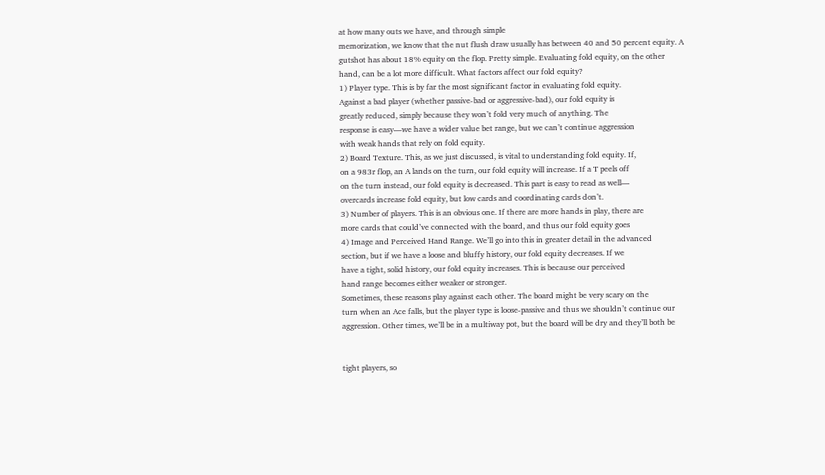at how many outs we have, and through simple
memorization, we know that the nut flush draw usually has between 40 and 50 percent equity. A
gutshot has about 18% equity on the flop. Pretty simple. Evaluating fold equity, on the other
hand, can be a lot more difficult. What factors affect our fold equity?
1) Player type. This is by far the most significant factor in evaluating fold equity.
Against a bad player (whether passive-bad or aggressive-bad), our fold equity is
greatly reduced, simply because they won’t fold very much of anything. The
response is easy—we have a wider value bet range, but we can’t continue aggression
with weak hands that rely on fold equity.
2) Board Texture. This, as we just discussed, is vital to understanding fold equity. If,
on a 983r flop, an A lands on the turn, our fold equity will increase. If a T peels off
on the turn instead, our fold equity is decreased. This part is easy to read as well—
overcards increase fold equity, but low cards and coordinating cards don’t.
3) Number of players. This is an obvious one. If there are more hands in play, there are
more cards that could’ve connected with the board, and thus our fold equity goes
4) Image and Perceived Hand Range. We’ll go into this in greater detail in the advanced
section, but if we have a loose and bluffy history, our fold equity decreases. If we
have a tight, solid history, our fold equity increases. This is because our perceived
hand range becomes either weaker or stronger.
Sometimes, these reasons play against each other. The board might be very scary on the
turn when an Ace falls, but the player type is loose-passive and thus we shouldn’t continue our
aggression. Other times, we’ll be in a multiway pot, but the board will be dry and they’ll both be


tight players, so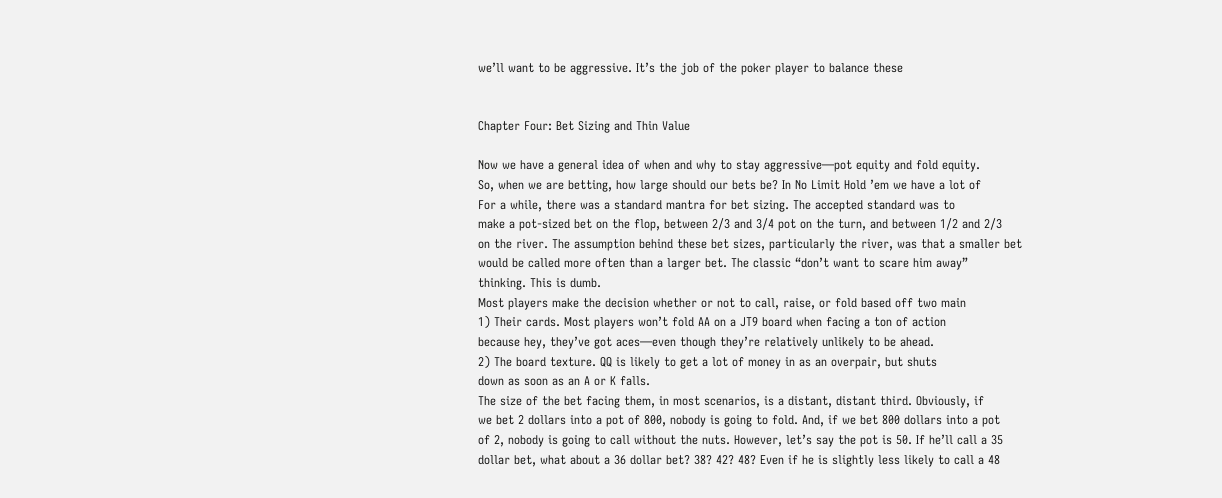we’ll want to be aggressive. It’s the job of the poker player to balance these


Chapter Four: Bet Sizing and Thin Value

Now we have a general idea of when and why to stay aggressive—pot equity and fold equity.
So, when we are betting, how large should our bets be? In No Limit Hold ’em we have a lot of
For a while, there was a standard mantra for bet sizing. The accepted standard was to
make a pot-sized bet on the flop, between 2/3 and 3/4 pot on the turn, and between 1/2 and 2/3
on the river. The assumption behind these bet sizes, particularly the river, was that a smaller bet
would be called more often than a larger bet. The classic “don’t want to scare him away”
thinking. This is dumb.
Most players make the decision whether or not to call, raise, or fold based off two main
1) Their cards. Most players won’t fold AA on a JT9 board when facing a ton of action
because hey, they’ve got aces—even though they’re relatively unlikely to be ahead.
2) The board texture. QQ is likely to get a lot of money in as an overpair, but shuts
down as soon as an A or K falls.
The size of the bet facing them, in most scenarios, is a distant, distant third. Obviously, if
we bet 2 dollars into a pot of 800, nobody is going to fold. And, if we bet 800 dollars into a pot
of 2, nobody is going to call without the nuts. However, let’s say the pot is 50. If he’ll call a 35
dollar bet, what about a 36 dollar bet? 38? 42? 48? Even if he is slightly less likely to call a 48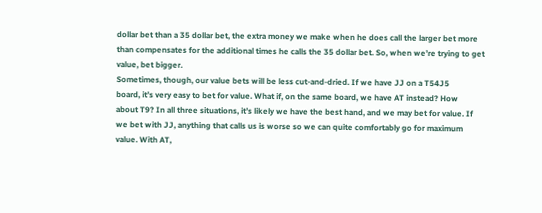dollar bet than a 35 dollar bet, the extra money we make when he does call the larger bet more
than compensates for the additional times he calls the 35 dollar bet. So, when we’re trying to get
value, bet bigger.
Sometimes, though, our value bets will be less cut-and-dried. If we have JJ on a T54J5
board, it’s very easy to bet for value. What if, on the same board, we have AT instead? How
about T9? In all three situations, it’s likely we have the best hand, and we may bet for value. If
we bet with JJ, anything that calls us is worse so we can quite comfortably go for maximum
value. With AT,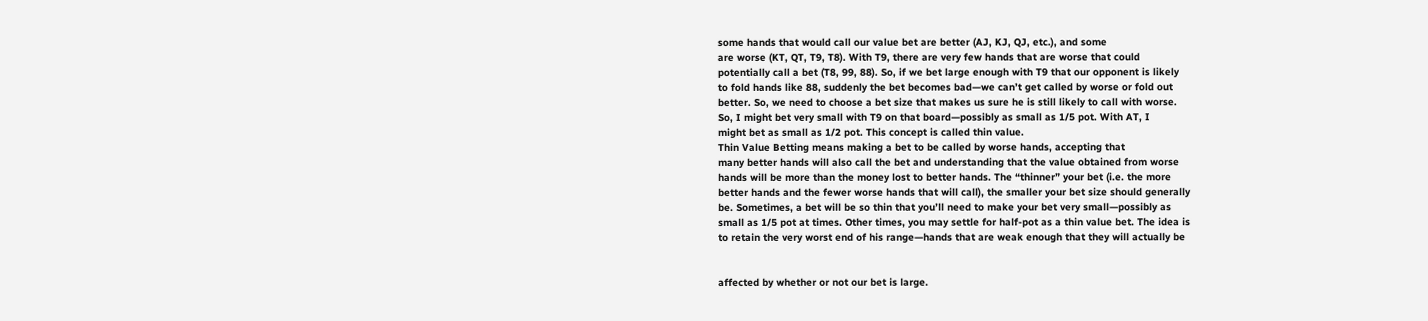some hands that would call our value bet are better (AJ, KJ, QJ, etc.), and some
are worse (KT, QT, T9, T8). With T9, there are very few hands that are worse that could
potentially call a bet (T8, 99, 88). So, if we bet large enough with T9 that our opponent is likely
to fold hands like 88, suddenly the bet becomes bad—we can’t get called by worse or fold out
better. So, we need to choose a bet size that makes us sure he is still likely to call with worse.
So, I might bet very small with T9 on that board—possibly as small as 1/5 pot. With AT, I
might bet as small as 1/2 pot. This concept is called thin value.
Thin Value Betting means making a bet to be called by worse hands, accepting that
many better hands will also call the bet and understanding that the value obtained from worse
hands will be more than the money lost to better hands. The “thinner” your bet (i.e. the more
better hands and the fewer worse hands that will call), the smaller your bet size should generally
be. Sometimes, a bet will be so thin that you’ll need to make your bet very small—possibly as
small as 1/5 pot at times. Other times, you may settle for half-pot as a thin value bet. The idea is
to retain the very worst end of his range—hands that are weak enough that they will actually be


affected by whether or not our bet is large.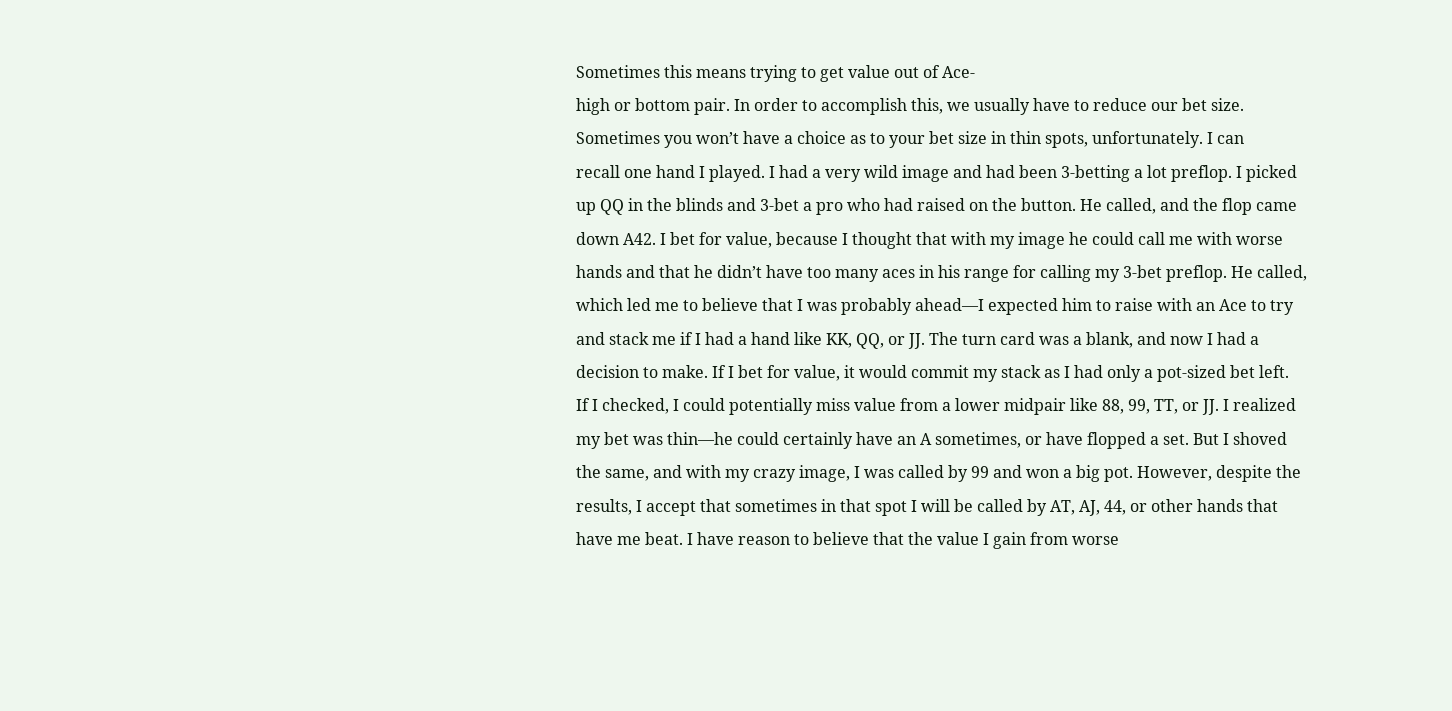Sometimes this means trying to get value out of Ace-
high or bottom pair. In order to accomplish this, we usually have to reduce our bet size.
Sometimes you won’t have a choice as to your bet size in thin spots, unfortunately. I can
recall one hand I played. I had a very wild image and had been 3-betting a lot preflop. I picked
up QQ in the blinds and 3-bet a pro who had raised on the button. He called, and the flop came
down A42. I bet for value, because I thought that with my image he could call me with worse
hands and that he didn’t have too many aces in his range for calling my 3-bet preflop. He called,
which led me to believe that I was probably ahead—I expected him to raise with an Ace to try
and stack me if I had a hand like KK, QQ, or JJ. The turn card was a blank, and now I had a
decision to make. If I bet for value, it would commit my stack as I had only a pot-sized bet left.
If I checked, I could potentially miss value from a lower midpair like 88, 99, TT, or JJ. I realized
my bet was thin—he could certainly have an A sometimes, or have flopped a set. But I shoved
the same, and with my crazy image, I was called by 99 and won a big pot. However, despite the
results, I accept that sometimes in that spot I will be called by AT, AJ, 44, or other hands that
have me beat. I have reason to believe that the value I gain from worse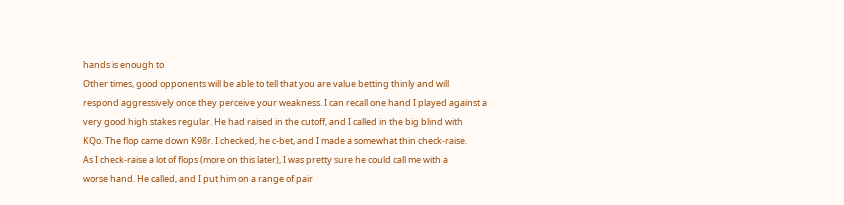hands is enough to
Other times, good opponents will be able to tell that you are value betting thinly and will
respond aggressively once they perceive your weakness. I can recall one hand I played against a
very good high stakes regular. He had raised in the cutoff, and I called in the big blind with
KQo. The flop came down K98r. I checked, he c-bet, and I made a somewhat thin check-raise.
As I check-raise a lot of flops (more on this later), I was pretty sure he could call me with a
worse hand. He called, and I put him on a range of pair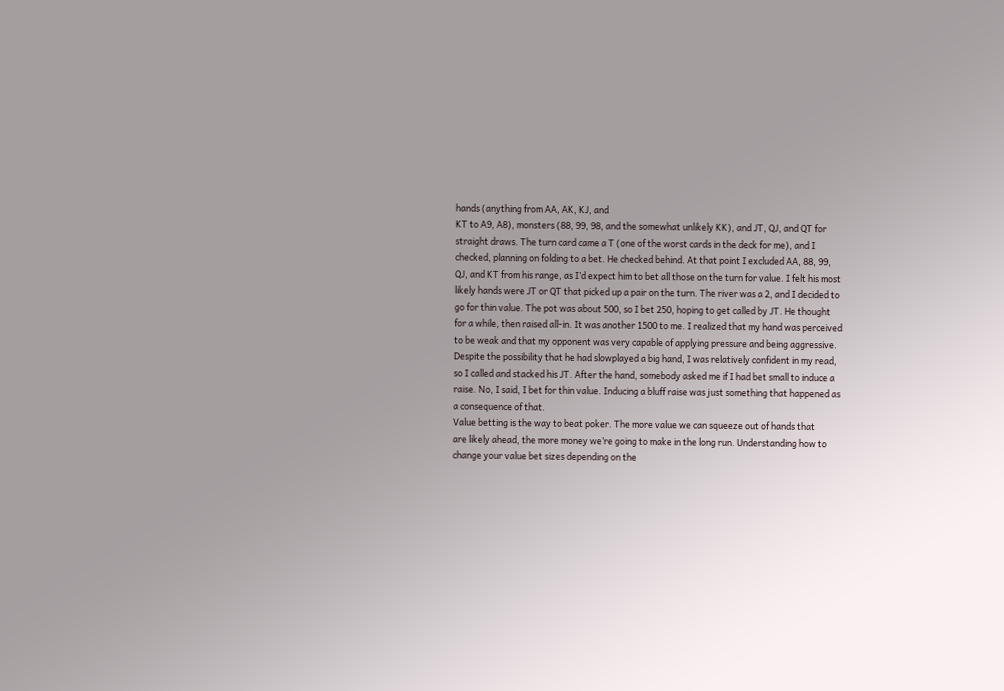hands (anything from AA, AK, KJ, and
KT to A9, A8), monsters (88, 99, 98, and the somewhat unlikely KK), and JT, QJ, and QT for
straight draws. The turn card came a T (one of the worst cards in the deck for me), and I
checked, planning on folding to a bet. He checked behind. At that point I excluded AA, 88, 99,
QJ, and KT from his range, as I’d expect him to bet all those on the turn for value. I felt his most
likely hands were JT or QT that picked up a pair on the turn. The river was a 2, and I decided to
go for thin value. The pot was about 500, so I bet 250, hoping to get called by JT. He thought
for a while, then raised all-in. It was another 1500 to me. I realized that my hand was perceived
to be weak and that my opponent was very capable of applying pressure and being aggressive.
Despite the possibility that he had slowplayed a big hand, I was relatively confident in my read,
so I called and stacked his JT. After the hand, somebody asked me if I had bet small to induce a
raise. No, I said, I bet for thin value. Inducing a bluff raise was just something that happened as
a consequence of that.
Value betting is the way to beat poker. The more value we can squeeze out of hands that
are likely ahead, the more money we’re going to make in the long run. Understanding how to
change your value bet sizes depending on the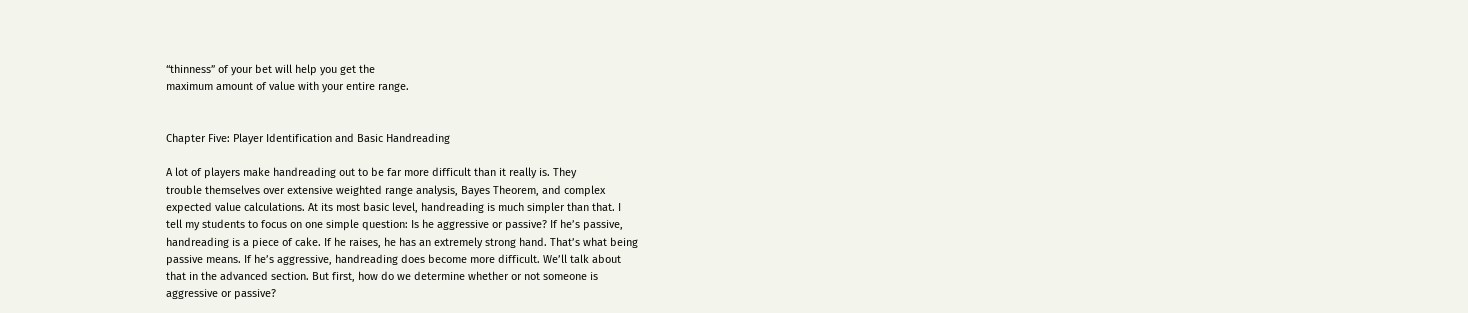“thinness” of your bet will help you get the
maximum amount of value with your entire range.


Chapter Five: Player Identification and Basic Handreading

A lot of players make handreading out to be far more difficult than it really is. They
trouble themselves over extensive weighted range analysis, Bayes Theorem, and complex
expected value calculations. At its most basic level, handreading is much simpler than that. I
tell my students to focus on one simple question: Is he aggressive or passive? If he’s passive,
handreading is a piece of cake. If he raises, he has an extremely strong hand. That’s what being
passive means. If he’s aggressive, handreading does become more difficult. We’ll talk about
that in the advanced section. But first, how do we determine whether or not someone is
aggressive or passive?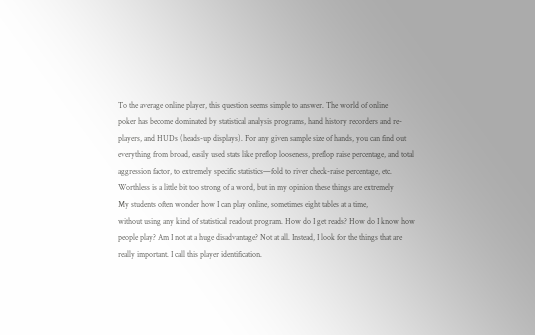To the average online player, this question seems simple to answer. The world of online
poker has become dominated by statistical analysis programs, hand history recorders and re-
players, and HUDs (heads-up displays). For any given sample size of hands, you can find out
everything from broad, easily used stats like preflop looseness, preflop raise percentage, and total
aggression factor, to extremely specific statistics—fold to river check-raise percentage, etc.
Worthless is a little bit too strong of a word, but in my opinion these things are extremely
My students often wonder how I can play online, sometimes eight tables at a time,
without using any kind of statistical readout program. How do I get reads? How do I know how
people play? Am I not at a huge disadvantage? Not at all. Instead, I look for the things that are
really important. I call this player identification.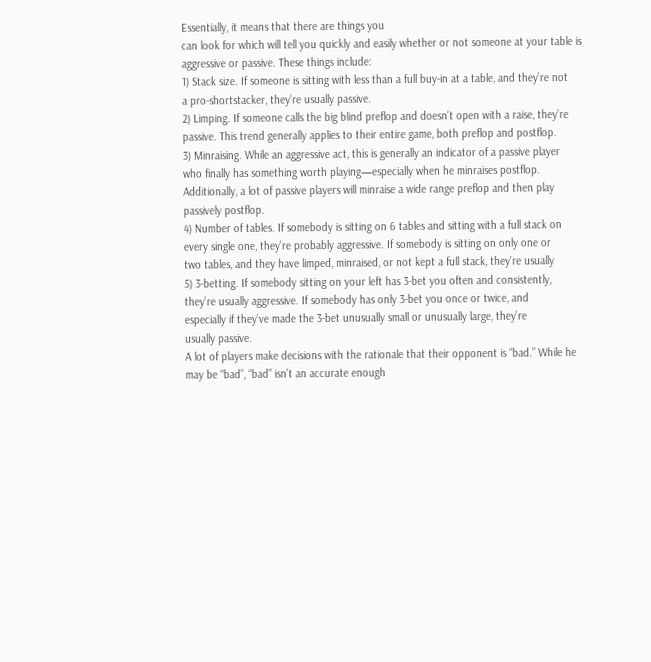Essentially, it means that there are things you
can look for which will tell you quickly and easily whether or not someone at your table is
aggressive or passive. These things include:
1) Stack size. If someone is sitting with less than a full buy-in at a table, and they’re not
a pro-shortstacker, they’re usually passive.
2) Limping. If someone calls the big blind preflop and doesn’t open with a raise, they’re
passive. This trend generally applies to their entire game, both preflop and postflop.
3) Minraising. While an aggressive act, this is generally an indicator of a passive player
who finally has something worth playing—especially when he minraises postflop.
Additionally, a lot of passive players will minraise a wide range preflop and then play
passively postflop.
4) Number of tables. If somebody is sitting on 6 tables and sitting with a full stack on
every single one, they’re probably aggressive. If somebody is sitting on only one or
two tables, and they have limped, minraised, or not kept a full stack, they’re usually
5) 3-betting. If somebody sitting on your left has 3-bet you often and consistently,
they’re usually aggressive. If somebody has only 3-bet you once or twice, and
especially if they’ve made the 3-bet unusually small or unusually large, they’re
usually passive.
A lot of players make decisions with the rationale that their opponent is “bad.” While he
may be “bad”, “bad” isn’t an accurate enough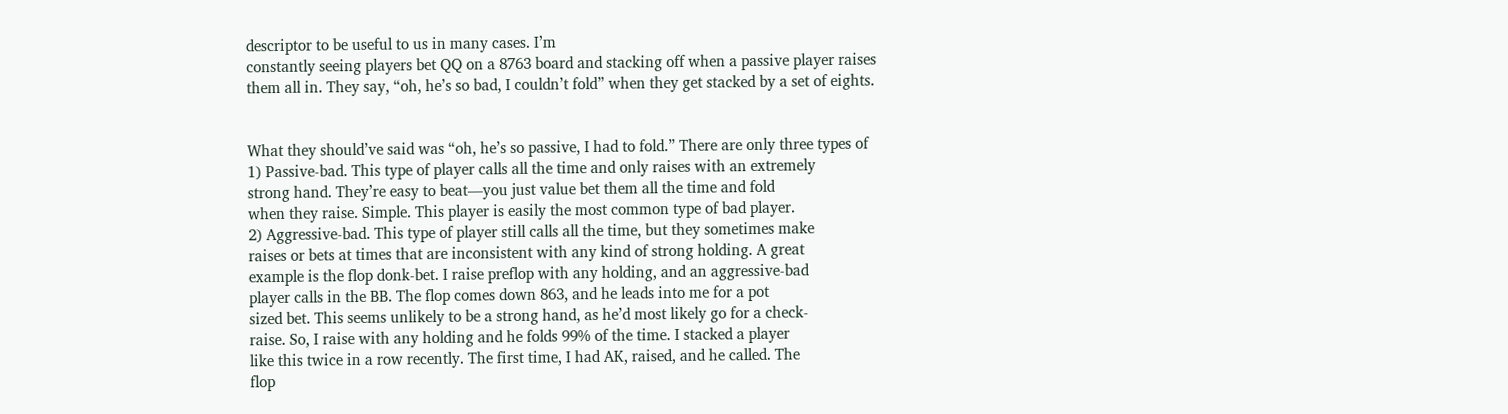descriptor to be useful to us in many cases. I’m
constantly seeing players bet QQ on a 8763 board and stacking off when a passive player raises
them all in. They say, “oh, he’s so bad, I couldn’t fold” when they get stacked by a set of eights.


What they should’ve said was “oh, he’s so passive, I had to fold.” There are only three types of
1) Passive-bad. This type of player calls all the time and only raises with an extremely
strong hand. They’re easy to beat—you just value bet them all the time and fold
when they raise. Simple. This player is easily the most common type of bad player.
2) Aggressive-bad. This type of player still calls all the time, but they sometimes make
raises or bets at times that are inconsistent with any kind of strong holding. A great
example is the flop donk-bet. I raise preflop with any holding, and an aggressive-bad
player calls in the BB. The flop comes down 863, and he leads into me for a pot
sized bet. This seems unlikely to be a strong hand, as he’d most likely go for a check-
raise. So, I raise with any holding and he folds 99% of the time. I stacked a player
like this twice in a row recently. The first time, I had AK, raised, and he called. The
flop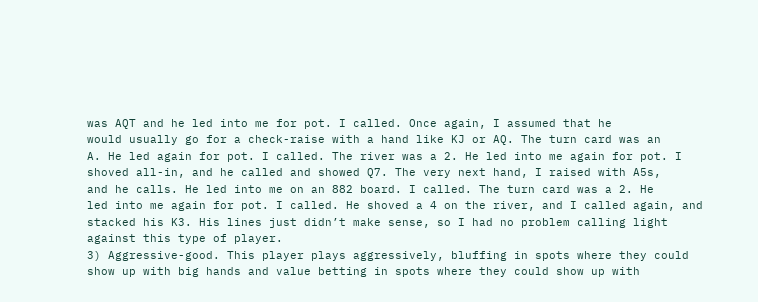was AQT and he led into me for pot. I called. Once again, I assumed that he
would usually go for a check-raise with a hand like KJ or AQ. The turn card was an
A. He led again for pot. I called. The river was a 2. He led into me again for pot. I
shoved all-in, and he called and showed Q7. The very next hand, I raised with A5s,
and he calls. He led into me on an 882 board. I called. The turn card was a 2. He
led into me again for pot. I called. He shoved a 4 on the river, and I called again, and
stacked his K3. His lines just didn’t make sense, so I had no problem calling light
against this type of player.
3) Aggressive-good. This player plays aggressively, bluffing in spots where they could
show up with big hands and value betting in spots where they could show up with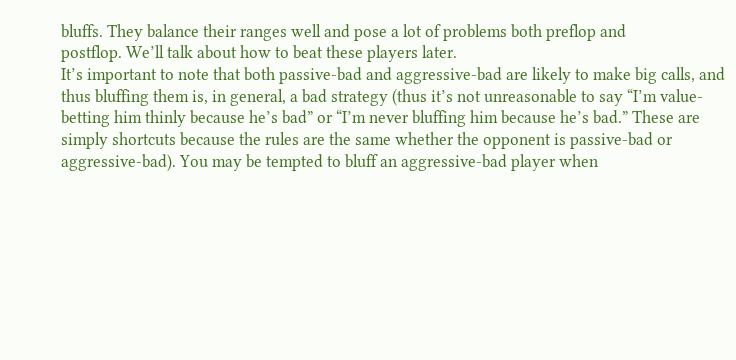bluffs. They balance their ranges well and pose a lot of problems both preflop and
postflop. We’ll talk about how to beat these players later.
It’s important to note that both passive-bad and aggressive-bad are likely to make big calls, and
thus bluffing them is, in general, a bad strategy (thus it’s not unreasonable to say “I’m value-
betting him thinly because he’s bad” or “I’m never bluffing him because he’s bad.” These are
simply shortcuts because the rules are the same whether the opponent is passive-bad or
aggressive-bad). You may be tempted to bluff an aggressive-bad player when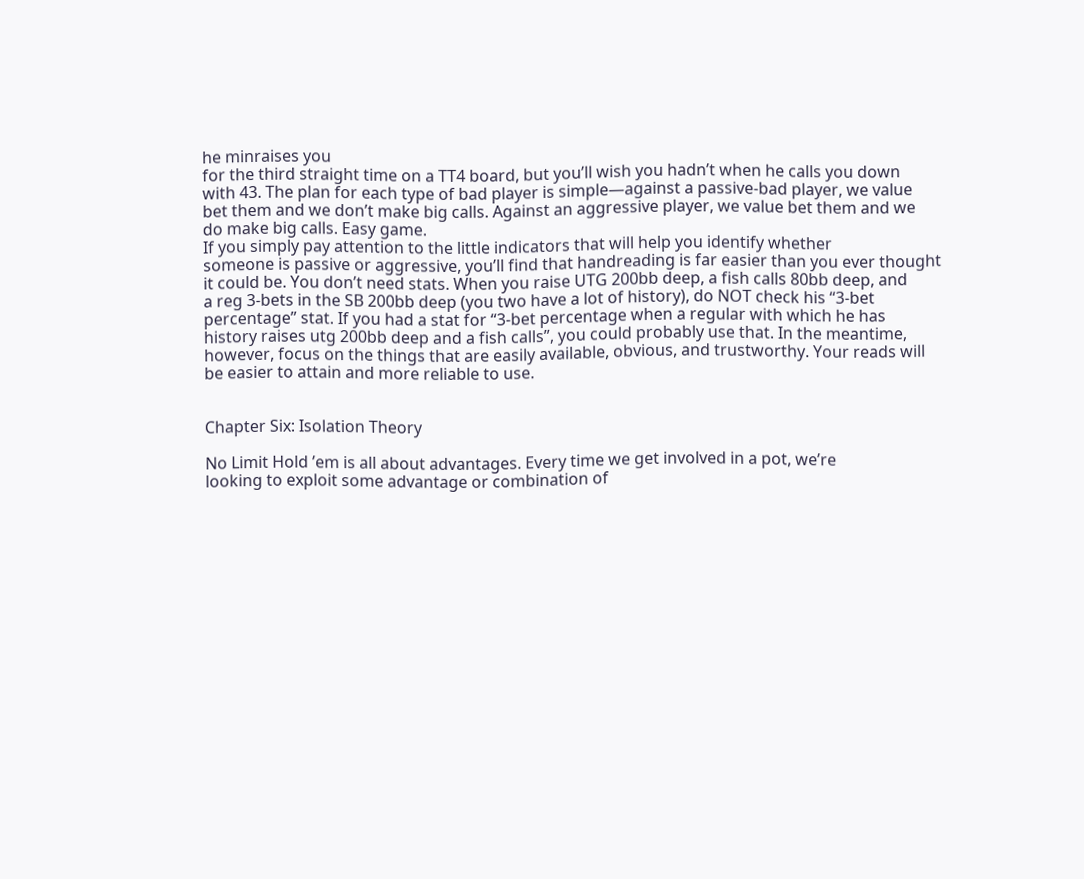he minraises you
for the third straight time on a TT4 board, but you’ll wish you hadn’t when he calls you down
with 43. The plan for each type of bad player is simple—against a passive-bad player, we value
bet them and we don’t make big calls. Against an aggressive player, we value bet them and we
do make big calls. Easy game.
If you simply pay attention to the little indicators that will help you identify whether
someone is passive or aggressive, you’ll find that handreading is far easier than you ever thought
it could be. You don’t need stats. When you raise UTG 200bb deep, a fish calls 80bb deep, and
a reg 3-bets in the SB 200bb deep (you two have a lot of history), do NOT check his “3-bet
percentage” stat. If you had a stat for “3-bet percentage when a regular with which he has
history raises utg 200bb deep and a fish calls”, you could probably use that. In the meantime,
however, focus on the things that are easily available, obvious, and trustworthy. Your reads will
be easier to attain and more reliable to use.


Chapter Six: Isolation Theory

No Limit Hold ’em is all about advantages. Every time we get involved in a pot, we’re
looking to exploit some advantage or combination of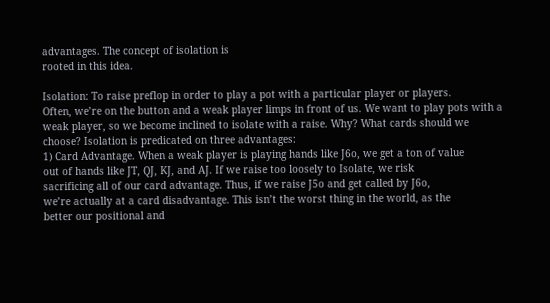advantages. The concept of isolation is
rooted in this idea.

Isolation: To raise preflop in order to play a pot with a particular player or players.
Often, we’re on the button and a weak player limps in front of us. We want to play pots with a
weak player, so we become inclined to isolate with a raise. Why? What cards should we
choose? Isolation is predicated on three advantages:
1) Card Advantage. When a weak player is playing hands like J6o, we get a ton of value
out of hands like JT, QJ, KJ, and AJ. If we raise too loosely to Isolate, we risk
sacrificing all of our card advantage. Thus, if we raise J5o and get called by J6o,
we’re actually at a card disadvantage. This isn’t the worst thing in the world, as the
better our positional and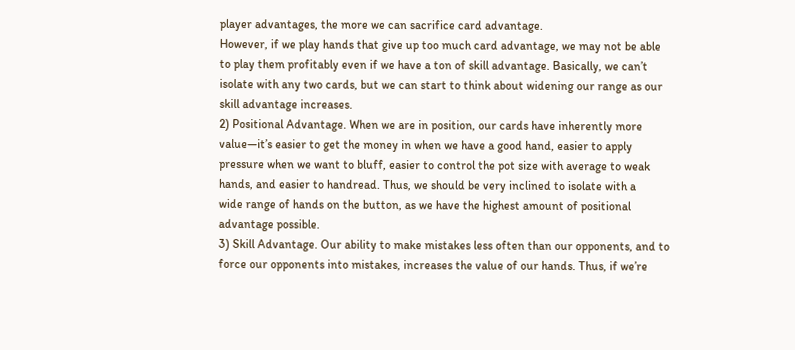player advantages, the more we can sacrifice card advantage.
However, if we play hands that give up too much card advantage, we may not be able
to play them profitably even if we have a ton of skill advantage. Basically, we can’t
isolate with any two cards, but we can start to think about widening our range as our
skill advantage increases.
2) Positional Advantage. When we are in position, our cards have inherently more
value—it’s easier to get the money in when we have a good hand, easier to apply
pressure when we want to bluff, easier to control the pot size with average to weak
hands, and easier to handread. Thus, we should be very inclined to isolate with a
wide range of hands on the button, as we have the highest amount of positional
advantage possible.
3) Skill Advantage. Our ability to make mistakes less often than our opponents, and to
force our opponents into mistakes, increases the value of our hands. Thus, if we’re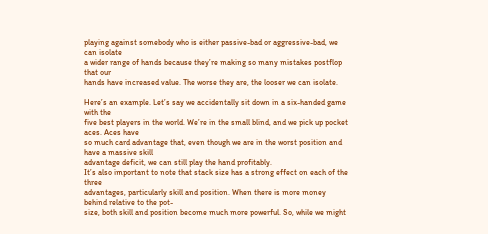playing against somebody who is either passive-bad or aggressive-bad, we can isolate
a wider range of hands because they’re making so many mistakes postflop that our
hands have increased value. The worse they are, the looser we can isolate.

Here’s an example. Let’s say we accidentally sit down in a six-handed game with the
five best players in the world. We’re in the small blind, and we pick up pocket aces. Aces have
so much card advantage that, even though we are in the worst position and have a massive skill
advantage deficit, we can still play the hand profitably.
It’s also important to note that stack size has a strong effect on each of the three
advantages, particularly skill and position. When there is more money behind relative to the pot-
size, both skill and position become much more powerful. So, while we might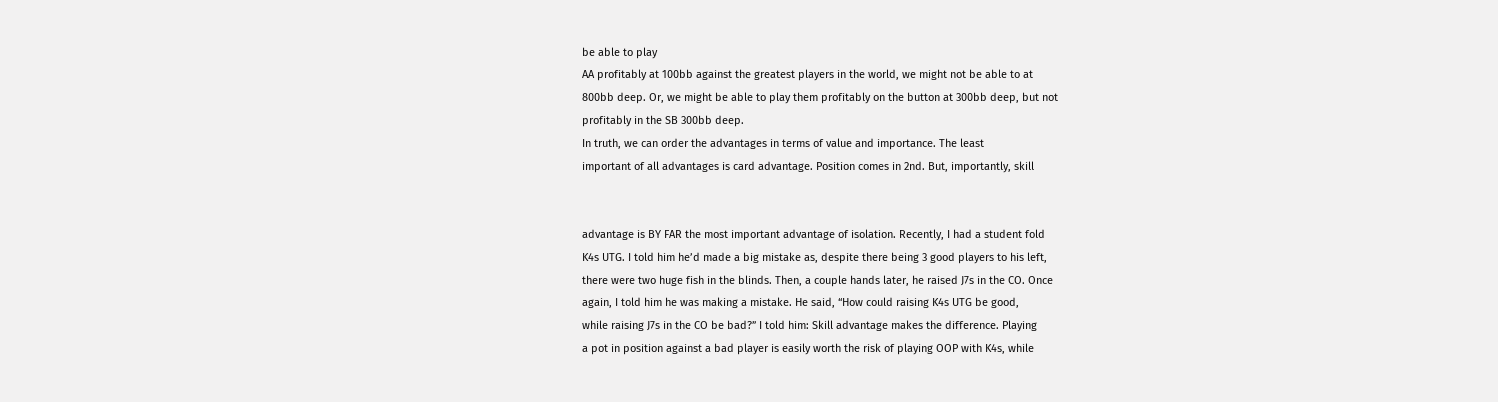be able to play
AA profitably at 100bb against the greatest players in the world, we might not be able to at
800bb deep. Or, we might be able to play them profitably on the button at 300bb deep, but not
profitably in the SB 300bb deep.
In truth, we can order the advantages in terms of value and importance. The least
important of all advantages is card advantage. Position comes in 2nd. But, importantly, skill


advantage is BY FAR the most important advantage of isolation. Recently, I had a student fold
K4s UTG. I told him he’d made a big mistake as, despite there being 3 good players to his left,
there were two huge fish in the blinds. Then, a couple hands later, he raised J7s in the CO. Once
again, I told him he was making a mistake. He said, “How could raising K4s UTG be good,
while raising J7s in the CO be bad?” I told him: Skill advantage makes the difference. Playing
a pot in position against a bad player is easily worth the risk of playing OOP with K4s, while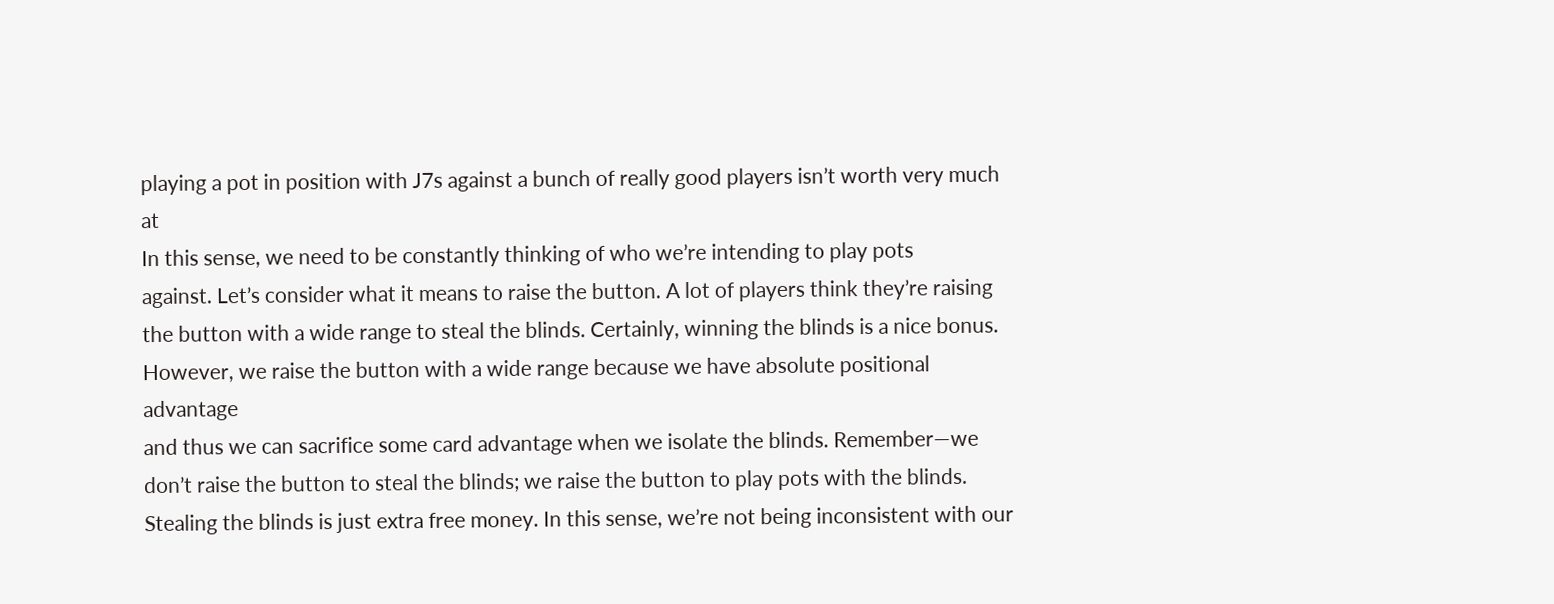playing a pot in position with J7s against a bunch of really good players isn’t worth very much at
In this sense, we need to be constantly thinking of who we’re intending to play pots
against. Let’s consider what it means to raise the button. A lot of players think they’re raising
the button with a wide range to steal the blinds. Certainly, winning the blinds is a nice bonus.
However, we raise the button with a wide range because we have absolute positional advantage
and thus we can sacrifice some card advantage when we isolate the blinds. Remember—we
don’t raise the button to steal the blinds; we raise the button to play pots with the blinds.
Stealing the blinds is just extra free money. In this sense, we’re not being inconsistent with our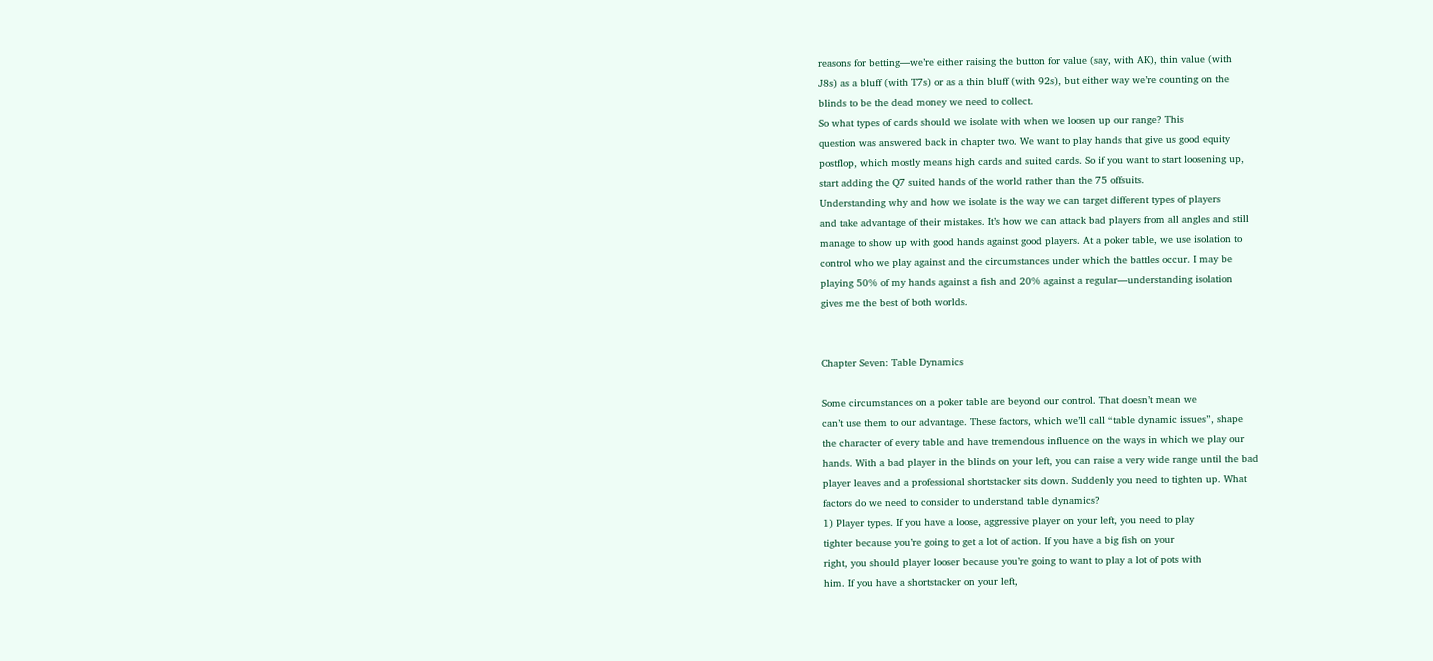reasons for betting—we’re either raising the button for value (say, with AK), thin value (with
J8s) as a bluff (with T7s) or as a thin bluff (with 92s), but either way we’re counting on the
blinds to be the dead money we need to collect.
So what types of cards should we isolate with when we loosen up our range? This
question was answered back in chapter two. We want to play hands that give us good equity
postflop, which mostly means high cards and suited cards. So if you want to start loosening up,
start adding the Q7 suited hands of the world rather than the 75 offsuits.
Understanding why and how we isolate is the way we can target different types of players
and take advantage of their mistakes. It’s how we can attack bad players from all angles and still
manage to show up with good hands against good players. At a poker table, we use isolation to
control who we play against and the circumstances under which the battles occur. I may be
playing 50% of my hands against a fish and 20% against a regular—understanding isolation
gives me the best of both worlds.


Chapter Seven: Table Dynamics

Some circumstances on a poker table are beyond our control. That doesn’t mean we
can’t use them to our advantage. These factors, which we’ll call “table dynamic issues”, shape
the character of every table and have tremendous influence on the ways in which we play our
hands. With a bad player in the blinds on your left, you can raise a very wide range until the bad
player leaves and a professional shortstacker sits down. Suddenly you need to tighten up. What
factors do we need to consider to understand table dynamics?
1) Player types. If you have a loose, aggressive player on your left, you need to play
tighter because you’re going to get a lot of action. If you have a big fish on your
right, you should player looser because you’re going to want to play a lot of pots with
him. If you have a shortstacker on your left,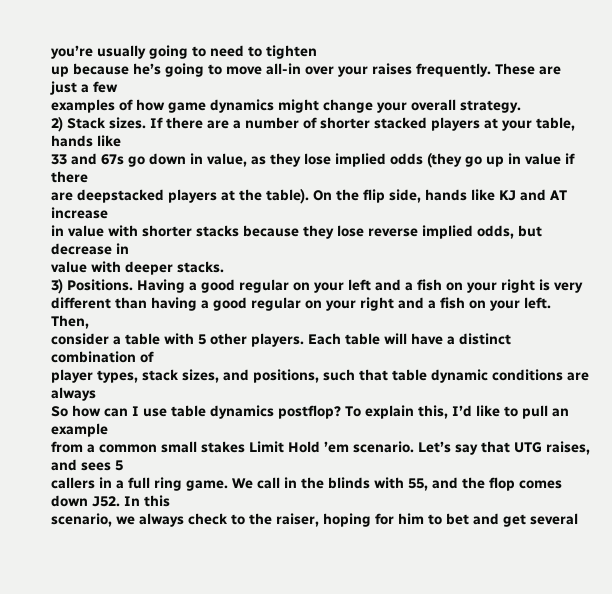you’re usually going to need to tighten
up because he’s going to move all-in over your raises frequently. These are just a few
examples of how game dynamics might change your overall strategy.
2) Stack sizes. If there are a number of shorter stacked players at your table, hands like
33 and 67s go down in value, as they lose implied odds (they go up in value if there
are deepstacked players at the table). On the flip side, hands like KJ and AT increase
in value with shorter stacks because they lose reverse implied odds, but decrease in
value with deeper stacks.
3) Positions. Having a good regular on your left and a fish on your right is very
different than having a good regular on your right and a fish on your left. Then,
consider a table with 5 other players. Each table will have a distinct combination of
player types, stack sizes, and positions, such that table dynamic conditions are always
So how can I use table dynamics postflop? To explain this, I’d like to pull an example
from a common small stakes Limit Hold ’em scenario. Let’s say that UTG raises, and sees 5
callers in a full ring game. We call in the blinds with 55, and the flop comes down J52. In this
scenario, we always check to the raiser, hoping for him to bet and get several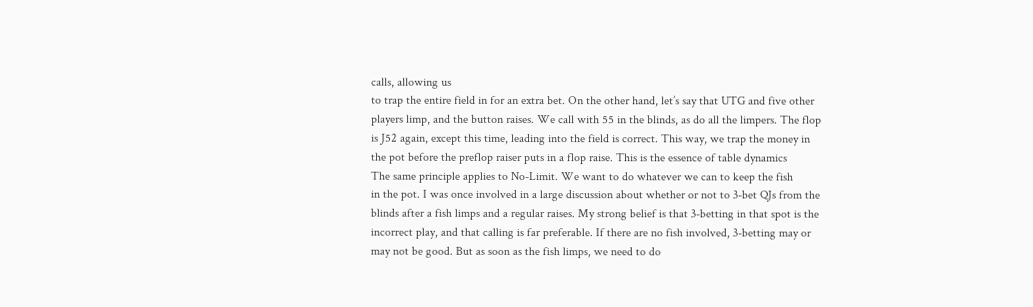calls, allowing us
to trap the entire field in for an extra bet. On the other hand, let’s say that UTG and five other
players limp, and the button raises. We call with 55 in the blinds, as do all the limpers. The flop
is J52 again, except this time, leading into the field is correct. This way, we trap the money in
the pot before the preflop raiser puts in a flop raise. This is the essence of table dynamics
The same principle applies to No-Limit. We want to do whatever we can to keep the fish
in the pot. I was once involved in a large discussion about whether or not to 3-bet QJs from the
blinds after a fish limps and a regular raises. My strong belief is that 3-betting in that spot is the
incorrect play, and that calling is far preferable. If there are no fish involved, 3-betting may or
may not be good. But as soon as the fish limps, we need to do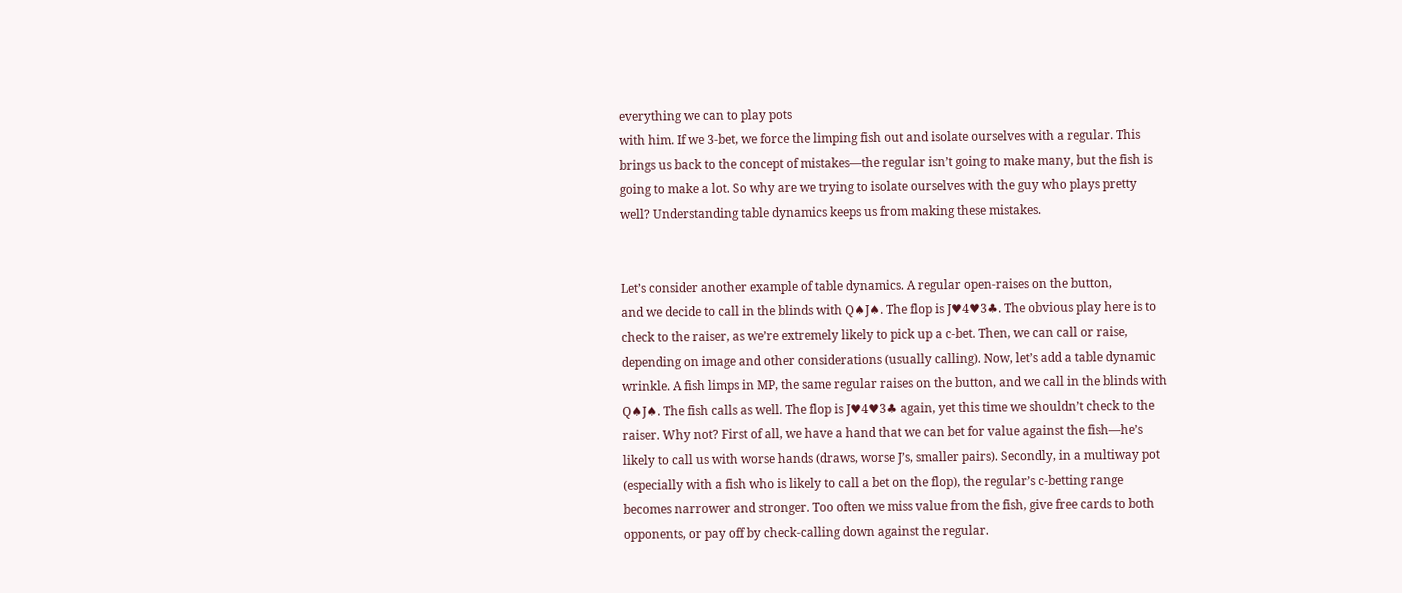everything we can to play pots
with him. If we 3-bet, we force the limping fish out and isolate ourselves with a regular. This
brings us back to the concept of mistakes—the regular isn’t going to make many, but the fish is
going to make a lot. So why are we trying to isolate ourselves with the guy who plays pretty
well? Understanding table dynamics keeps us from making these mistakes.


Let’s consider another example of table dynamics. A regular open-raises on the button,
and we decide to call in the blinds with Q♠J♠. The flop is J♥4♥3♣. The obvious play here is to
check to the raiser, as we’re extremely likely to pick up a c-bet. Then, we can call or raise,
depending on image and other considerations (usually calling). Now, let’s add a table dynamic
wrinkle. A fish limps in MP, the same regular raises on the button, and we call in the blinds with
Q♠J♠. The fish calls as well. The flop is J♥4♥3♣ again, yet this time we shouldn’t check to the
raiser. Why not? First of all, we have a hand that we can bet for value against the fish—he’s
likely to call us with worse hands (draws, worse J’s, smaller pairs). Secondly, in a multiway pot
(especially with a fish who is likely to call a bet on the flop), the regular’s c-betting range
becomes narrower and stronger. Too often we miss value from the fish, give free cards to both
opponents, or pay off by check-calling down against the regular.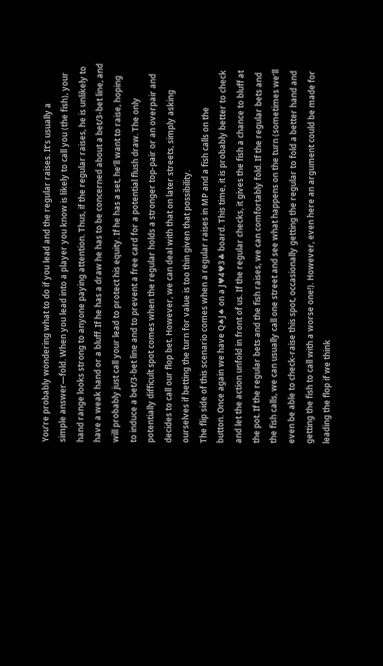You’re probably wondering what to do if you lead and the regular raises. It’s usually a
simple answer—fold. When you lead into a player you know is likely to call you (the fish), your
hand range looks strong to anyone paying attention. Thus, if the regular raises, he is unlikely to
have a weak hand or a bluff. If he has a draw he has to be concerned about a bet/3-bet line, and
will probably just call your lead to protect his equity. If he has a set, he’ll want to raise, hoping
to induce a bet/3-bet line and to prevent a free card for a potential flush draw. The only
potentially difficult spot comes when the regular holds a stronger top-pair or an overpair and
decides to call our flop bet. However, we can deal with that on later streets, simply asking
ourselves if betting the turn for value is too thin given that possibility.
The flip side of this scenario comes when a regular raises in MP and a fish calls on the
button. Once again we have Q♠J♠ on a J♥4♥3♣ board. This time, it is probably better to check
and let the action unfold in front of us. If the regular checks, it gives the fish a chance to bluff at
the pot. If the regular bets and the fish raises, we can comfortably fold. If the regular bets and
the fish calls, we can usually call one street and see what happens on the turn (sometimes we’ll
even be able to check-raise this spot, occasionally getting the regular to fold a better hand and
getting the fish to call with a worse one!). However, even here an argument could be made for
leading the flop if we think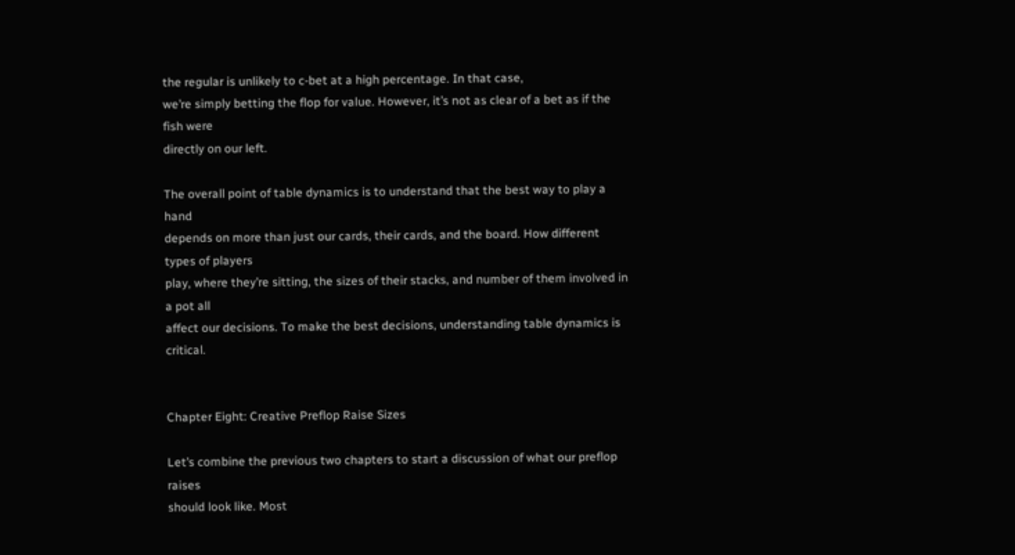the regular is unlikely to c-bet at a high percentage. In that case,
we’re simply betting the flop for value. However, it’s not as clear of a bet as if the fish were
directly on our left.

The overall point of table dynamics is to understand that the best way to play a hand
depends on more than just our cards, their cards, and the board. How different types of players
play, where they’re sitting, the sizes of their stacks, and number of them involved in a pot all
affect our decisions. To make the best decisions, understanding table dynamics is critical.


Chapter Eight: Creative Preflop Raise Sizes

Let’s combine the previous two chapters to start a discussion of what our preflop raises
should look like. Most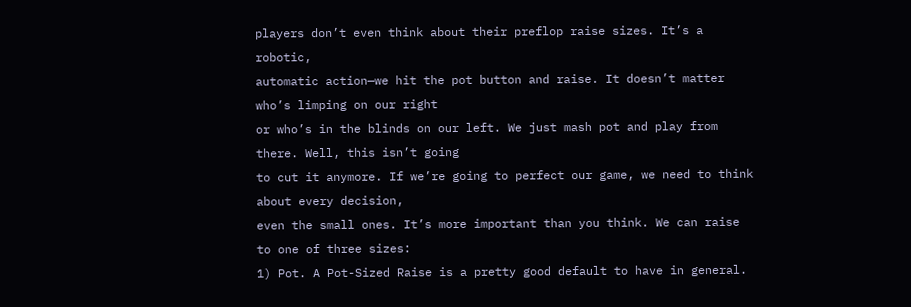players don’t even think about their preflop raise sizes. It’s a robotic,
automatic action—we hit the pot button and raise. It doesn’t matter who’s limping on our right
or who’s in the blinds on our left. We just mash pot and play from there. Well, this isn’t going
to cut it anymore. If we’re going to perfect our game, we need to think about every decision,
even the small ones. It’s more important than you think. We can raise to one of three sizes:
1) Pot. A Pot-Sized Raise is a pretty good default to have in general.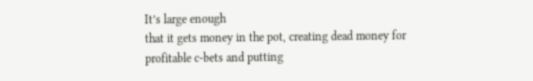It’s large enough
that it gets money in the pot, creating dead money for profitable c-bets and putting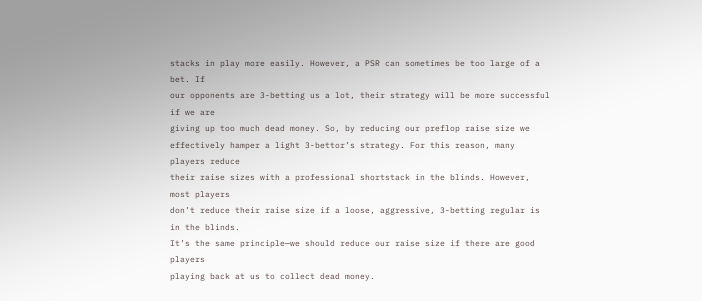stacks in play more easily. However, a PSR can sometimes be too large of a bet. If
our opponents are 3-betting us a lot, their strategy will be more successful if we are
giving up too much dead money. So, by reducing our preflop raise size we
effectively hamper a light 3-bettor’s strategy. For this reason, many players reduce
their raise sizes with a professional shortstack in the blinds. However, most players
don’t reduce their raise size if a loose, aggressive, 3-betting regular is in the blinds.
It’s the same principle—we should reduce our raise size if there are good players
playing back at us to collect dead money.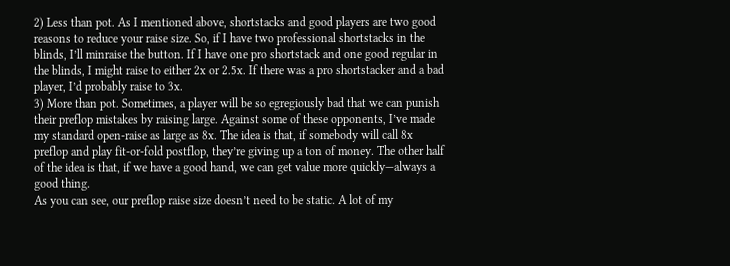2) Less than pot. As I mentioned above, shortstacks and good players are two good
reasons to reduce your raise size. So, if I have two professional shortstacks in the
blinds, I’ll minraise the button. If I have one pro shortstack and one good regular in
the blinds, I might raise to either 2x or 2.5x. If there was a pro shortstacker and a bad
player, I’d probably raise to 3x.
3) More than pot. Sometimes, a player will be so egregiously bad that we can punish
their preflop mistakes by raising large. Against some of these opponents, I’ve made
my standard open-raise as large as 8x. The idea is that, if somebody will call 8x
preflop and play fit-or-fold postflop, they’re giving up a ton of money. The other half
of the idea is that, if we have a good hand, we can get value more quickly—always a
good thing.
As you can see, our preflop raise size doesn’t need to be static. A lot of my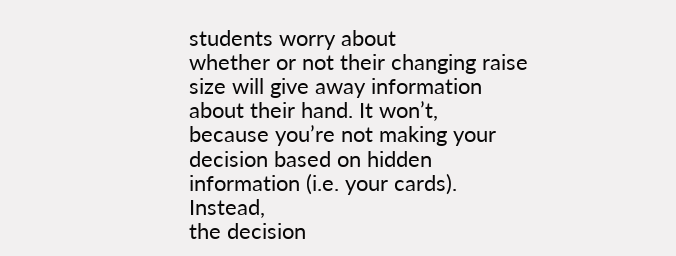students worry about
whether or not their changing raise size will give away information about their hand. It won’t,
because you’re not making your decision based on hidden information (i.e. your cards). Instead,
the decision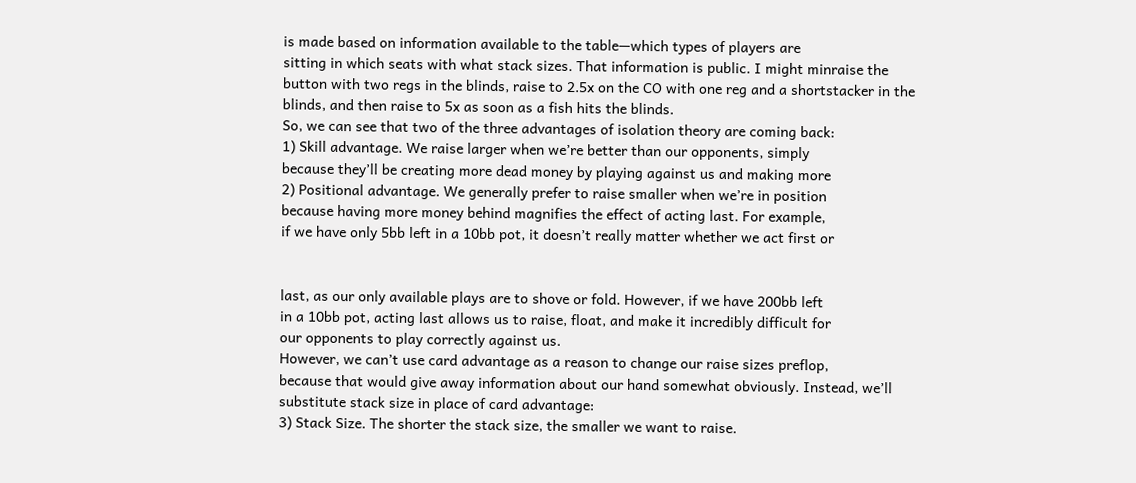is made based on information available to the table—which types of players are
sitting in which seats with what stack sizes. That information is public. I might minraise the
button with two regs in the blinds, raise to 2.5x on the CO with one reg and a shortstacker in the
blinds, and then raise to 5x as soon as a fish hits the blinds.
So, we can see that two of the three advantages of isolation theory are coming back:
1) Skill advantage. We raise larger when we’re better than our opponents, simply
because they’ll be creating more dead money by playing against us and making more
2) Positional advantage. We generally prefer to raise smaller when we’re in position
because having more money behind magnifies the effect of acting last. For example,
if we have only 5bb left in a 10bb pot, it doesn’t really matter whether we act first or


last, as our only available plays are to shove or fold. However, if we have 200bb left
in a 10bb pot, acting last allows us to raise, float, and make it incredibly difficult for
our opponents to play correctly against us.
However, we can’t use card advantage as a reason to change our raise sizes preflop,
because that would give away information about our hand somewhat obviously. Instead, we’ll
substitute stack size in place of card advantage:
3) Stack Size. The shorter the stack size, the smaller we want to raise.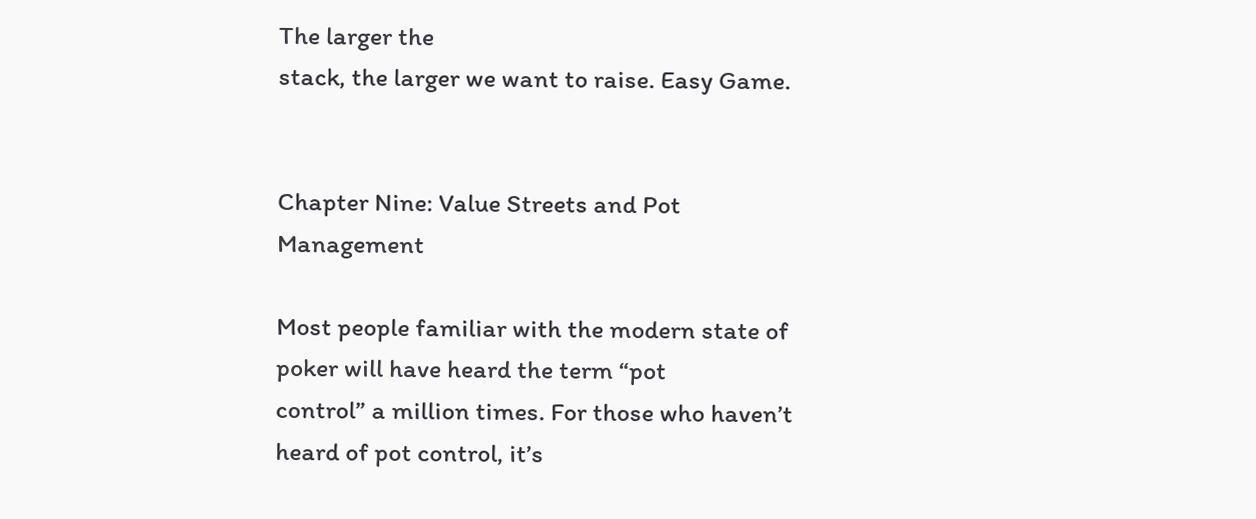The larger the
stack, the larger we want to raise. Easy Game.


Chapter Nine: Value Streets and Pot Management

Most people familiar with the modern state of poker will have heard the term “pot
control” a million times. For those who haven’t heard of pot control, it’s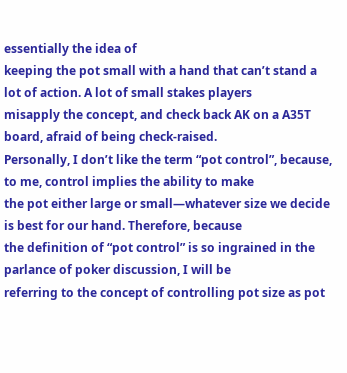essentially the idea of
keeping the pot small with a hand that can’t stand a lot of action. A lot of small stakes players
misapply the concept, and check back AK on a A35T board, afraid of being check-raised.
Personally, I don’t like the term “pot control”, because, to me, control implies the ability to make
the pot either large or small—whatever size we decide is best for our hand. Therefore, because
the definition of “pot control” is so ingrained in the parlance of poker discussion, I will be
referring to the concept of controlling pot size as pot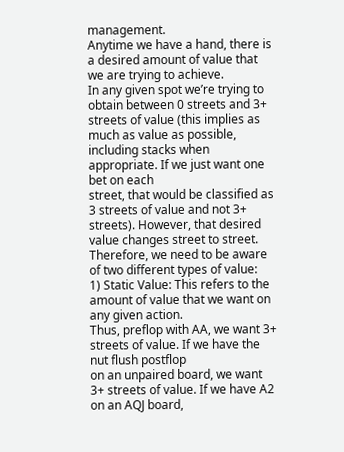management.
Anytime we have a hand, there is a desired amount of value that we are trying to achieve.
In any given spot we’re trying to obtain between 0 streets and 3+ streets of value (this implies as
much as value as possible, including stacks when appropriate. If we just want one bet on each
street, that would be classified as 3 streets of value and not 3+ streets). However, that desired
value changes street to street. Therefore, we need to be aware of two different types of value:
1) Static Value: This refers to the amount of value that we want on any given action.
Thus, preflop with AA, we want 3+ streets of value. If we have the nut flush postflop
on an unpaired board, we want 3+ streets of value. If we have A2 on an AQJ board,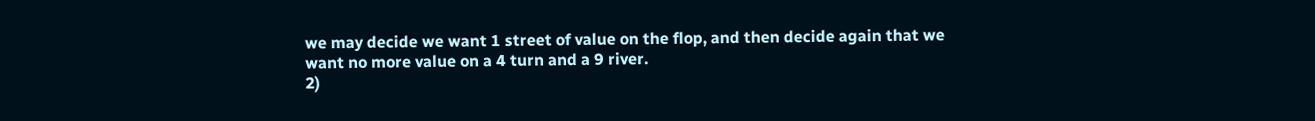we may decide we want 1 street of value on the flop, and then decide again that we
want no more value on a 4 turn and a 9 river.
2)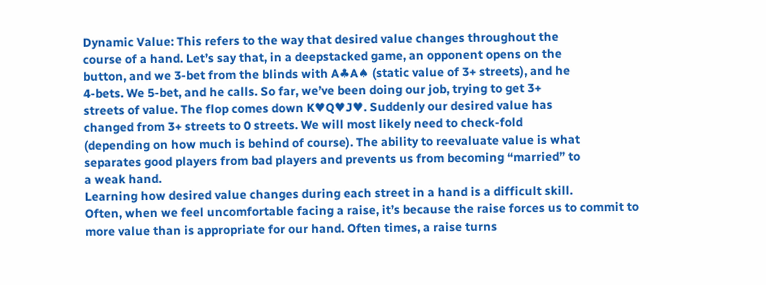Dynamic Value: This refers to the way that desired value changes throughout the
course of a hand. Let’s say that, in a deepstacked game, an opponent opens on the
button, and we 3-bet from the blinds with A♣A♠ (static value of 3+ streets), and he
4-bets. We 5-bet, and he calls. So far, we’ve been doing our job, trying to get 3+
streets of value. The flop comes down K♥Q♥J♥. Suddenly our desired value has
changed from 3+ streets to 0 streets. We will most likely need to check-fold
(depending on how much is behind of course). The ability to reevaluate value is what
separates good players from bad players and prevents us from becoming “married” to
a weak hand.
Learning how desired value changes during each street in a hand is a difficult skill.
Often, when we feel uncomfortable facing a raise, it’s because the raise forces us to commit to
more value than is appropriate for our hand. Often times, a raise turns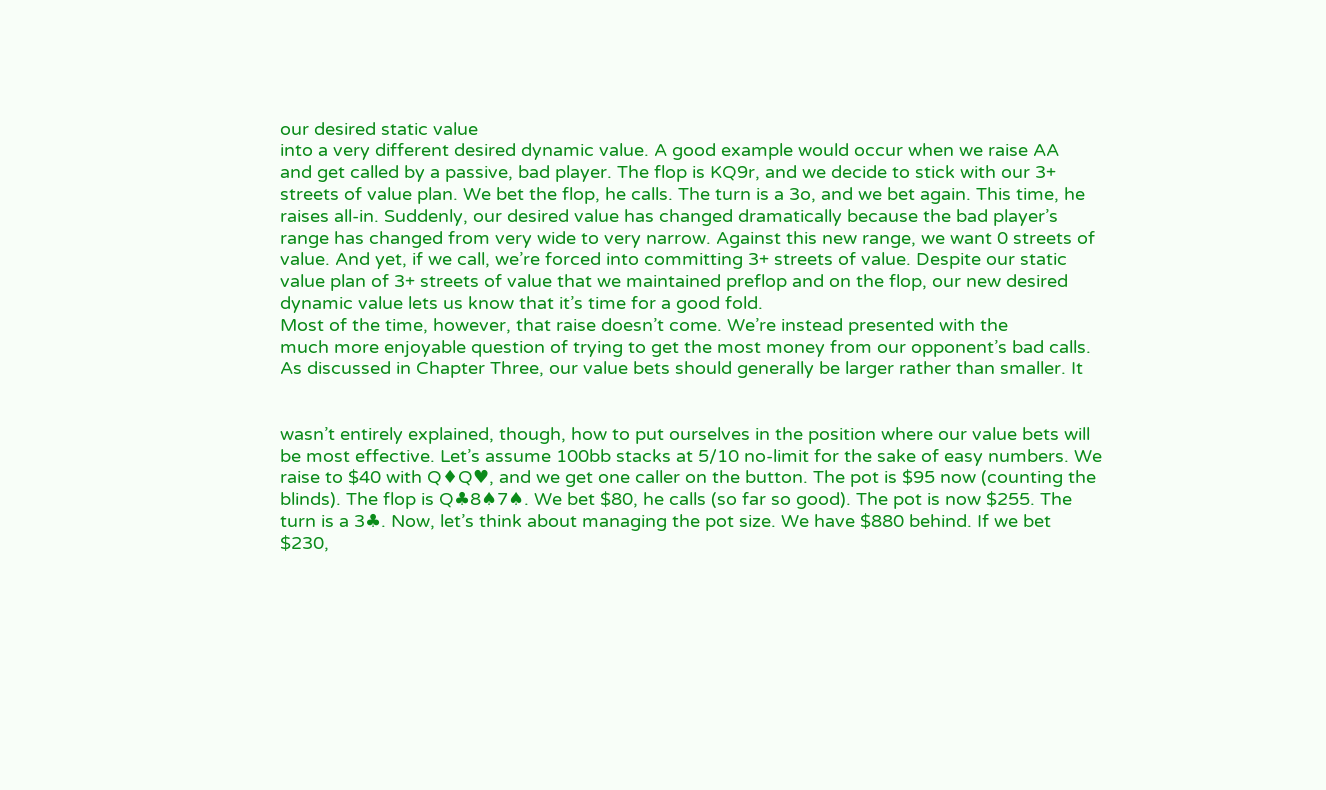our desired static value
into a very different desired dynamic value. A good example would occur when we raise AA
and get called by a passive, bad player. The flop is KQ9r, and we decide to stick with our 3+
streets of value plan. We bet the flop, he calls. The turn is a 3o, and we bet again. This time, he
raises all-in. Suddenly, our desired value has changed dramatically because the bad player’s
range has changed from very wide to very narrow. Against this new range, we want 0 streets of
value. And yet, if we call, we’re forced into committing 3+ streets of value. Despite our static
value plan of 3+ streets of value that we maintained preflop and on the flop, our new desired
dynamic value lets us know that it’s time for a good fold.
Most of the time, however, that raise doesn’t come. We’re instead presented with the
much more enjoyable question of trying to get the most money from our opponent’s bad calls.
As discussed in Chapter Three, our value bets should generally be larger rather than smaller. It


wasn’t entirely explained, though, how to put ourselves in the position where our value bets will
be most effective. Let’s assume 100bb stacks at 5/10 no-limit for the sake of easy numbers. We
raise to $40 with Q♦Q♥, and we get one caller on the button. The pot is $95 now (counting the
blinds). The flop is Q♣8♠7♠. We bet $80, he calls (so far so good). The pot is now $255. The
turn is a 3♣. Now, let’s think about managing the pot size. We have $880 behind. If we bet
$230,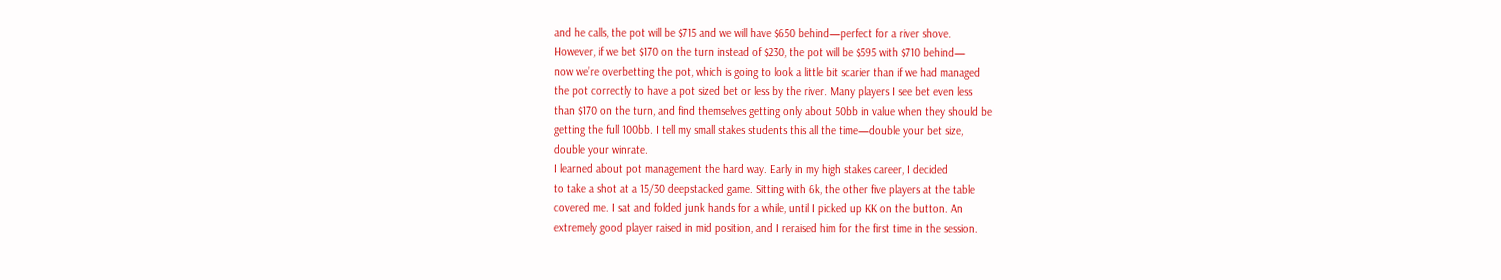and he calls, the pot will be $715 and we will have $650 behind—perfect for a river shove.
However, if we bet $170 on the turn instead of $230, the pot will be $595 with $710 behind—
now we’re overbetting the pot, which is going to look a little bit scarier than if we had managed
the pot correctly to have a pot sized bet or less by the river. Many players I see bet even less
than $170 on the turn, and find themselves getting only about 50bb in value when they should be
getting the full 100bb. I tell my small stakes students this all the time—double your bet size,
double your winrate.
I learned about pot management the hard way. Early in my high stakes career, I decided
to take a shot at a 15/30 deepstacked game. Sitting with 6k, the other five players at the table
covered me. I sat and folded junk hands for a while, until I picked up KK on the button. An
extremely good player raised in mid position, and I reraised him for the first time in the session.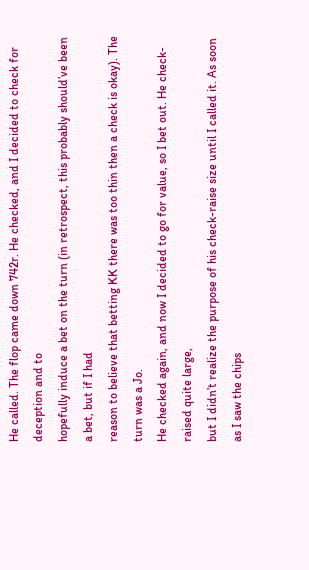He called. The flop came down 742r. He checked, and I decided to check for deception and to
hopefully induce a bet on the turn (in retrospect, this probably should’ve been a bet, but if I had
reason to believe that betting KK there was too thin then a check is okay). The turn was a Jo.
He checked again, and now I decided to go for value, so I bet out. He check-raised quite large,
but I didn’t realize the purpose of his check-raise size until I called it. As soon as I saw the chips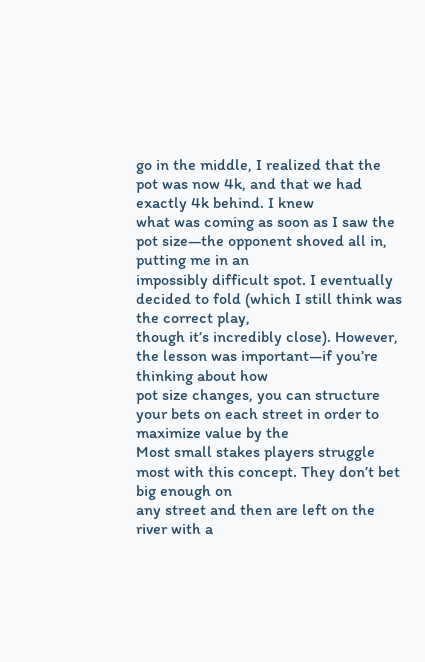go in the middle, I realized that the pot was now 4k, and that we had exactly 4k behind. I knew
what was coming as soon as I saw the pot size—the opponent shoved all in, putting me in an
impossibly difficult spot. I eventually decided to fold (which I still think was the correct play,
though it’s incredibly close). However, the lesson was important—if you’re thinking about how
pot size changes, you can structure your bets on each street in order to maximize value by the
Most small stakes players struggle most with this concept. They don’t bet big enough on
any street and then are left on the river with a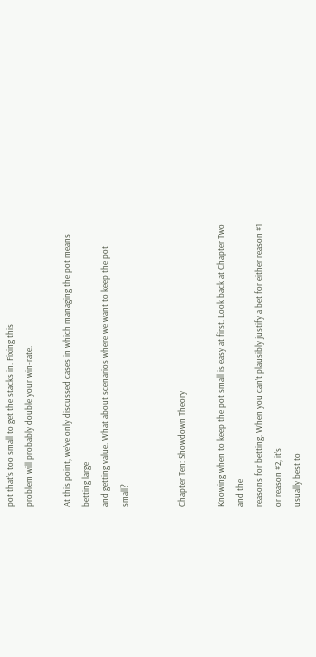pot that’s too small to get the stacks in. Fixing this
problem will probably double your win-rate.

At this point, we’ve only discussed cases in which managing the pot means betting large
and getting value. What about scenarios where we want to keep the pot small?


Chapter Ten: Showdown Theory

Knowing when to keep the pot small is easy at first. Look back at Chapter Two and the
reasons for betting. When you can’t plausibly justify a bet for either reason #1 or reason #2, it’s
usually best to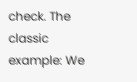check. The classic example: We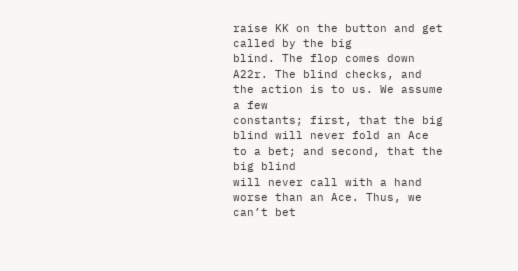raise KK on the button and get called by the big
blind. The flop comes down A22r. The blind checks, and the action is to us. We assume a few
constants; first, that the big blind will never fold an Ace to a bet; and second, that the big blind
will never call with a hand worse than an Ace. Thus, we can’t bet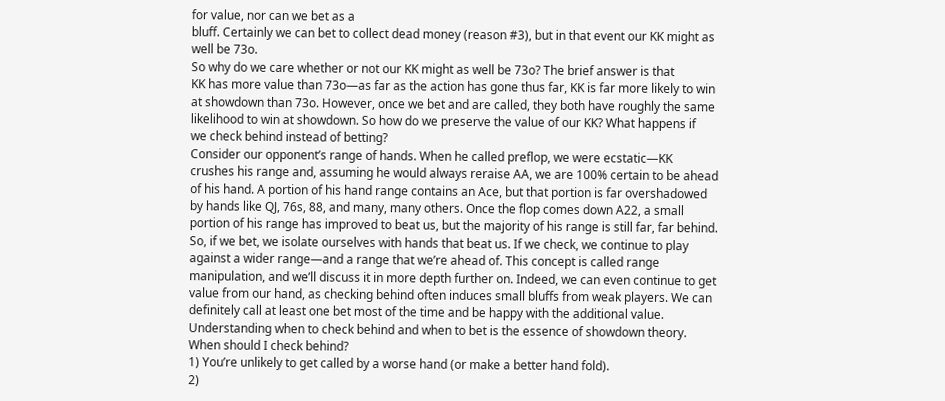for value, nor can we bet as a
bluff. Certainly we can bet to collect dead money (reason #3), but in that event our KK might as
well be 73o.
So why do we care whether or not our KK might as well be 73o? The brief answer is that
KK has more value than 73o—as far as the action has gone thus far, KK is far more likely to win
at showdown than 73o. However, once we bet and are called, they both have roughly the same
likelihood to win at showdown. So how do we preserve the value of our KK? What happens if
we check behind instead of betting?
Consider our opponent’s range of hands. When he called preflop, we were ecstatic—KK
crushes his range and, assuming he would always reraise AA, we are 100% certain to be ahead
of his hand. A portion of his hand range contains an Ace, but that portion is far overshadowed
by hands like QJ, 76s, 88, and many, many others. Once the flop comes down A22, a small
portion of his range has improved to beat us, but the majority of his range is still far, far behind.
So, if we bet, we isolate ourselves with hands that beat us. If we check, we continue to play
against a wider range—and a range that we’re ahead of. This concept is called range
manipulation, and we’ll discuss it in more depth further on. Indeed, we can even continue to get
value from our hand, as checking behind often induces small bluffs from weak players. We can
definitely call at least one bet most of the time and be happy with the additional value.
Understanding when to check behind and when to bet is the essence of showdown theory.
When should I check behind?
1) You’re unlikely to get called by a worse hand (or make a better hand fold).
2)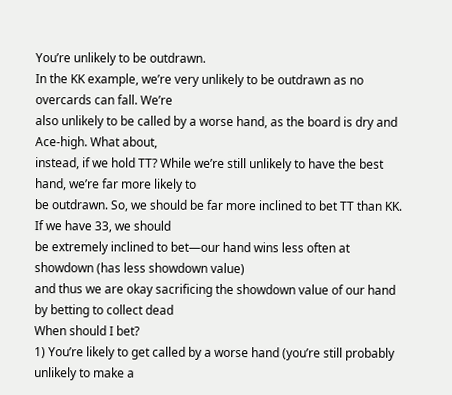You’re unlikely to be outdrawn.
In the KK example, we’re very unlikely to be outdrawn as no overcards can fall. We’re
also unlikely to be called by a worse hand, as the board is dry and Ace-high. What about,
instead, if we hold TT? While we’re still unlikely to have the best hand, we’re far more likely to
be outdrawn. So, we should be far more inclined to bet TT than KK. If we have 33, we should
be extremely inclined to bet—our hand wins less often at showdown (has less showdown value)
and thus we are okay sacrificing the showdown value of our hand by betting to collect dead
When should I bet?
1) You’re likely to get called by a worse hand (you’re still probably unlikely to make a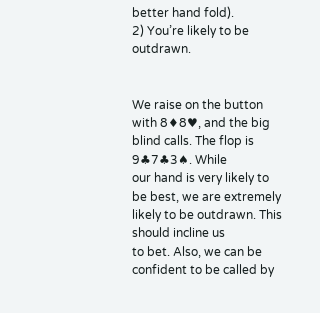better hand fold).
2) You’re likely to be outdrawn.


We raise on the button with 8♦8♥, and the big blind calls. The flop is 9♣7♣3♠. While
our hand is very likely to be best, we are extremely likely to be outdrawn. This should incline us
to bet. Also, we can be confident to be called by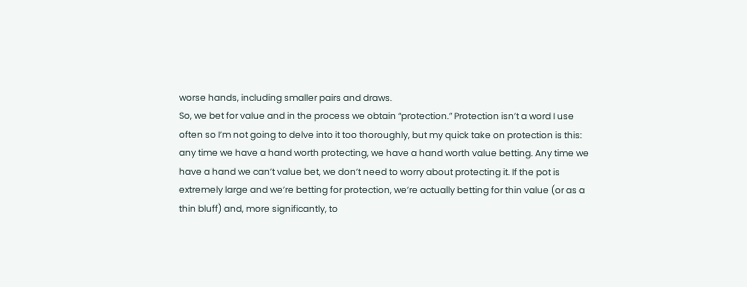worse hands, including smaller pairs and draws.
So, we bet for value and in the process we obtain “protection.” Protection isn’t a word I use
often so I’m not going to delve into it too thoroughly, but my quick take on protection is this:
any time we have a hand worth protecting, we have a hand worth value betting. Any time we
have a hand we can’t value bet, we don’t need to worry about protecting it. If the pot is
extremely large and we’re betting for protection, we’re actually betting for thin value (or as a
thin bluff) and, more significantly, to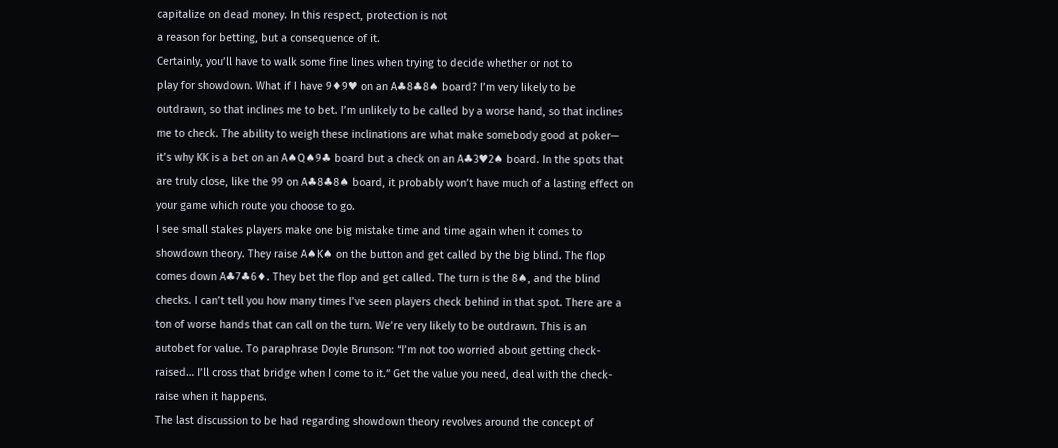capitalize on dead money. In this respect, protection is not
a reason for betting, but a consequence of it.
Certainly, you’ll have to walk some fine lines when trying to decide whether or not to
play for showdown. What if I have 9♦9♥ on an A♣8♣8♠ board? I’m very likely to be
outdrawn, so that inclines me to bet. I’m unlikely to be called by a worse hand, so that inclines
me to check. The ability to weigh these inclinations are what make somebody good at poker—
it’s why KK is a bet on an A♠Q♠9♣ board but a check on an A♣3♥2♠ board. In the spots that
are truly close, like the 99 on A♣8♣8♠ board, it probably won’t have much of a lasting effect on
your game which route you choose to go.
I see small stakes players make one big mistake time and time again when it comes to
showdown theory. They raise A♠K♠ on the button and get called by the big blind. The flop
comes down A♣7♣6♦. They bet the flop and get called. The turn is the 8♠, and the blind
checks. I can’t tell you how many times I’ve seen players check behind in that spot. There are a
ton of worse hands that can call on the turn. We’re very likely to be outdrawn. This is an
autobet for value. To paraphrase Doyle Brunson: “I’m not too worried about getting check-
raised… I’ll cross that bridge when I come to it.” Get the value you need, deal with the check-
raise when it happens.
The last discussion to be had regarding showdown theory revolves around the concept of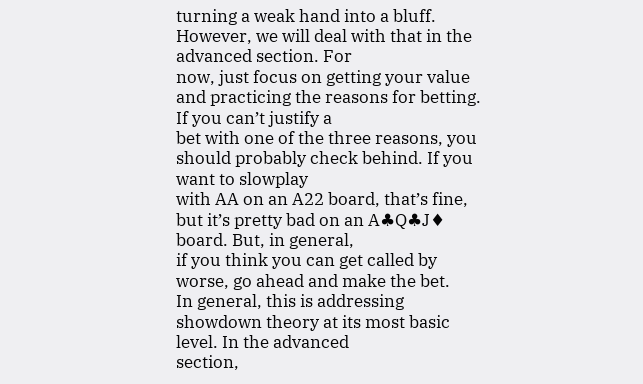turning a weak hand into a bluff. However, we will deal with that in the advanced section. For
now, just focus on getting your value and practicing the reasons for betting. If you can’t justify a
bet with one of the three reasons, you should probably check behind. If you want to slowplay
with AA on an A22 board, that’s fine, but it’s pretty bad on an A♣Q♣J♦ board. But, in general,
if you think you can get called by worse, go ahead and make the bet.
In general, this is addressing showdown theory at its most basic level. In the advanced
section,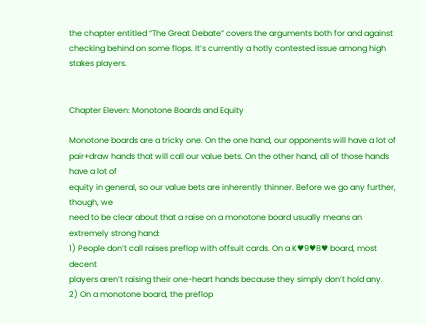the chapter entitled “The Great Debate” covers the arguments both for and against
checking behind on some flops. It’s currently a hotly contested issue among high stakes players.


Chapter Eleven: Monotone Boards and Equity

Monotone boards are a tricky one. On the one hand, our opponents will have a lot of
pair+draw hands that will call our value bets. On the other hand, all of those hands have a lot of
equity in general, so our value bets are inherently thinner. Before we go any further, though, we
need to be clear about that a raise on a monotone board usually means an extremely strong hand:
1) People don’t call raises preflop with offsuit cards. On a K♥9♥8♥ board, most decent
players aren’t raising their one-heart hands because they simply don’t hold any.
2) On a monotone board, the preflop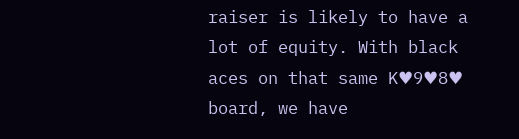raiser is likely to have a lot of equity. With black
aces on that same K♥9♥8♥ board, we have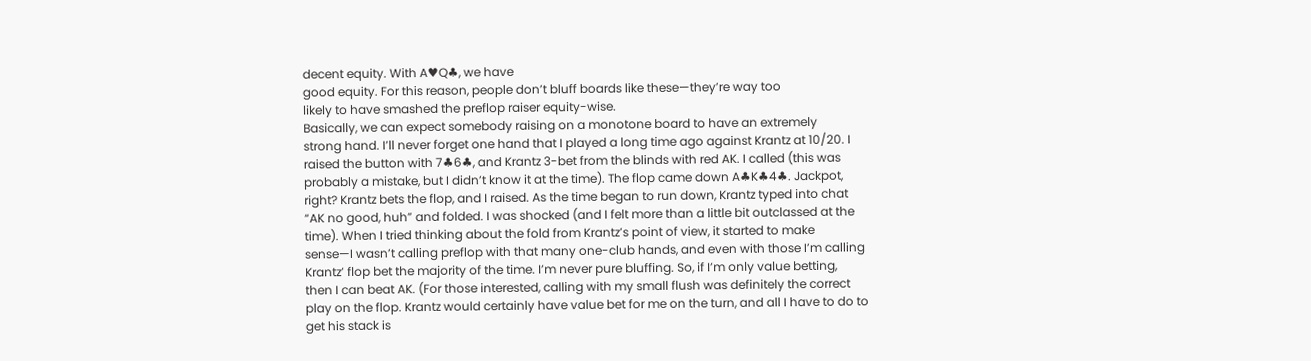decent equity. With A♥Q♣, we have
good equity. For this reason, people don’t bluff boards like these—they’re way too
likely to have smashed the preflop raiser equity-wise.
Basically, we can expect somebody raising on a monotone board to have an extremely
strong hand. I’ll never forget one hand that I played a long time ago against Krantz at 10/20. I
raised the button with 7♣6♣, and Krantz 3-bet from the blinds with red AK. I called (this was
probably a mistake, but I didn’t know it at the time). The flop came down A♣K♣4♣. Jackpot,
right? Krantz bets the flop, and I raised. As the time began to run down, Krantz typed into chat
“AK no good, huh” and folded. I was shocked (and I felt more than a little bit outclassed at the
time). When I tried thinking about the fold from Krantz’s point of view, it started to make
sense—I wasn’t calling preflop with that many one-club hands, and even with those I’m calling
Krantz’ flop bet the majority of the time. I’m never pure bluffing. So, if I’m only value betting,
then I can beat AK. (For those interested, calling with my small flush was definitely the correct
play on the flop. Krantz would certainly have value bet for me on the turn, and all I have to do to
get his stack is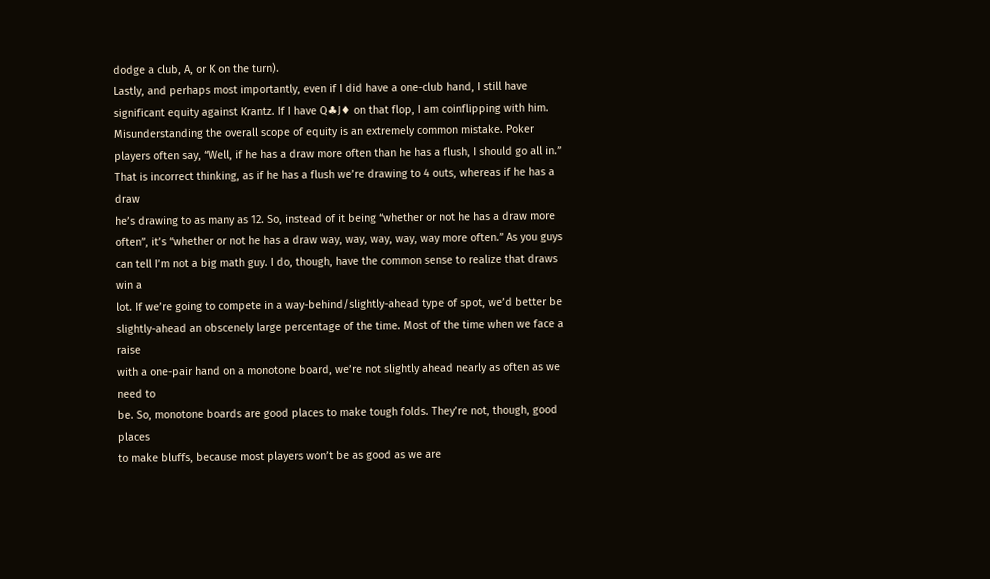dodge a club, A, or K on the turn).
Lastly, and perhaps most importantly, even if I did have a one-club hand, I still have
significant equity against Krantz. If I have Q♣J♦ on that flop, I am coinflipping with him.
Misunderstanding the overall scope of equity is an extremely common mistake. Poker
players often say, “Well, if he has a draw more often than he has a flush, I should go all in.”
That is incorrect thinking, as if he has a flush we’re drawing to 4 outs, whereas if he has a draw
he’s drawing to as many as 12. So, instead of it being “whether or not he has a draw more
often”, it’s “whether or not he has a draw way, way, way, way, way more often.” As you guys
can tell I’m not a big math guy. I do, though, have the common sense to realize that draws win a
lot. If we’re going to compete in a way-behind/slightly-ahead type of spot, we’d better be
slightly-ahead an obscenely large percentage of the time. Most of the time when we face a raise
with a one-pair hand on a monotone board, we’re not slightly ahead nearly as often as we need to
be. So, monotone boards are good places to make tough folds. They’re not, though, good places
to make bluffs, because most players won’t be as good as we are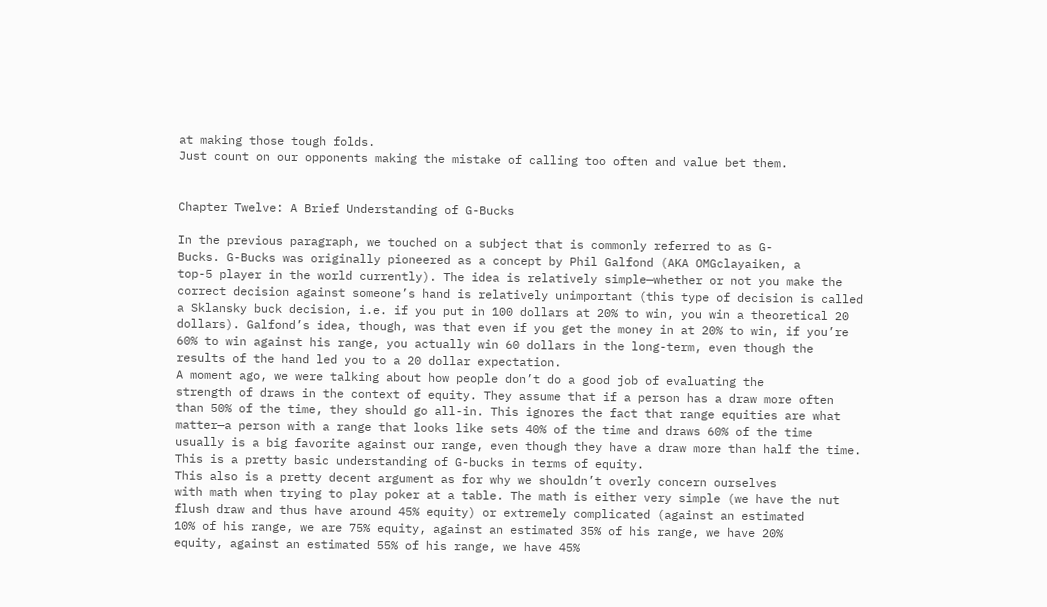at making those tough folds.
Just count on our opponents making the mistake of calling too often and value bet them.


Chapter Twelve: A Brief Understanding of G-Bucks

In the previous paragraph, we touched on a subject that is commonly referred to as G-
Bucks. G-Bucks was originally pioneered as a concept by Phil Galfond (AKA OMGclayaiken, a
top-5 player in the world currently). The idea is relatively simple—whether or not you make the
correct decision against someone’s hand is relatively unimportant (this type of decision is called
a Sklansky buck decision, i.e. if you put in 100 dollars at 20% to win, you win a theoretical 20
dollars). Galfond’s idea, though, was that even if you get the money in at 20% to win, if you’re
60% to win against his range, you actually win 60 dollars in the long-term, even though the
results of the hand led you to a 20 dollar expectation.
A moment ago, we were talking about how people don’t do a good job of evaluating the
strength of draws in the context of equity. They assume that if a person has a draw more often
than 50% of the time, they should go all-in. This ignores the fact that range equities are what
matter—a person with a range that looks like sets 40% of the time and draws 60% of the time
usually is a big favorite against our range, even though they have a draw more than half the time.
This is a pretty basic understanding of G-bucks in terms of equity.
This also is a pretty decent argument as for why we shouldn’t overly concern ourselves
with math when trying to play poker at a table. The math is either very simple (we have the nut
flush draw and thus have around 45% equity) or extremely complicated (against an estimated
10% of his range, we are 75% equity, against an estimated 35% of his range, we have 20%
equity, against an estimated 55% of his range, we have 45%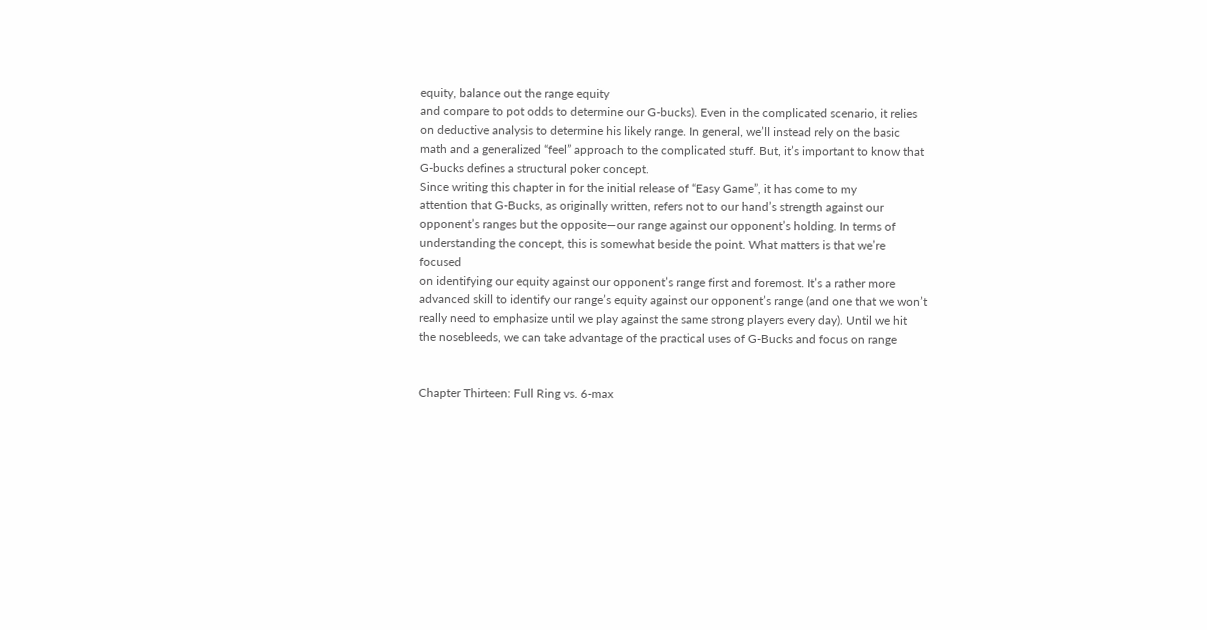equity, balance out the range equity
and compare to pot odds to determine our G-bucks). Even in the complicated scenario, it relies
on deductive analysis to determine his likely range. In general, we’ll instead rely on the basic
math and a generalized “feel” approach to the complicated stuff. But, it’s important to know that
G-bucks defines a structural poker concept.
Since writing this chapter in for the initial release of “Easy Game”, it has come to my
attention that G-Bucks, as originally written, refers not to our hand’s strength against our
opponent’s ranges but the opposite—our range against our opponent’s holding. In terms of
understanding the concept, this is somewhat beside the point. What matters is that we’re focused
on identifying our equity against our opponent’s range first and foremost. It’s a rather more
advanced skill to identify our range’s equity against our opponent’s range (and one that we won’t
really need to emphasize until we play against the same strong players every day). Until we hit
the nosebleeds, we can take advantage of the practical uses of G-Bucks and focus on range


Chapter Thirteen: Full Ring vs. 6-max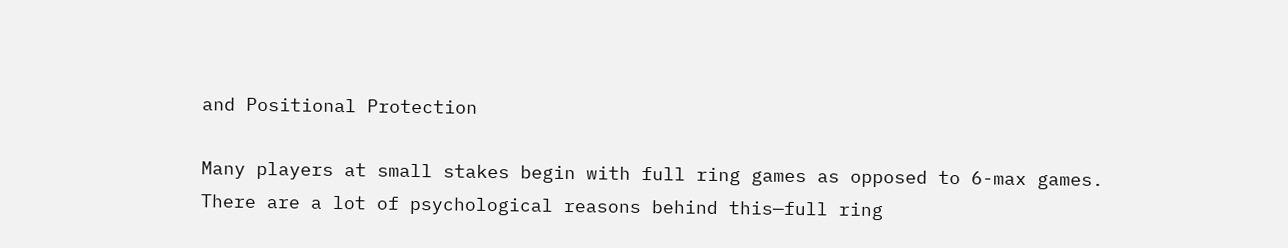and Positional Protection

Many players at small stakes begin with full ring games as opposed to 6-max games.
There are a lot of psychological reasons behind this—full ring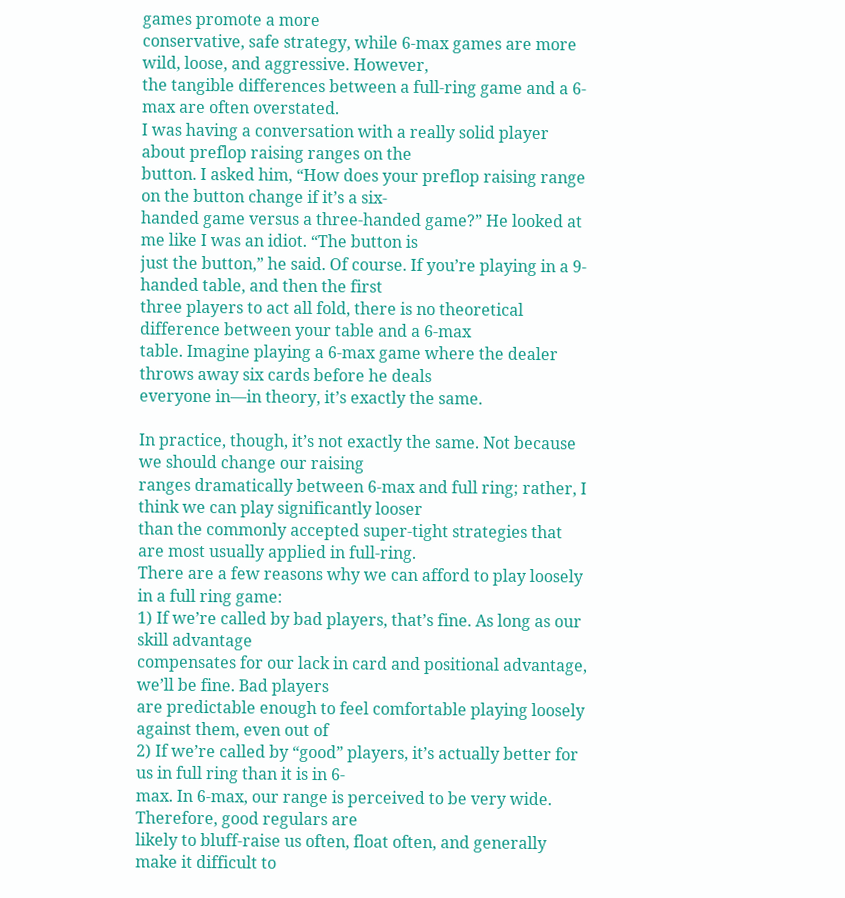games promote a more
conservative, safe strategy, while 6-max games are more wild, loose, and aggressive. However,
the tangible differences between a full-ring game and a 6-max are often overstated.
I was having a conversation with a really solid player about preflop raising ranges on the
button. I asked him, “How does your preflop raising range on the button change if it’s a six-
handed game versus a three-handed game?” He looked at me like I was an idiot. “The button is
just the button,” he said. Of course. If you’re playing in a 9-handed table, and then the first
three players to act all fold, there is no theoretical difference between your table and a 6-max
table. Imagine playing a 6-max game where the dealer throws away six cards before he deals
everyone in—in theory, it’s exactly the same.

In practice, though, it’s not exactly the same. Not because we should change our raising
ranges dramatically between 6-max and full ring; rather, I think we can play significantly looser
than the commonly accepted super-tight strategies that are most usually applied in full-ring.
There are a few reasons why we can afford to play loosely in a full ring game:
1) If we’re called by bad players, that’s fine. As long as our skill advantage
compensates for our lack in card and positional advantage, we’ll be fine. Bad players
are predictable enough to feel comfortable playing loosely against them, even out of
2) If we’re called by “good” players, it’s actually better for us in full ring than it is in 6-
max. In 6-max, our range is perceived to be very wide. Therefore, good regulars are
likely to bluff-raise us often, float often, and generally make it difficult to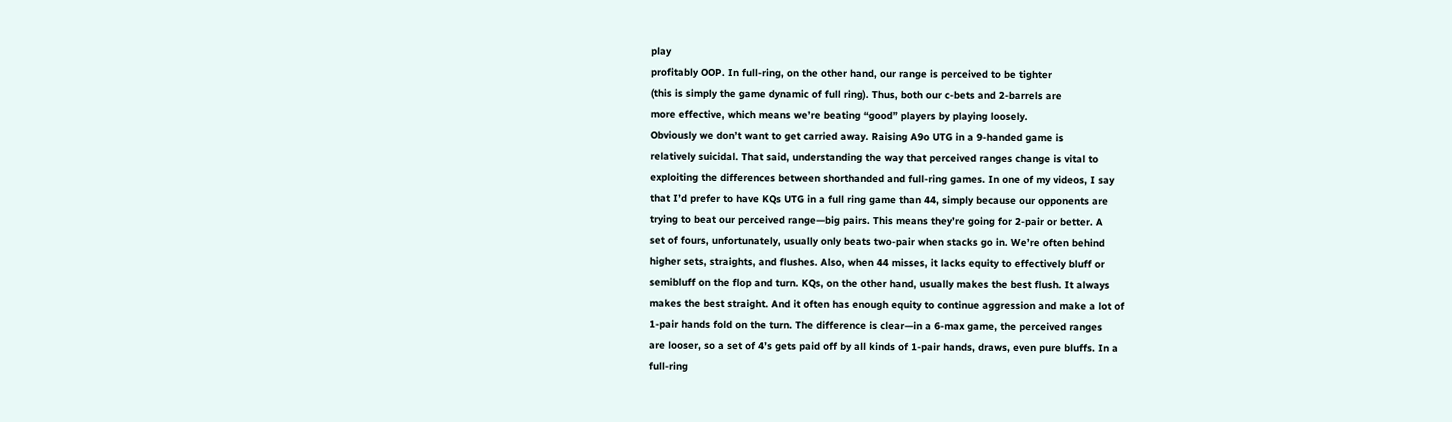play
profitably OOP. In full-ring, on the other hand, our range is perceived to be tighter
(this is simply the game dynamic of full ring). Thus, both our c-bets and 2-barrels are
more effective, which means we’re beating “good” players by playing loosely.
Obviously we don’t want to get carried away. Raising A9o UTG in a 9-handed game is
relatively suicidal. That said, understanding the way that perceived ranges change is vital to
exploiting the differences between shorthanded and full-ring games. In one of my videos, I say
that I’d prefer to have KQs UTG in a full ring game than 44, simply because our opponents are
trying to beat our perceived range—big pairs. This means they’re going for 2-pair or better. A
set of fours, unfortunately, usually only beats two-pair when stacks go in. We’re often behind
higher sets, straights, and flushes. Also, when 44 misses, it lacks equity to effectively bluff or
semibluff on the flop and turn. KQs, on the other hand, usually makes the best flush. It always
makes the best straight. And it often has enough equity to continue aggression and make a lot of
1-pair hands fold on the turn. The difference is clear—in a 6-max game, the perceived ranges
are looser, so a set of 4’s gets paid off by all kinds of 1-pair hands, draws, even pure bluffs. In a
full-ring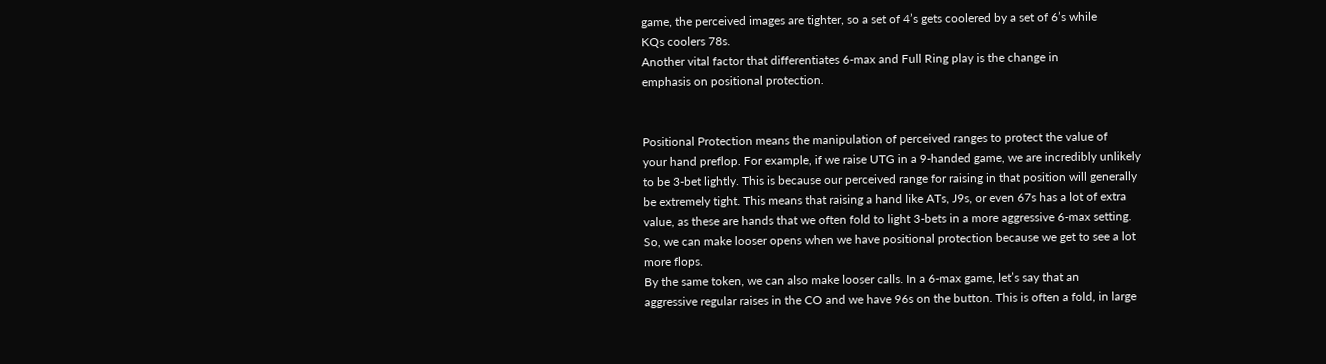game, the perceived images are tighter, so a set of 4’s gets coolered by a set of 6’s while
KQs coolers 78s.
Another vital factor that differentiates 6-max and Full Ring play is the change in
emphasis on positional protection.


Positional Protection means the manipulation of perceived ranges to protect the value of
your hand preflop. For example, if we raise UTG in a 9-handed game, we are incredibly unlikely
to be 3-bet lightly. This is because our perceived range for raising in that position will generally
be extremely tight. This means that raising a hand like ATs, J9s, or even 67s has a lot of extra
value, as these are hands that we often fold to light 3-bets in a more aggressive 6-max setting.
So, we can make looser opens when we have positional protection because we get to see a lot
more flops.
By the same token, we can also make looser calls. In a 6-max game, let’s say that an
aggressive regular raises in the CO and we have 96s on the button. This is often a fold, in large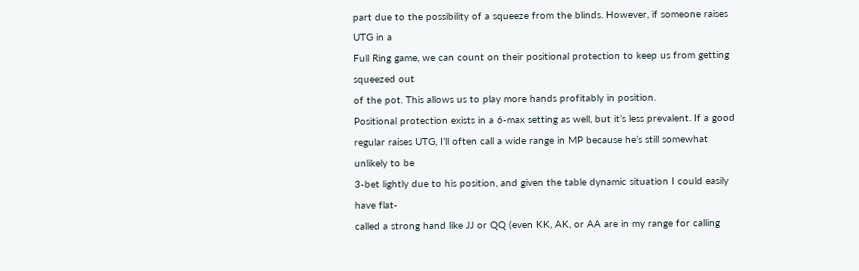part due to the possibility of a squeeze from the blinds. However, if someone raises UTG in a
Full Ring game, we can count on their positional protection to keep us from getting squeezed out
of the pot. This allows us to play more hands profitably in position.
Positional protection exists in a 6-max setting as well, but it’s less prevalent. If a good
regular raises UTG, I’ll often call a wide range in MP because he’s still somewhat unlikely to be
3-bet lightly due to his position, and given the table dynamic situation I could easily have flat-
called a strong hand like JJ or QQ (even KK, AK, or AA are in my range for calling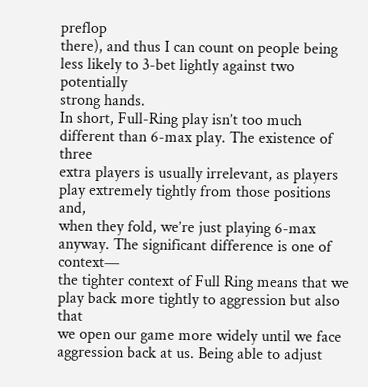preflop
there), and thus I can count on people being less likely to 3-bet lightly against two potentially
strong hands.
In short, Full-Ring play isn’t too much different than 6-max play. The existence of three
extra players is usually irrelevant, as players play extremely tightly from those positions and,
when they fold, we’re just playing 6-max anyway. The significant difference is one of context—
the tighter context of Full Ring means that we play back more tightly to aggression but also that
we open our game more widely until we face aggression back at us. Being able to adjust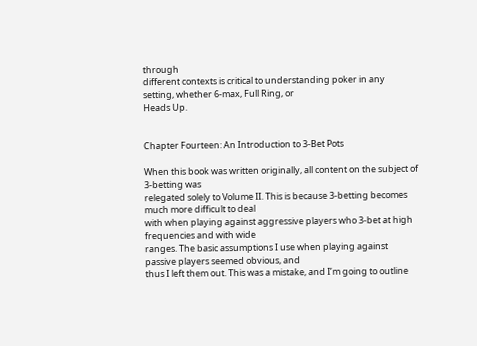through
different contexts is critical to understanding poker in any setting, whether 6-max, Full Ring, or
Heads Up.


Chapter Fourteen: An Introduction to 3-Bet Pots

When this book was written originally, all content on the subject of 3-betting was
relegated solely to Volume II. This is because 3-betting becomes much more difficult to deal
with when playing against aggressive players who 3-bet at high frequencies and with wide
ranges. The basic assumptions I use when playing against passive players seemed obvious, and
thus I left them out. This was a mistake, and I’m going to outline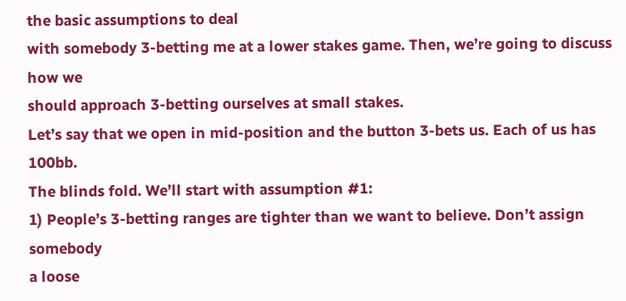the basic assumptions to deal
with somebody 3-betting me at a lower stakes game. Then, we’re going to discuss how we
should approach 3-betting ourselves at small stakes.
Let’s say that we open in mid-position and the button 3-bets us. Each of us has 100bb.
The blinds fold. We’ll start with assumption #1:
1) People’s 3-betting ranges are tighter than we want to believe. Don’t assign somebody
a loose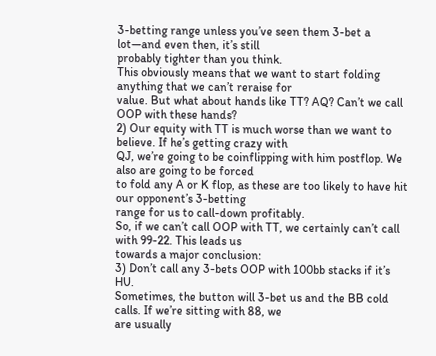3-betting range unless you’ve seen them 3-bet a lot—and even then, it’s still
probably tighter than you think.
This obviously means that we want to start folding anything that we can’t reraise for
value. But what about hands like TT? AQ? Can’t we call OOP with these hands?
2) Our equity with TT is much worse than we want to believe. If he’s getting crazy with
QJ, we’re going to be coinflipping with him postflop. We also are going to be forced
to fold any A or K flop, as these are too likely to have hit our opponent’s 3-betting
range for us to call-down profitably.
So, if we can’t call OOP with TT, we certainly can’t call with 99-22. This leads us
towards a major conclusion:
3) Don’t call any 3-bets OOP with 100bb stacks if it’s HU.
Sometimes, the button will 3-bet us and the BB cold calls. If we’re sitting with 88, we
are usually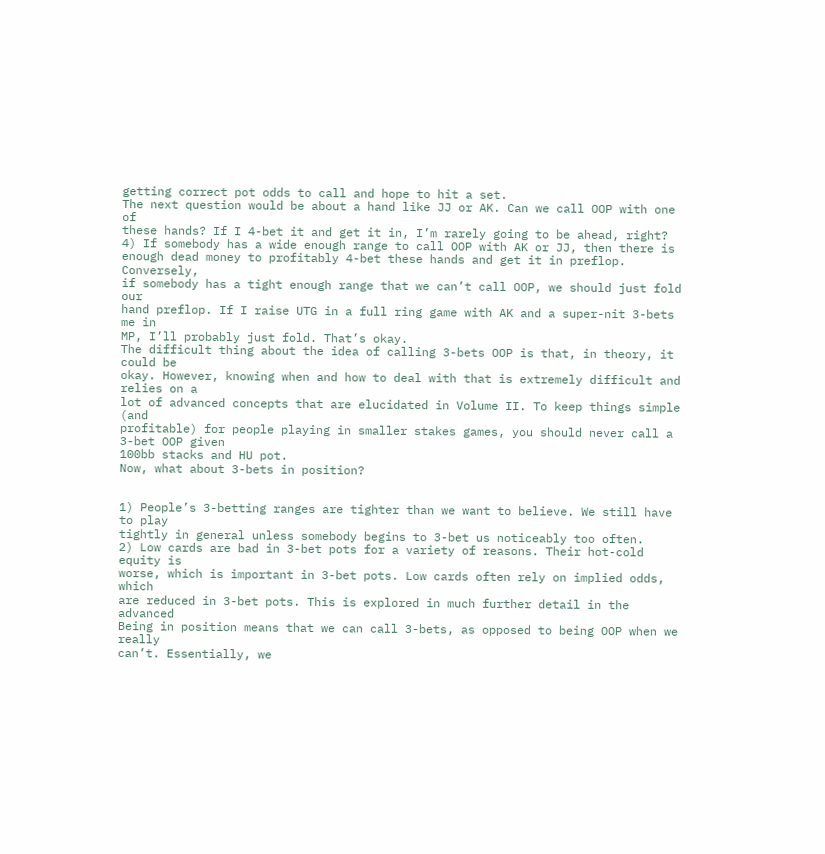getting correct pot odds to call and hope to hit a set.
The next question would be about a hand like JJ or AK. Can we call OOP with one of
these hands? If I 4-bet it and get it in, I’m rarely going to be ahead, right?
4) If somebody has a wide enough range to call OOP with AK or JJ, then there is
enough dead money to profitably 4-bet these hands and get it in preflop. Conversely,
if somebody has a tight enough range that we can’t call OOP, we should just fold our
hand preflop. If I raise UTG in a full ring game with AK and a super-nit 3-bets me in
MP, I’ll probably just fold. That’s okay.
The difficult thing about the idea of calling 3-bets OOP is that, in theory, it could be
okay. However, knowing when and how to deal with that is extremely difficult and relies on a
lot of advanced concepts that are elucidated in Volume II. To keep things simple (and
profitable) for people playing in smaller stakes games, you should never call a 3-bet OOP given
100bb stacks and HU pot.
Now, what about 3-bets in position?


1) People’s 3-betting ranges are tighter than we want to believe. We still have to play
tightly in general unless somebody begins to 3-bet us noticeably too often.
2) Low cards are bad in 3-bet pots for a variety of reasons. Their hot-cold equity is
worse, which is important in 3-bet pots. Low cards often rely on implied odds, which
are reduced in 3-bet pots. This is explored in much further detail in the advanced
Being in position means that we can call 3-bets, as opposed to being OOP when we really
can’t. Essentially, we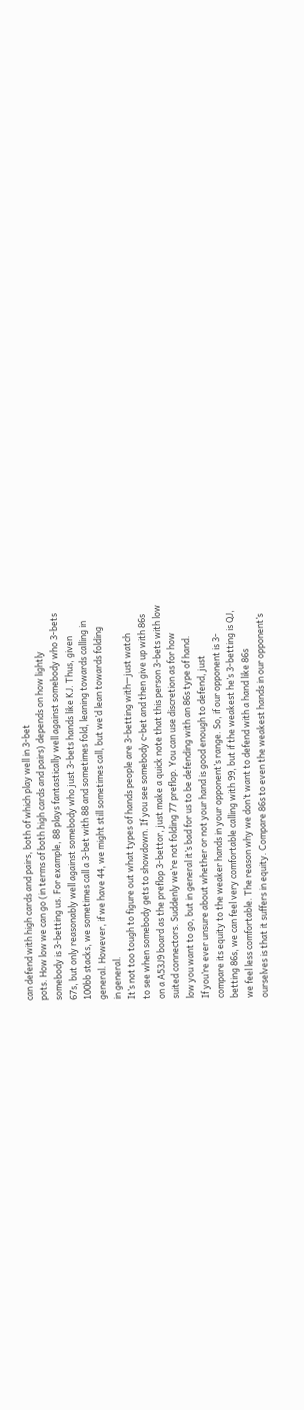can defend with high cards and pairs, both of which play well in 3-bet
pots. How low we can go (in terms of both high cards and pairs) depends on how lightly
somebody is 3-betting us. For example, 88 plays fantastically well against somebody who 3-bets
67s, but only reasonably well against somebody who just 3-bets hands like KJ. Thus, given
100bb stacks, we sometimes call a 3-bet with 88 and sometimes fold, leaning towards calling in
general. However, if we have 44, we might still sometimes call, but we’d lean towards folding
in general.
It’s not too tough to figure out what types of hands people are 3-betting with—just watch
to see when somebody gets to showdown. If you see somebody c-bet and then give up with 86s
on a A53J9 board as the preflop 3-bettor, just make a quick note that this person 3-bets with low
suited connectors. Suddenly we’re not folding 77 preflop. You can use discretion as for how
low you want to go, but in general it’s bad for us to be defending with an 86s type of hand.
If you’re ever unsure about whether or not your hand is good enough to defend, just
compare its equity to the weaker hands in your opponent’s range. So, if our opponent is 3-
betting 86s, we can feel very comfortable calling with 99, but if the weakest he’s 3-betting is QJ,
we feel less comfortable. The reason why we don’t want to defend with a hand like 86s
ourselves is that it suffers in equity. Compare 86s to even the weakest hands in our opponent’s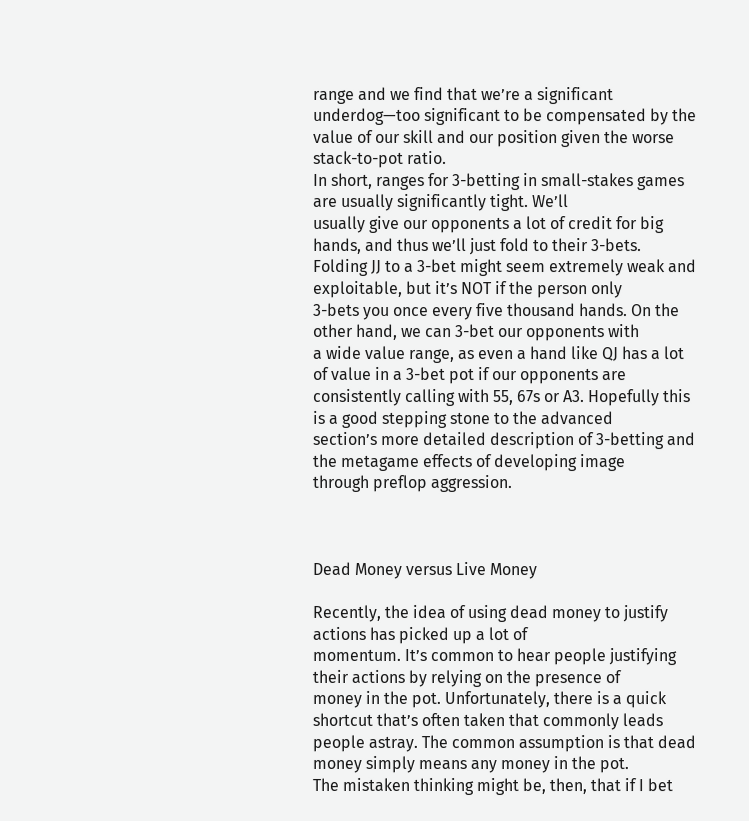range and we find that we’re a significant underdog—too significant to be compensated by the
value of our skill and our position given the worse stack-to-pot ratio.
In short, ranges for 3-betting in small-stakes games are usually significantly tight. We’ll
usually give our opponents a lot of credit for big hands, and thus we’ll just fold to their 3-bets.
Folding JJ to a 3-bet might seem extremely weak and exploitable, but it’s NOT if the person only
3-bets you once every five thousand hands. On the other hand, we can 3-bet our opponents with
a wide value range, as even a hand like QJ has a lot of value in a 3-bet pot if our opponents are
consistently calling with 55, 67s or A3. Hopefully this is a good stepping stone to the advanced
section’s more detailed description of 3-betting and the metagame effects of developing image
through preflop aggression.



Dead Money versus Live Money

Recently, the idea of using dead money to justify actions has picked up a lot of
momentum. It’s common to hear people justifying their actions by relying on the presence of
money in the pot. Unfortunately, there is a quick shortcut that’s often taken that commonly leads
people astray. The common assumption is that dead money simply means any money in the pot.
The mistaken thinking might be, then, that if I bet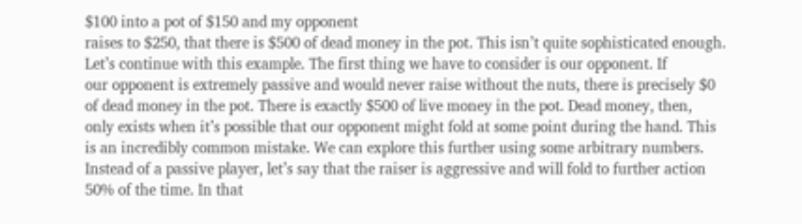$100 into a pot of $150 and my opponent
raises to $250, that there is $500 of dead money in the pot. This isn’t quite sophisticated enough.
Let’s continue with this example. The first thing we have to consider is our opponent. If
our opponent is extremely passive and would never raise without the nuts, there is precisely $0
of dead money in the pot. There is exactly $500 of live money in the pot. Dead money, then,
only exists when it’s possible that our opponent might fold at some point during the hand. This
is an incredibly common mistake. We can explore this further using some arbitrary numbers.
Instead of a passive player, let’s say that the raiser is aggressive and will fold to further action
50% of the time. In that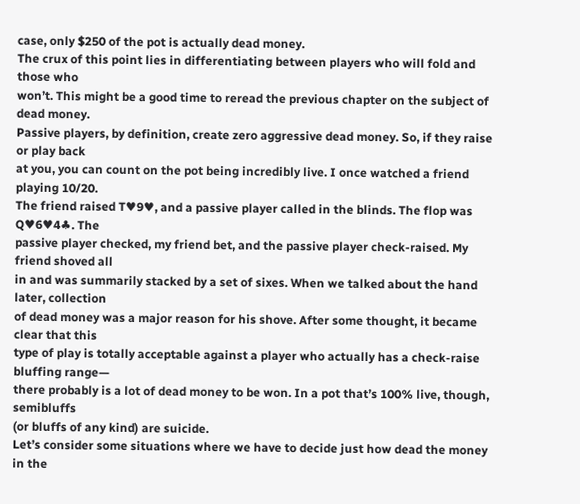case, only $250 of the pot is actually dead money.
The crux of this point lies in differentiating between players who will fold and those who
won’t. This might be a good time to reread the previous chapter on the subject of dead money.
Passive players, by definition, create zero aggressive dead money. So, if they raise or play back
at you, you can count on the pot being incredibly live. I once watched a friend playing 10/20.
The friend raised T♥9♥, and a passive player called in the blinds. The flop was Q♥6♥4♣. The
passive player checked, my friend bet, and the passive player check-raised. My friend shoved all
in and was summarily stacked by a set of sixes. When we talked about the hand later, collection
of dead money was a major reason for his shove. After some thought, it became clear that this
type of play is totally acceptable against a player who actually has a check-raise bluffing range—
there probably is a lot of dead money to be won. In a pot that’s 100% live, though, semibluffs
(or bluffs of any kind) are suicide.
Let’s consider some situations where we have to decide just how dead the money in the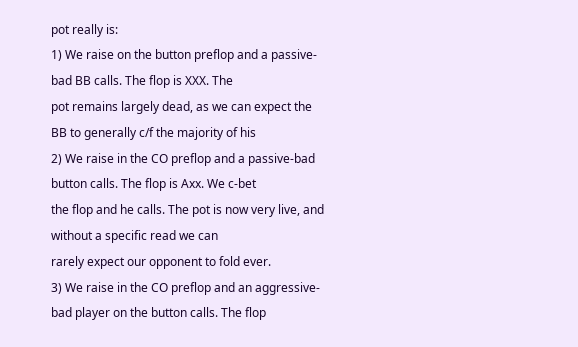pot really is:
1) We raise on the button preflop and a passive-bad BB calls. The flop is XXX. The
pot remains largely dead, as we can expect the BB to generally c/f the majority of his
2) We raise in the CO preflop and a passive-bad button calls. The flop is Axx. We c-bet
the flop and he calls. The pot is now very live, and without a specific read we can
rarely expect our opponent to fold ever.
3) We raise in the CO preflop and an aggressive-bad player on the button calls. The flop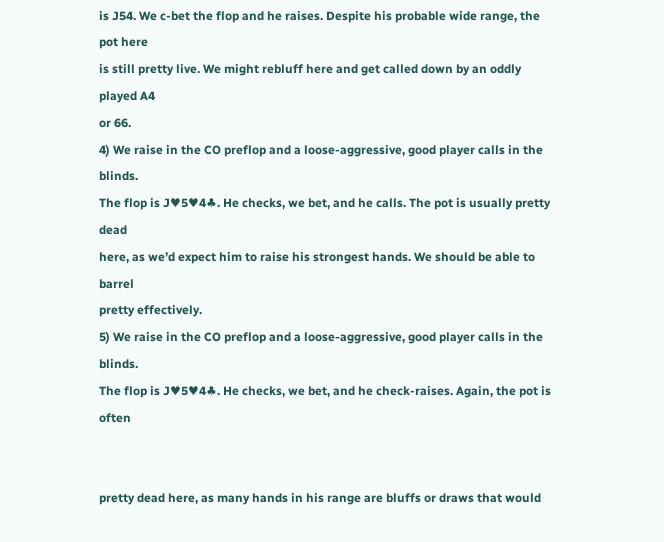is J54. We c-bet the flop and he raises. Despite his probable wide range, the pot here
is still pretty live. We might rebluff here and get called down by an oddly played A4
or 66.
4) We raise in the CO preflop and a loose-aggressive, good player calls in the blinds.
The flop is J♥5♥4♣. He checks, we bet, and he calls. The pot is usually pretty dead
here, as we’d expect him to raise his strongest hands. We should be able to barrel
pretty effectively.
5) We raise in the CO preflop and a loose-aggressive, good player calls in the blinds.
The flop is J♥5♥4♣. He checks, we bet, and he check-raises. Again, the pot is often


pretty dead here, as many hands in his range are bluffs or draws that would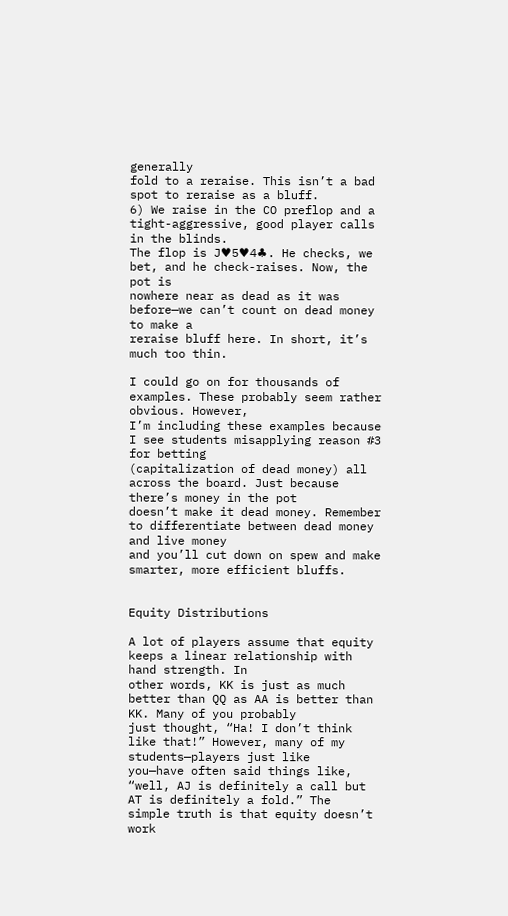generally
fold to a reraise. This isn’t a bad spot to reraise as a bluff.
6) We raise in the CO preflop and a tight-aggressive, good player calls in the blinds.
The flop is J♥5♥4♣. He checks, we bet, and he check-raises. Now, the pot is
nowhere near as dead as it was before—we can’t count on dead money to make a
reraise bluff here. In short, it’s much too thin.

I could go on for thousands of examples. These probably seem rather obvious. However,
I’m including these examples because I see students misapplying reason #3 for betting
(capitalization of dead money) all across the board. Just because there’s money in the pot
doesn’t make it dead money. Remember to differentiate between dead money and live money
and you’ll cut down on spew and make smarter, more efficient bluffs.


Equity Distributions

A lot of players assume that equity keeps a linear relationship with hand strength. In
other words, KK is just as much better than QQ as AA is better than KK. Many of you probably
just thought, “Ha! I don’t think like that!” However, many of my students—players just like
you—have often said things like, “well, AJ is definitely a call but AT is definitely a fold.” The
simple truth is that equity doesn’t work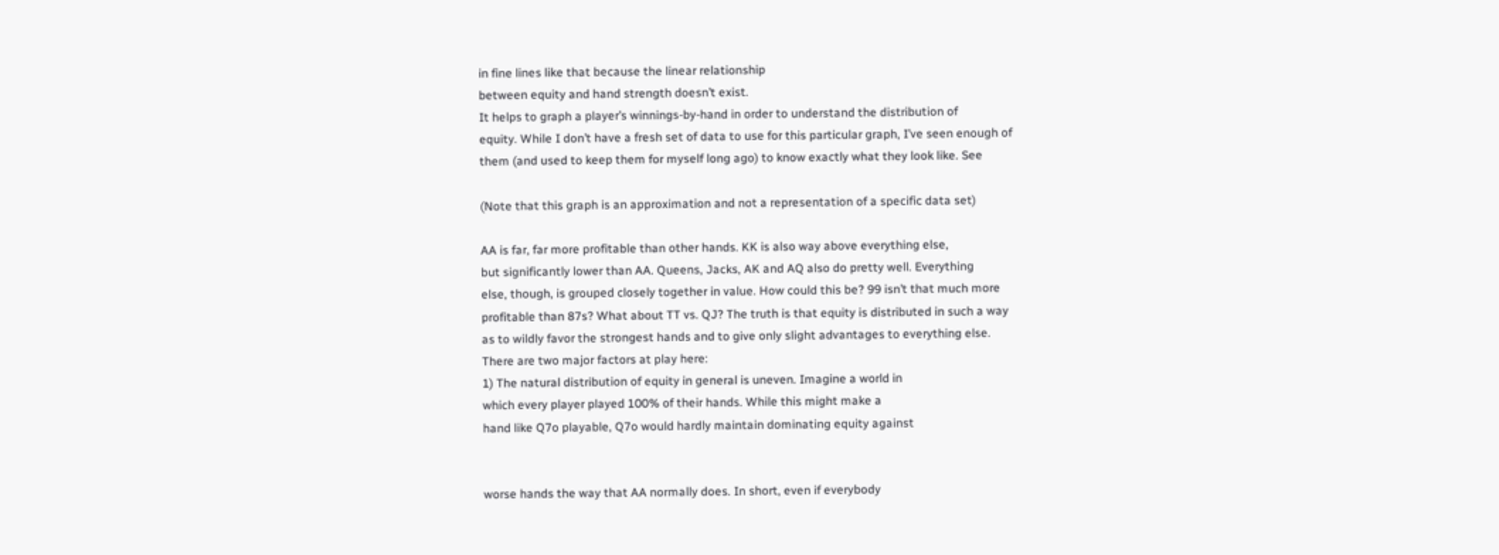in fine lines like that because the linear relationship
between equity and hand strength doesn’t exist.
It helps to graph a player’s winnings-by-hand in order to understand the distribution of
equity. While I don’t have a fresh set of data to use for this particular graph, I’ve seen enough of
them (and used to keep them for myself long ago) to know exactly what they look like. See

(Note that this graph is an approximation and not a representation of a specific data set)

AA is far, far more profitable than other hands. KK is also way above everything else,
but significantly lower than AA. Queens, Jacks, AK and AQ also do pretty well. Everything
else, though, is grouped closely together in value. How could this be? 99 isn’t that much more
profitable than 87s? What about TT vs. QJ? The truth is that equity is distributed in such a way
as to wildly favor the strongest hands and to give only slight advantages to everything else.
There are two major factors at play here:
1) The natural distribution of equity in general is uneven. Imagine a world in
which every player played 100% of their hands. While this might make a
hand like Q7o playable, Q7o would hardly maintain dominating equity against


worse hands the way that AA normally does. In short, even if everybody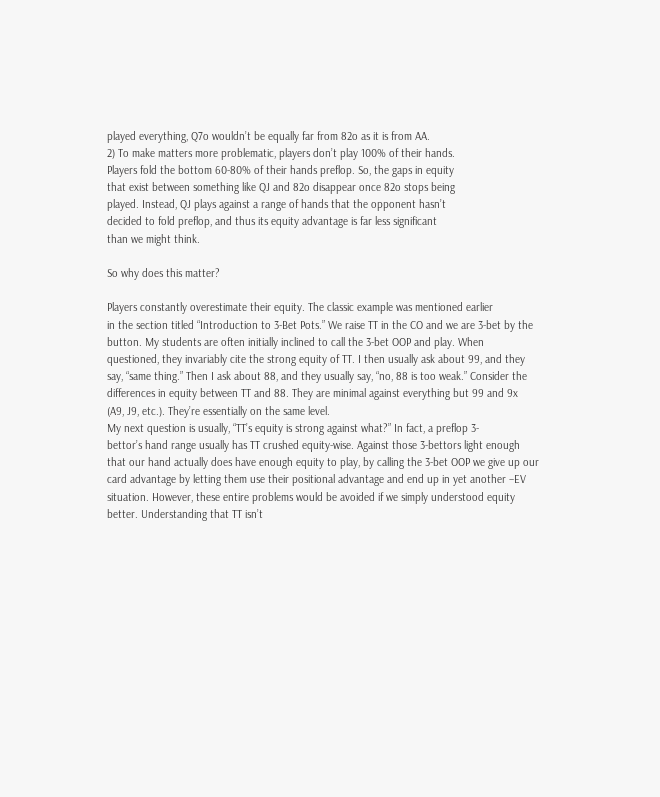played everything, Q7o wouldn’t be equally far from 82o as it is from AA.
2) To make matters more problematic, players don’t play 100% of their hands.
Players fold the bottom 60-80% of their hands preflop. So, the gaps in equity
that exist between something like QJ and 82o disappear once 82o stops being
played. Instead, QJ plays against a range of hands that the opponent hasn’t
decided to fold preflop, and thus its equity advantage is far less significant
than we might think.

So why does this matter?

Players constantly overestimate their equity. The classic example was mentioned earlier
in the section titled “Introduction to 3-Bet Pots.” We raise TT in the CO and we are 3-bet by the
button. My students are often initially inclined to call the 3-bet OOP and play. When
questioned, they invariably cite the strong equity of TT. I then usually ask about 99, and they
say, “same thing.” Then I ask about 88, and they usually say, “no, 88 is too weak.” Consider the
differences in equity between TT and 88. They are minimal against everything but 99 and 9x
(A9, J9, etc.). They’re essentially on the same level.
My next question is usually, “TT’s equity is strong against what?” In fact, a preflop 3-
bettor’s hand range usually has TT crushed equity-wise. Against those 3-bettors light enough
that our hand actually does have enough equity to play, by calling the 3-bet OOP we give up our
card advantage by letting them use their positional advantage and end up in yet another –EV
situation. However, these entire problems would be avoided if we simply understood equity
better. Understanding that TT isn’t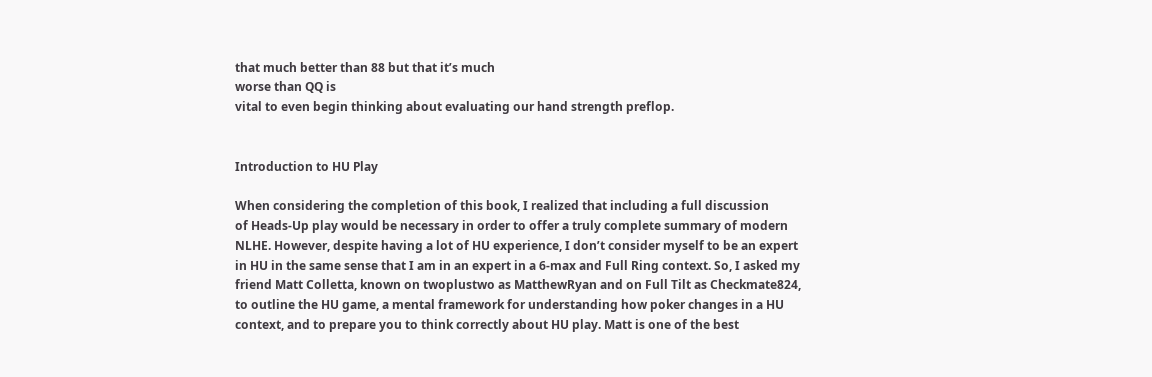that much better than 88 but that it’s much
worse than QQ is
vital to even begin thinking about evaluating our hand strength preflop.


Introduction to HU Play

When considering the completion of this book, I realized that including a full discussion
of Heads-Up play would be necessary in order to offer a truly complete summary of modern
NLHE. However, despite having a lot of HU experience, I don’t consider myself to be an expert
in HU in the same sense that I am in an expert in a 6-max and Full Ring context. So, I asked my
friend Matt Colletta, known on twoplustwo as MatthewRyan and on Full Tilt as Checkmate824,
to outline the HU game, a mental framework for understanding how poker changes in a HU
context, and to prepare you to think correctly about HU play. Matt is one of the best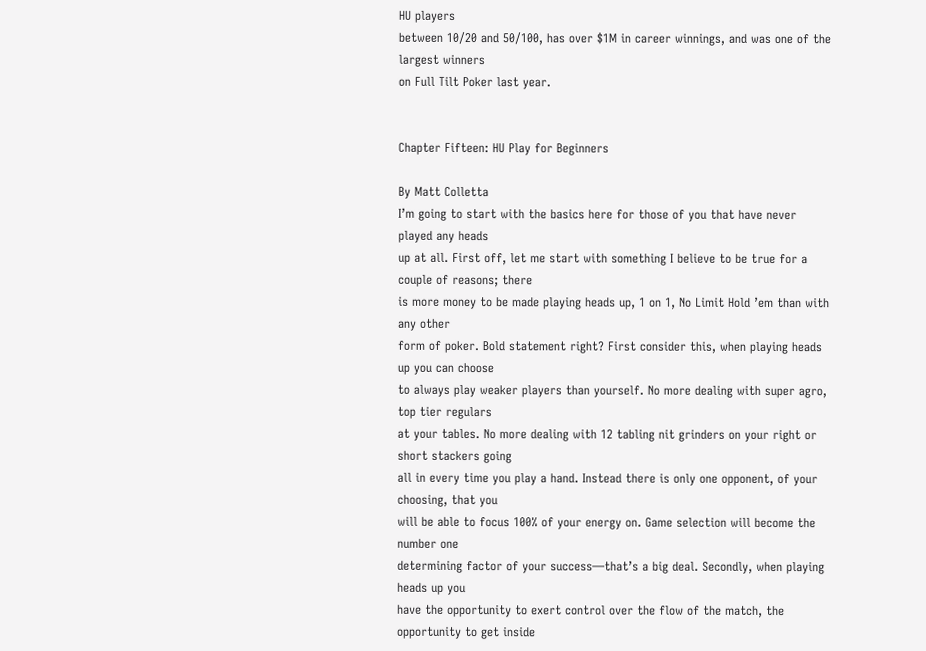HU players
between 10/20 and 50/100, has over $1M in career winnings, and was one of the largest winners
on Full Tilt Poker last year.


Chapter Fifteen: HU Play for Beginners

By Matt Colletta
I’m going to start with the basics here for those of you that have never played any heads
up at all. First off, let me start with something I believe to be true for a couple of reasons; there
is more money to be made playing heads up, 1 on 1, No Limit Hold ’em than with any other
form of poker. Bold statement right? First consider this, when playing heads up you can choose
to always play weaker players than yourself. No more dealing with super agro, top tier regulars
at your tables. No more dealing with 12 tabling nit grinders on your right or short stackers going
all in every time you play a hand. Instead there is only one opponent, of your choosing, that you
will be able to focus 100% of your energy on. Game selection will become the number one
determining factor of your success—that’s a big deal. Secondly, when playing heads up you
have the opportunity to exert control over the flow of the match, the opportunity to get inside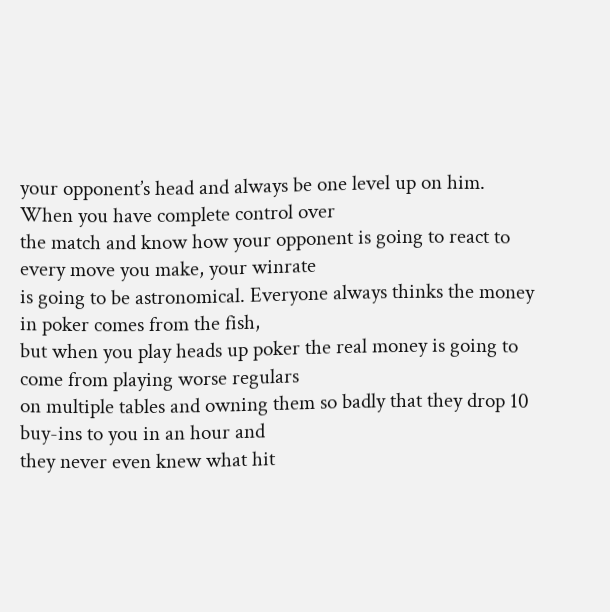your opponent’s head and always be one level up on him. When you have complete control over
the match and know how your opponent is going to react to every move you make, your winrate
is going to be astronomical. Everyone always thinks the money in poker comes from the fish,
but when you play heads up poker the real money is going to come from playing worse regulars
on multiple tables and owning them so badly that they drop 10 buy-ins to you in an hour and
they never even knew what hit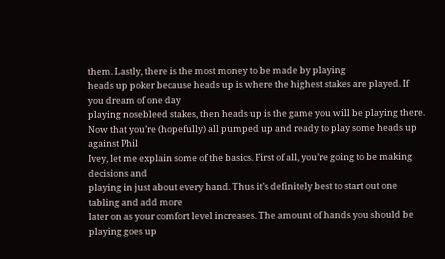them. Lastly, there is the most money to be made by playing
heads up poker because heads up is where the highest stakes are played. If you dream of one day
playing nosebleed stakes, then heads up is the game you will be playing there.
Now that you’re (hopefully) all pumped up and ready to play some heads up against Phil
Ivey, let me explain some of the basics. First of all, you’re going to be making decisions and
playing in just about every hand. Thus it’s definitely best to start out one tabling and add more
later on as your comfort level increases. The amount of hands you should be playing goes up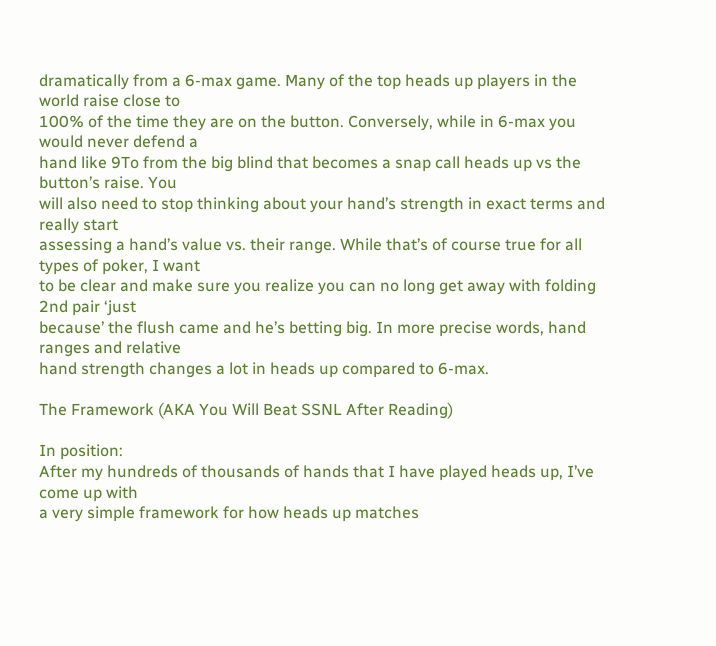dramatically from a 6-max game. Many of the top heads up players in the world raise close to
100% of the time they are on the button. Conversely, while in 6-max you would never defend a
hand like 9To from the big blind that becomes a snap call heads up vs the button’s raise. You
will also need to stop thinking about your hand’s strength in exact terms and really start
assessing a hand’s value vs. their range. While that’s of course true for all types of poker, I want
to be clear and make sure you realize you can no long get away with folding 2nd pair ‘just
because’ the flush came and he’s betting big. In more precise words, hand ranges and relative
hand strength changes a lot in heads up compared to 6-max.

The Framework (AKA You Will Beat SSNL After Reading)

In position:
After my hundreds of thousands of hands that I have played heads up, I’ve come up with
a very simple framework for how heads up matches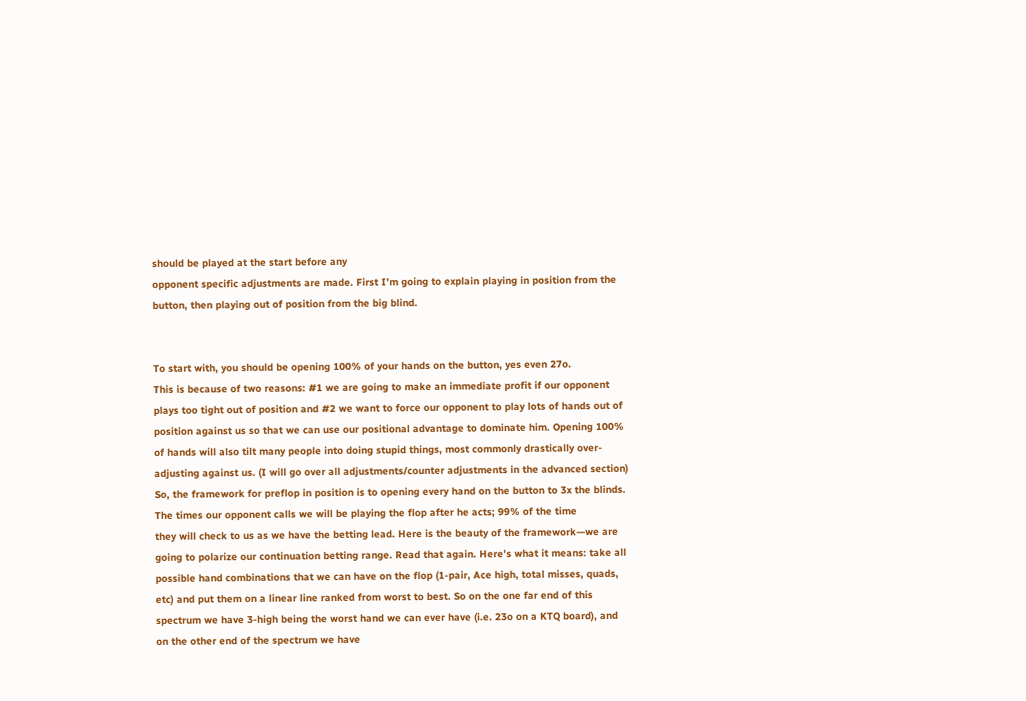should be played at the start before any
opponent specific adjustments are made. First I’m going to explain playing in position from the
button, then playing out of position from the big blind.


To start with, you should be opening 100% of your hands on the button, yes even 27o.
This is because of two reasons: #1 we are going to make an immediate profit if our opponent
plays too tight out of position and #2 we want to force our opponent to play lots of hands out of
position against us so that we can use our positional advantage to dominate him. Opening 100%
of hands will also tilt many people into doing stupid things, most commonly drastically over-
adjusting against us. (I will go over all adjustments/counter adjustments in the advanced section)
So, the framework for preflop in position is to opening every hand on the button to 3x the blinds.
The times our opponent calls we will be playing the flop after he acts; 99% of the time
they will check to us as we have the betting lead. Here is the beauty of the framework—we are
going to polarize our continuation betting range. Read that again. Here’s what it means: take all
possible hand combinations that we can have on the flop (1-pair, Ace high, total misses, quads,
etc) and put them on a linear line ranked from worst to best. So on the one far end of this
spectrum we have 3-high being the worst hand we can ever have (i.e. 23o on a KTQ board), and
on the other end of the spectrum we have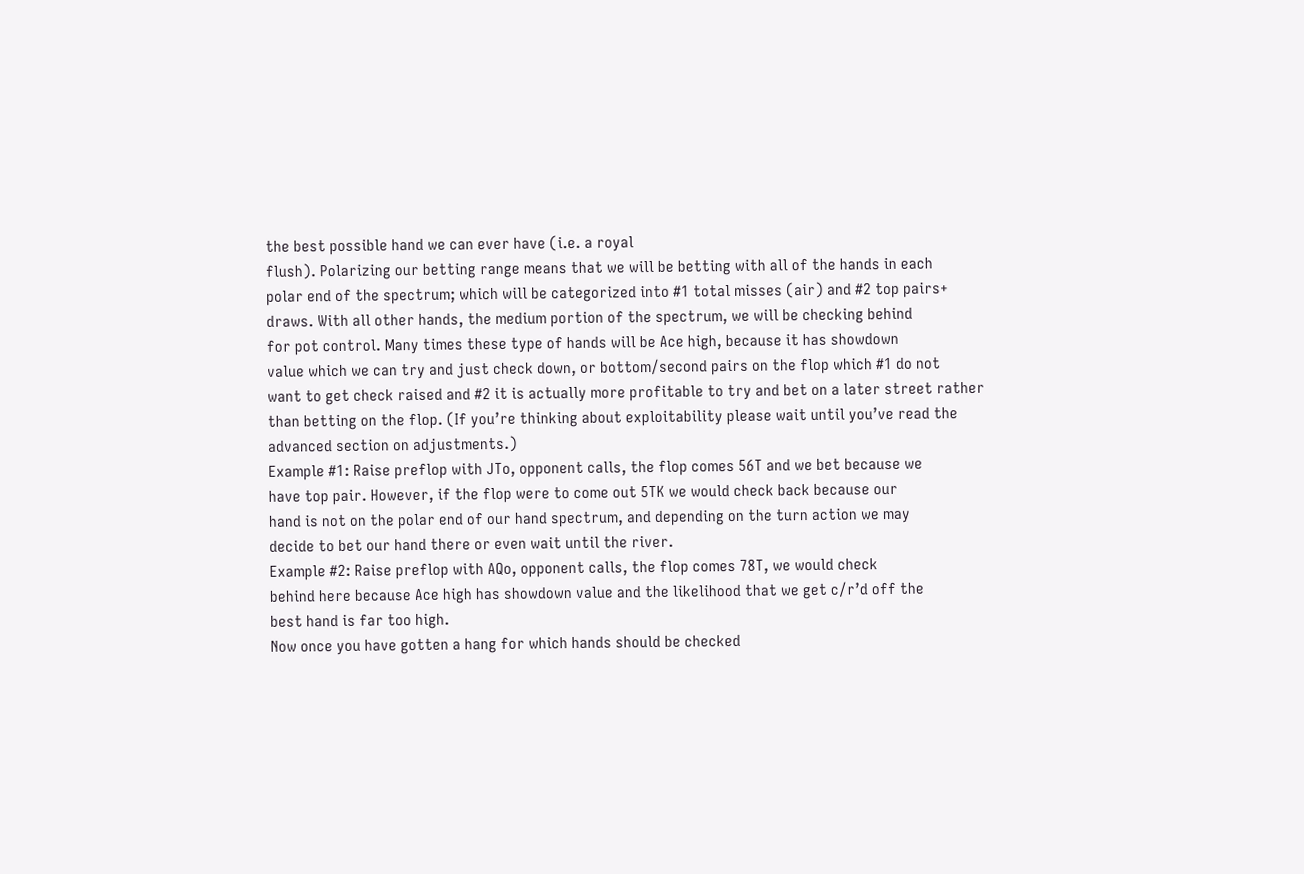the best possible hand we can ever have (i.e. a royal
flush). Polarizing our betting range means that we will be betting with all of the hands in each
polar end of the spectrum; which will be categorized into #1 total misses (air) and #2 top pairs+
draws. With all other hands, the medium portion of the spectrum, we will be checking behind
for pot control. Many times these type of hands will be Ace high, because it has showdown
value which we can try and just check down, or bottom/second pairs on the flop which #1 do not
want to get check raised and #2 it is actually more profitable to try and bet on a later street rather
than betting on the flop. (If you’re thinking about exploitability please wait until you’ve read the
advanced section on adjustments.)
Example #1: Raise preflop with JTo, opponent calls, the flop comes 56T and we bet because we
have top pair. However, if the flop were to come out 5TK we would check back because our
hand is not on the polar end of our hand spectrum, and depending on the turn action we may
decide to bet our hand there or even wait until the river.
Example #2: Raise preflop with AQo, opponent calls, the flop comes 78T, we would check
behind here because Ace high has showdown value and the likelihood that we get c/r’d off the
best hand is far too high.
Now once you have gotten a hang for which hands should be checked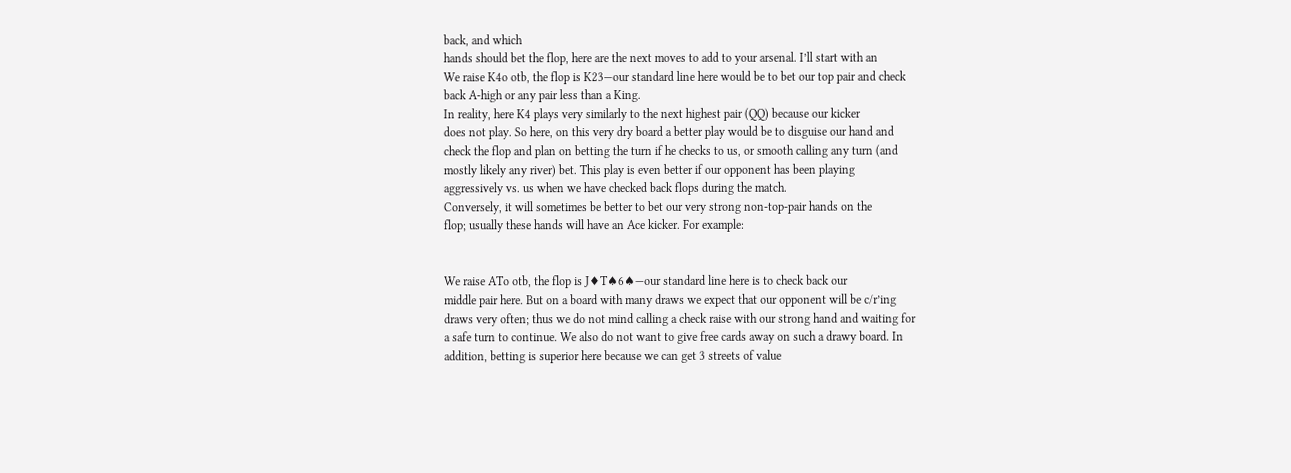back, and which
hands should bet the flop, here are the next moves to add to your arsenal. I’ll start with an
We raise K4o otb, the flop is K23—our standard line here would be to bet our top pair and check
back A-high or any pair less than a King.
In reality, here K4 plays very similarly to the next highest pair (QQ) because our kicker
does not play. So here, on this very dry board a better play would be to disguise our hand and
check the flop and plan on betting the turn if he checks to us, or smooth calling any turn (and
mostly likely any river) bet. This play is even better if our opponent has been playing
aggressively vs. us when we have checked back flops during the match.
Conversely, it will sometimes be better to bet our very strong non-top-pair hands on the
flop; usually these hands will have an Ace kicker. For example:


We raise ATo otb, the flop is J♦T♠6♠—our standard line here is to check back our
middle pair here. But on a board with many draws we expect that our opponent will be c/r’ing
draws very often; thus we do not mind calling a check raise with our strong hand and waiting for
a safe turn to continue. We also do not want to give free cards away on such a drawy board. In
addition, betting is superior here because we can get 3 streets of value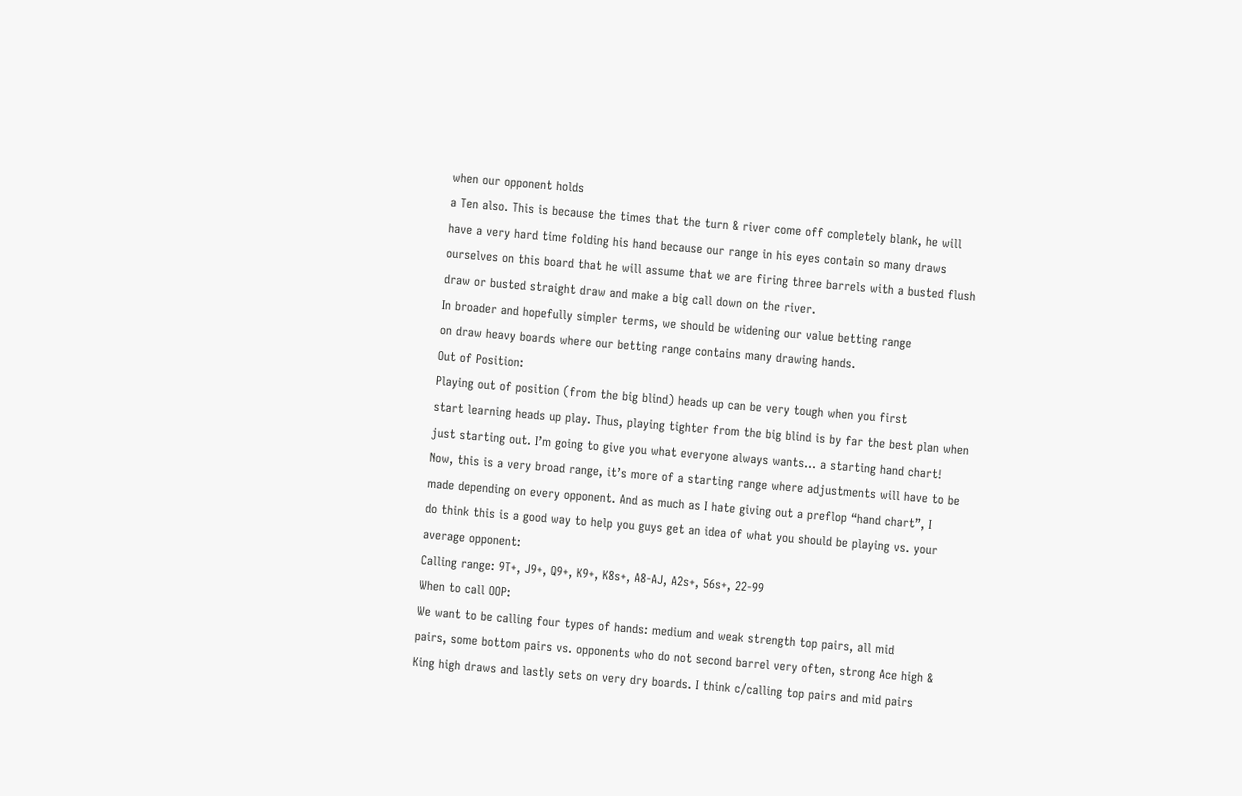when our opponent holds
a Ten also. This is because the times that the turn & river come off completely blank, he will
have a very hard time folding his hand because our range in his eyes contain so many draws
ourselves on this board that he will assume that we are firing three barrels with a busted flush
draw or busted straight draw and make a big call down on the river.
In broader and hopefully simpler terms, we should be widening our value betting range
on draw heavy boards where our betting range contains many drawing hands.
Out of Position:
Playing out of position (from the big blind) heads up can be very tough when you first
start learning heads up play. Thus, playing tighter from the big blind is by far the best plan when
just starting out. I’m going to give you what everyone always wants… a starting hand chart!
Now, this is a very broad range, it’s more of a starting range where adjustments will have to be
made depending on every opponent. And as much as I hate giving out a preflop “hand chart”, I
do think this is a good way to help you guys get an idea of what you should be playing vs. your
average opponent:
Calling range: 9T+, J9+, Q9+, K9+, K8s+, A8-AJ, A2s+, 56s+, 22-99
When to call OOP:
We want to be calling four types of hands: medium and weak strength top pairs, all mid
pairs, some bottom pairs vs. opponents who do not second barrel very often, strong Ace high &
King high draws and lastly sets on very dry boards. I think c/calling top pairs and mid pairs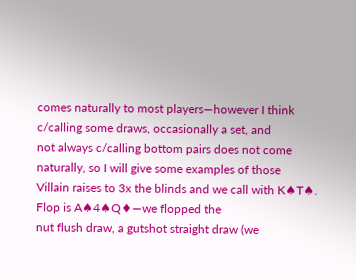comes naturally to most players—however I think c/calling some draws, occasionally a set, and
not always c/calling bottom pairs does not come naturally, so I will give some examples of those
Villain raises to 3x the blinds and we call with K♠T♠. Flop is A♠4♠Q♦—we flopped the
nut flush draw, a gutshot straight draw (we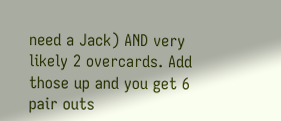need a Jack) AND very likely 2 overcards. Add
those up and you get 6 pair outs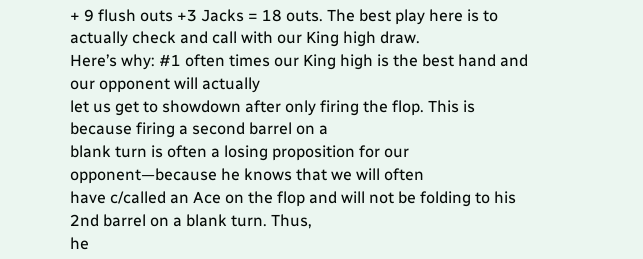+ 9 flush outs +3 Jacks = 18 outs. The best play here is to
actually check and call with our King high draw.
Here’s why: #1 often times our King high is the best hand and our opponent will actually
let us get to showdown after only firing the flop. This is because firing a second barrel on a
blank turn is often a losing proposition for our opponent—because he knows that we will often
have c/called an Ace on the flop and will not be folding to his 2nd barrel on a blank turn. Thus,
he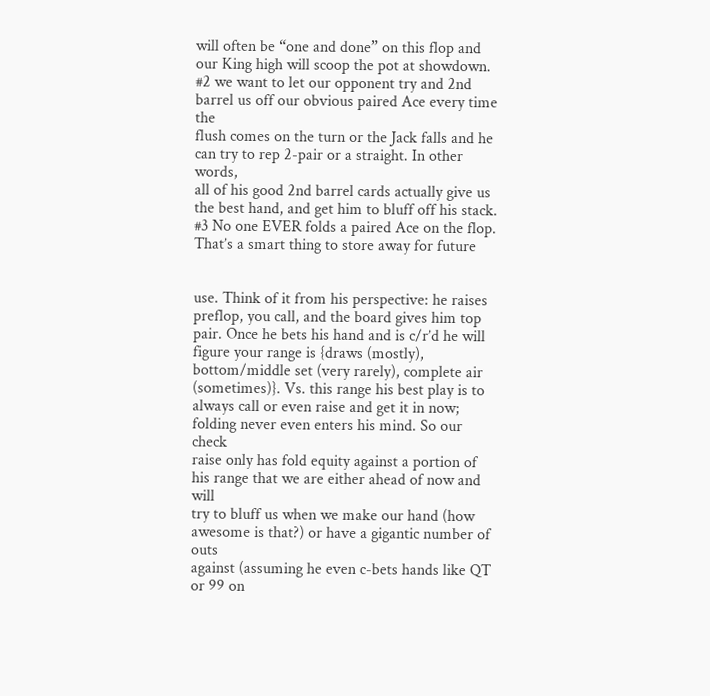will often be “one and done” on this flop and our King high will scoop the pot at showdown.
#2 we want to let our opponent try and 2nd barrel us off our obvious paired Ace every time the
flush comes on the turn or the Jack falls and he can try to rep 2-pair or a straight. In other words,
all of his good 2nd barrel cards actually give us the best hand, and get him to bluff off his stack.
#3 No one EVER folds a paired Ace on the flop. That’s a smart thing to store away for future


use. Think of it from his perspective: he raises preflop, you call, and the board gives him top
pair. Once he bets his hand and is c/r’d he will figure your range is {draws (mostly),
bottom/middle set (very rarely), complete air (sometimes)}. Vs. this range his best play is to
always call or even raise and get it in now; folding never even enters his mind. So our check
raise only has fold equity against a portion of his range that we are either ahead of now and will
try to bluff us when we make our hand (how awesome is that?) or have a gigantic number of outs
against (assuming he even c-bets hands like QT or 99 on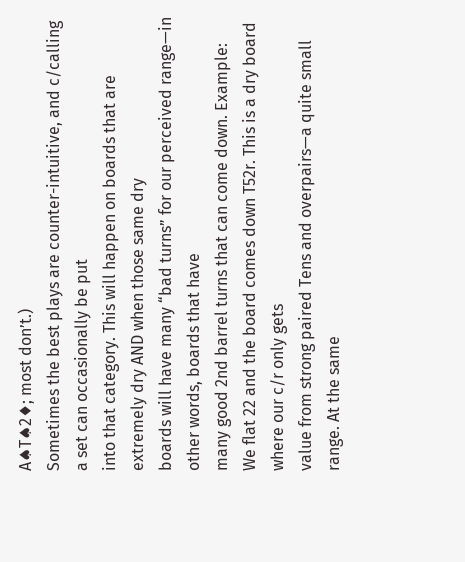A♠T♠2♦; most don’t.)
Sometimes the best plays are counter-intuitive, and c/calling a set can occasionally be put
into that category. This will happen on boards that are extremely dry AND when those same dry
boards will have many “bad turns” for our perceived range—in other words, boards that have
many good 2nd barrel turns that can come down. Example:
We flat 22 and the board comes down T52r. This is a dry board where our c/r only gets
value from strong paired Tens and overpairs—a quite small range. At the same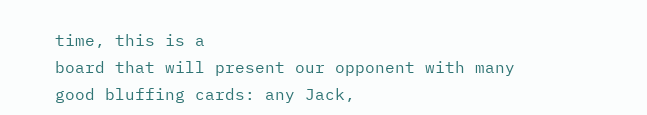time, this is a
board that will present our opponent with many good bluffing cards: any Jack,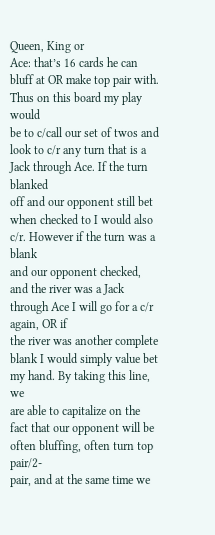Queen, King or
Ace: that’s 16 cards he can bluff at OR make top pair with. Thus on this board my play would
be to c/call our set of twos and look to c/r any turn that is a Jack through Ace. If the turn blanked
off and our opponent still bet when checked to I would also c/r. However if the turn was a blank
and our opponent checked, and the river was a Jack through Ace I will go for a c/r again, OR if
the river was another complete blank I would simply value bet my hand. By taking this line, we
are able to capitalize on the fact that our opponent will be often bluffing, often turn top pair/2-
pair, and at the same time we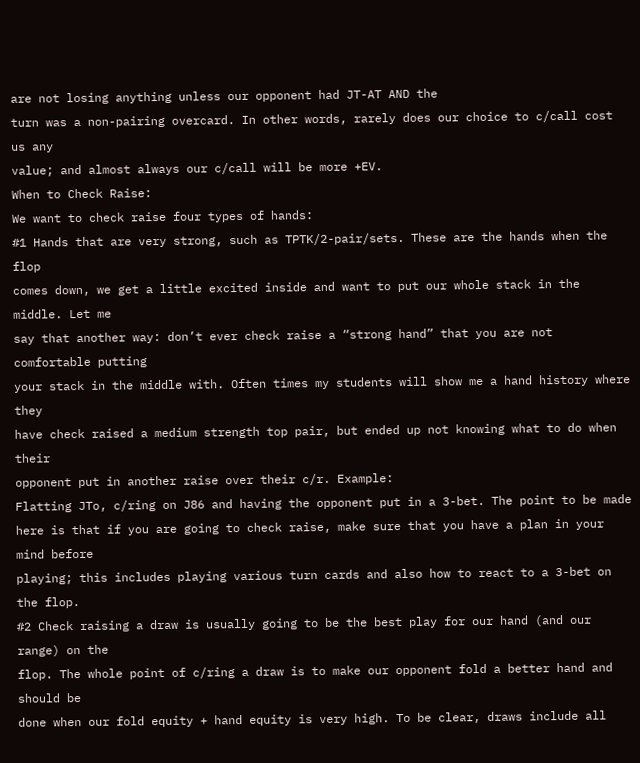are not losing anything unless our opponent had JT-AT AND the
turn was a non-pairing overcard. In other words, rarely does our choice to c/call cost us any
value; and almost always our c/call will be more +EV.
When to Check Raise:
We want to check raise four types of hands:
#1 Hands that are very strong, such as TPTK/2-pair/sets. These are the hands when the flop
comes down, we get a little excited inside and want to put our whole stack in the middle. Let me
say that another way: don’t ever check raise a “strong hand” that you are not comfortable putting
your stack in the middle with. Often times my students will show me a hand history where they
have check raised a medium strength top pair, but ended up not knowing what to do when their
opponent put in another raise over their c/r. Example:
Flatting JTo, c/ring on J86 and having the opponent put in a 3-bet. The point to be made
here is that if you are going to check raise, make sure that you have a plan in your mind before
playing; this includes playing various turn cards and also how to react to a 3-bet on the flop.
#2 Check raising a draw is usually going to be the best play for our hand (and our range) on the
flop. The whole point of c/ring a draw is to make our opponent fold a better hand and should be
done when our fold equity + hand equity is very high. To be clear, draws include all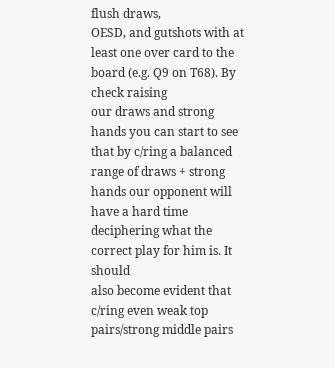flush draws,
OESD, and gutshots with at least one over card to the board (e.g. Q9 on T68). By check raising
our draws and strong hands you can start to see that by c/ring a balanced range of draws + strong
hands our opponent will have a hard time deciphering what the correct play for him is. It should
also become evident that c/ring even weak top pairs/strong middle pairs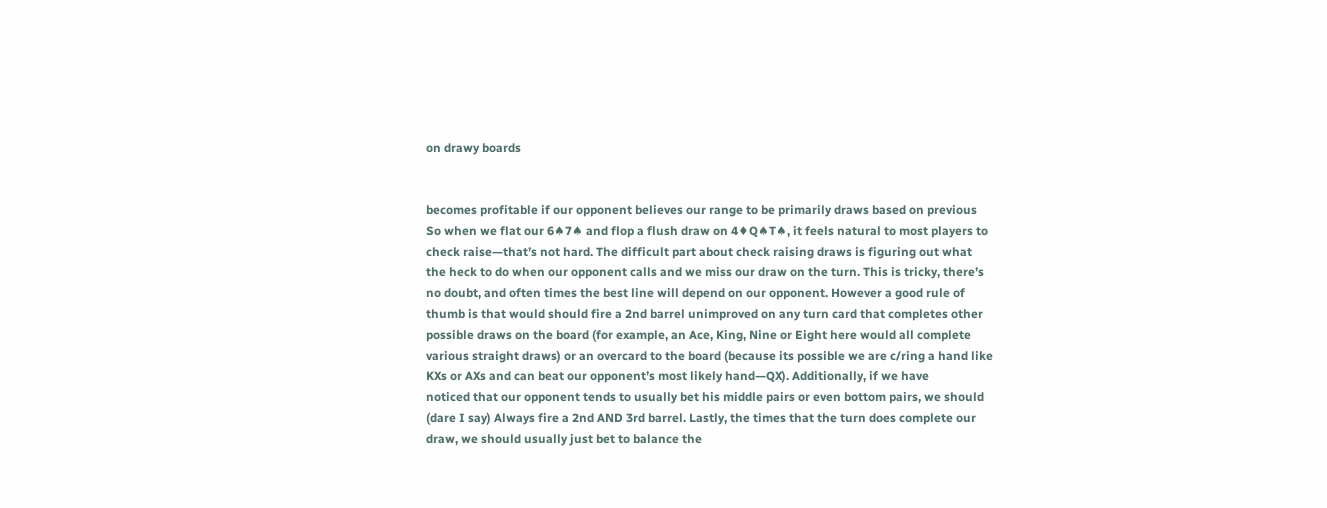on drawy boards


becomes profitable if our opponent believes our range to be primarily draws based on previous
So when we flat our 6♠7♠ and flop a flush draw on 4♦Q♠T♠, it feels natural to most players to
check raise—that’s not hard. The difficult part about check raising draws is figuring out what
the heck to do when our opponent calls and we miss our draw on the turn. This is tricky, there’s
no doubt, and often times the best line will depend on our opponent. However a good rule of
thumb is that would should fire a 2nd barrel unimproved on any turn card that completes other
possible draws on the board (for example, an Ace, King, Nine or Eight here would all complete
various straight draws) or an overcard to the board (because its possible we are c/ring a hand like
KXs or AXs and can beat our opponent’s most likely hand—QX). Additionally, if we have
noticed that our opponent tends to usually bet his middle pairs or even bottom pairs, we should
(dare I say) Always fire a 2nd AND 3rd barrel. Lastly, the times that the turn does complete our
draw, we should usually just bet to balance the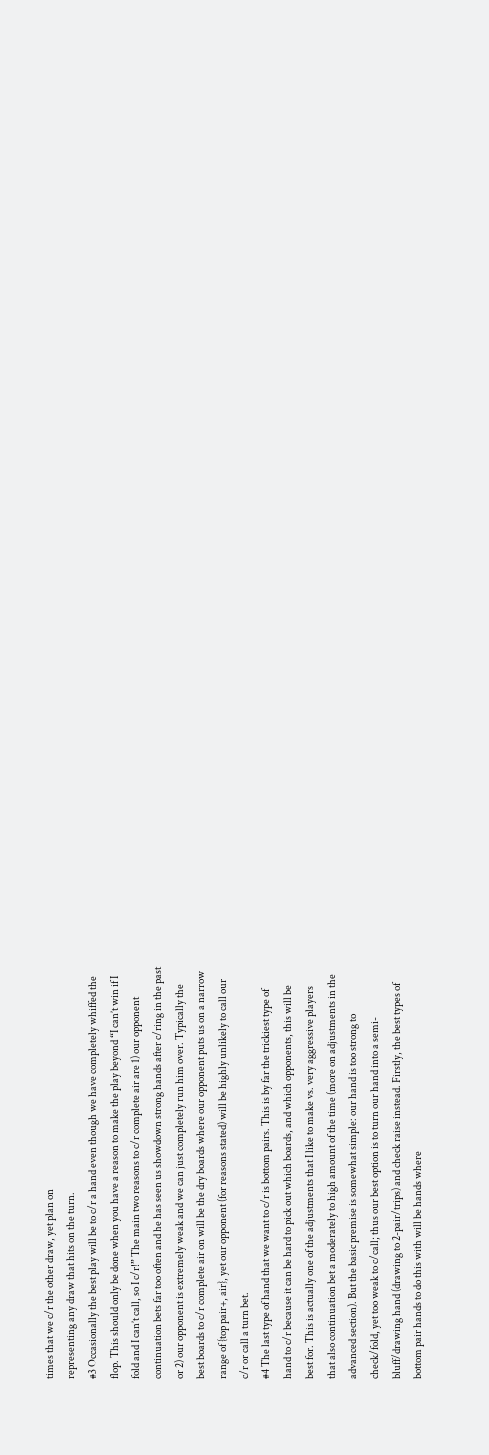times that we c/r the other draw, yet plan on
representing any draw that hits on the turn.
#3 Occasionally the best play will be to c/r a hand even though we have completely whiffed the
flop. This should only be done when you have a reason to make the play beyond “I can’t win if I
fold and I can’t call, so I c/r!” The main two reasons to c/r complete air are 1) our opponent
continuation bets far too often and he has seen us showdown strong hands after c/ring in the past
or 2) our opponent is extremely weak and we can just completely run him over. Typically the
best boards to c/r complete air on will be the dry boards where our opponent puts us on a narrow
range of {top pair+, air}, yet our opponent (for reasons stated) will be highly unlikely to call our
c/r or call a turn bet.
#4 The last type of hand that we want to c/r is bottom pairs. This is by far the trickiest type of
hand to c/r because it can be hard to pick out which boards, and which opponents, this will be
best for. This is actually one of the adjustments that I like to make vs. very aggressive players
that also continuation bet a moderately to high amount of the time (more on adjustments in the
advanced section). But the basic premise is somewhat simple: our hand is too strong to
check/fold, yet too weak to c/call; thus our best option is to turn our hand into a semi-
bluff/drawing hand (drawing to 2-pair/trips) and check raise instead. Firstly, the best types of
bottom pair hands to do this with will be hands where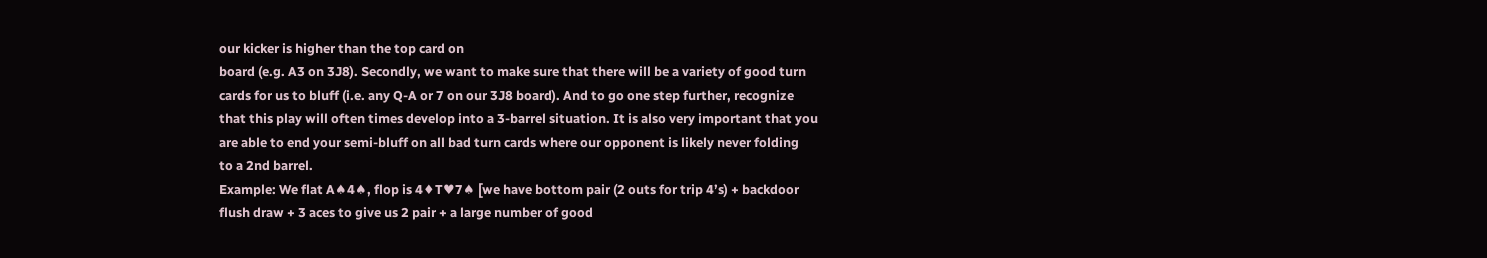our kicker is higher than the top card on
board (e.g. A3 on 3J8). Secondly, we want to make sure that there will be a variety of good turn
cards for us to bluff (i.e. any Q-A or 7 on our 3J8 board). And to go one step further, recognize
that this play will often times develop into a 3-barrel situation. It is also very important that you
are able to end your semi-bluff on all bad turn cards where our opponent is likely never folding
to a 2nd barrel.
Example: We flat A♠4♠, flop is 4♦T♥7♠ [we have bottom pair (2 outs for trip 4’s) + backdoor
flush draw + 3 aces to give us 2 pair + a large number of good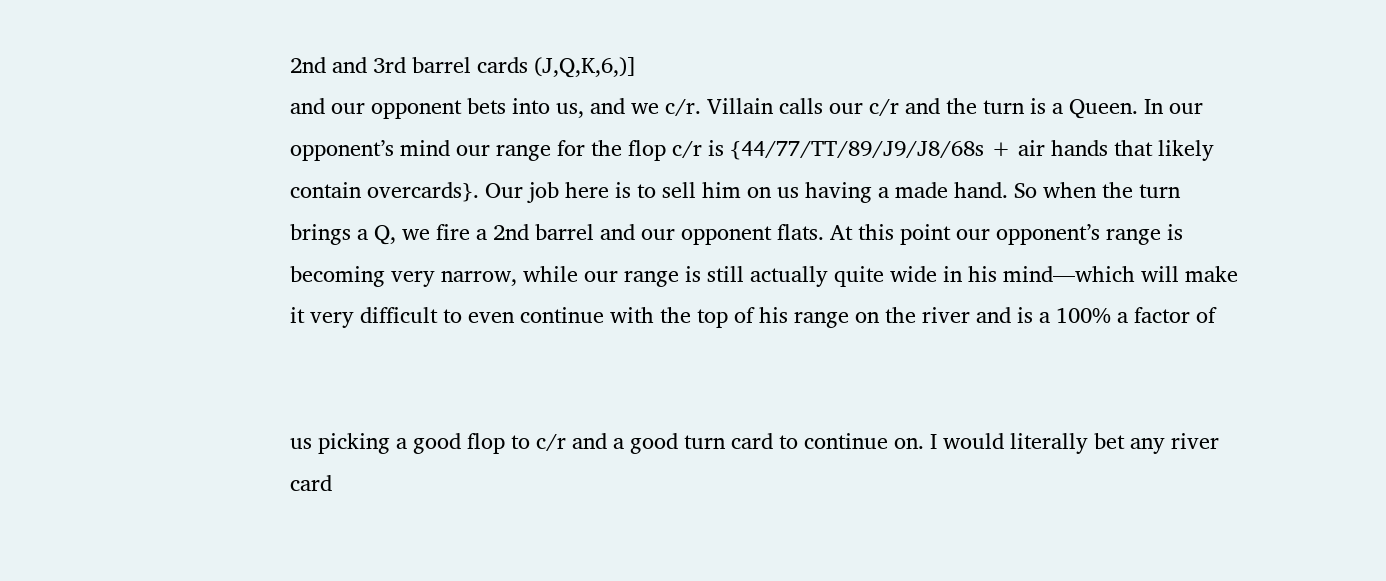2nd and 3rd barrel cards (J,Q,K,6,)]
and our opponent bets into us, and we c/r. Villain calls our c/r and the turn is a Queen. In our
opponent’s mind our range for the flop c/r is {44/77/TT/89/J9/J8/68s + air hands that likely
contain overcards}. Our job here is to sell him on us having a made hand. So when the turn
brings a Q, we fire a 2nd barrel and our opponent flats. At this point our opponent’s range is
becoming very narrow, while our range is still actually quite wide in his mind—which will make
it very difficult to even continue with the top of his range on the river and is a 100% a factor of


us picking a good flop to c/r and a good turn card to continue on. I would literally bet any river
card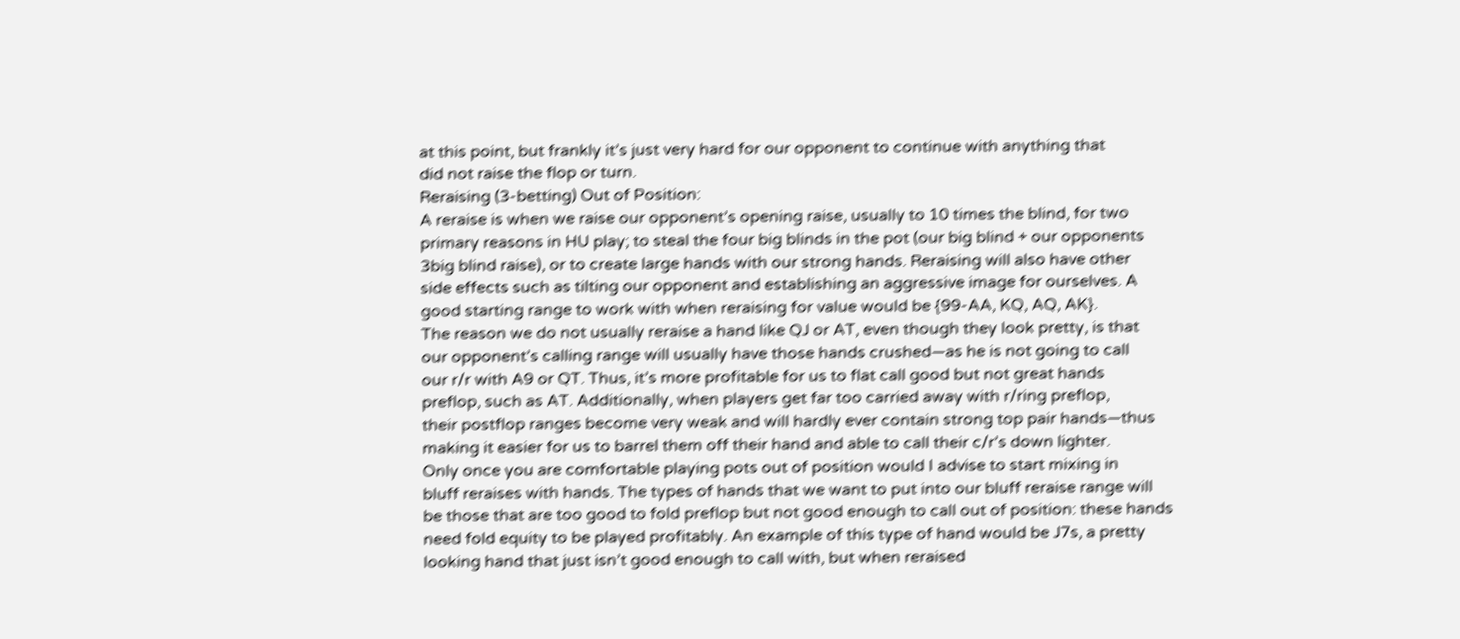at this point, but frankly it’s just very hard for our opponent to continue with anything that
did not raise the flop or turn.
Reraising (3-betting) Out of Position:
A reraise is when we raise our opponent’s opening raise, usually to 10 times the blind, for two
primary reasons in HU play; to steal the four big blinds in the pot (our big blind + our opponents
3big blind raise), or to create large hands with our strong hands. Reraising will also have other
side effects such as tilting our opponent and establishing an aggressive image for ourselves. A
good starting range to work with when reraising for value would be {99-AA, KQ, AQ, AK}.
The reason we do not usually reraise a hand like QJ or AT, even though they look pretty, is that
our opponent’s calling range will usually have those hands crushed—as he is not going to call
our r/r with A9 or QT. Thus, it’s more profitable for us to flat call good but not great hands
preflop, such as AT. Additionally, when players get far too carried away with r/ring preflop,
their postflop ranges become very weak and will hardly ever contain strong top pair hands—thus
making it easier for us to barrel them off their hand and able to call their c/r’s down lighter.
Only once you are comfortable playing pots out of position would I advise to start mixing in
bluff reraises with hands. The types of hands that we want to put into our bluff reraise range will
be those that are too good to fold preflop but not good enough to call out of position: these hands
need fold equity to be played profitably. An example of this type of hand would be J7s, a pretty
looking hand that just isn’t good enough to call with, but when reraised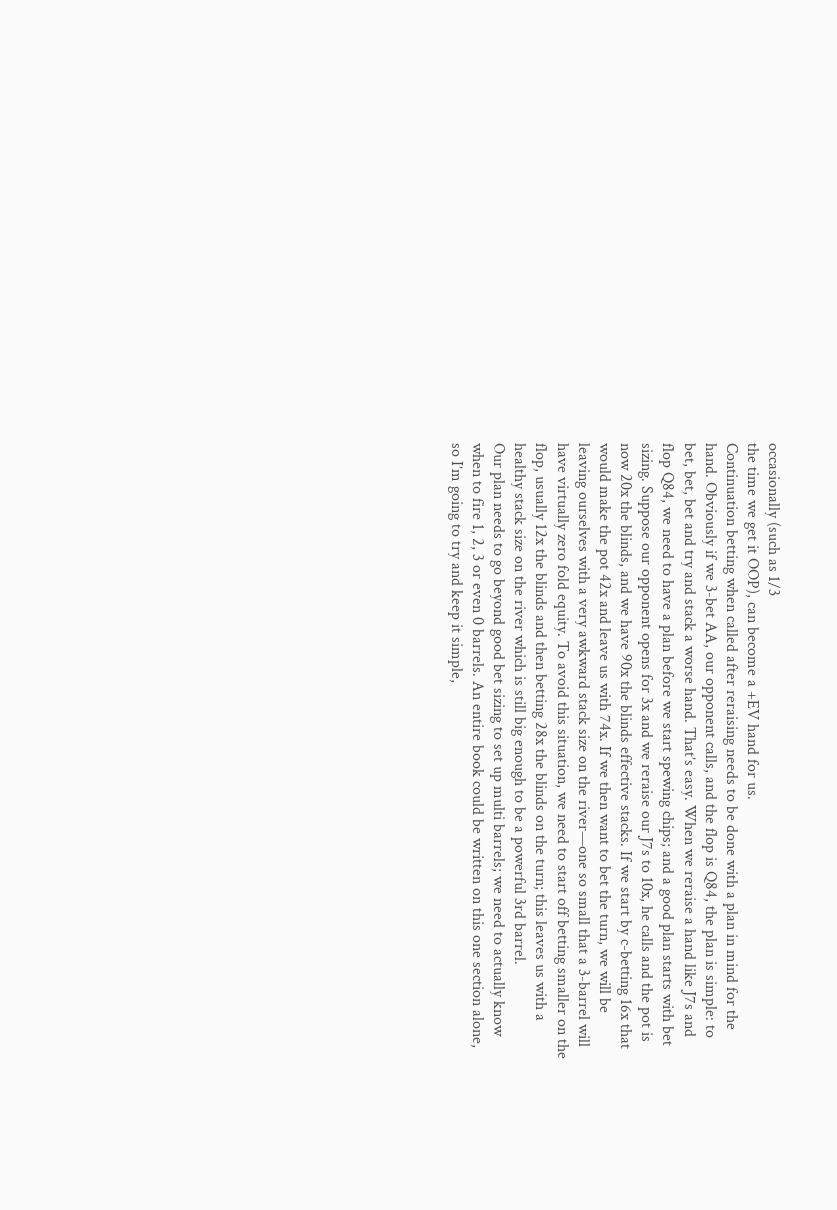occasionally (such as 1/3
the time we get it OOP), can become a +EV hand for us.
Continuation betting when called after reraising needs to be done with a plan in mind for the
hand. Obviously if we 3-bet AA, our opponent calls, and the flop is Q84, the plan is simple: to
bet, bet, bet and try and stack a worse hand. That’s easy. When we reraise a hand like J7s and
flop Q84, we need to have a plan before we start spewing chips; and a good plan starts with bet
sizing. Suppose our opponent opens for 3x and we reraise our J7s to 10x, he calls and the pot is
now 20x the blinds, and we have 90x the blinds effective stacks. If we start by c-betting 16x that
would make the pot 42x and leave us with 74x. If we then want to bet the turn, we will be
leaving ourselves with a very awkward stack size on the river—one so small that a 3-barrel will
have virtually zero fold equity. To avoid this situation, we need to start off betting smaller on the
flop, usually 12x the blinds and then betting 28x the blinds on the turn; this leaves us with a
healthy stack size on the river which is still big enough to be a powerful 3rd barrel.
Our plan needs to go beyond good bet sizing to set up multi barrels; we need to actually know
when to fire 1, 2, 3 or even 0 barrels. An entire book could be written on this one section alone,
so I’m going to try and keep it simple,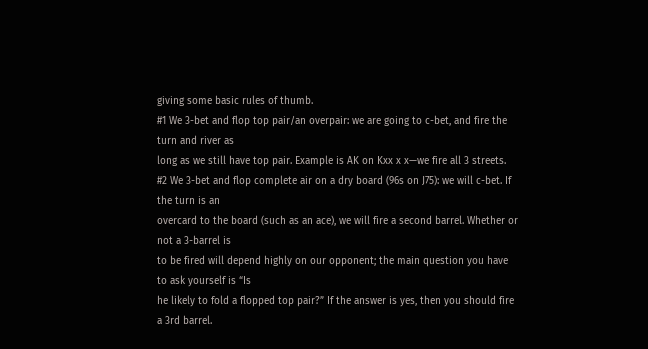giving some basic rules of thumb.
#1 We 3-bet and flop top pair/an overpair: we are going to c-bet, and fire the turn and river as
long as we still have top pair. Example is AK on Kxx x x—we fire all 3 streets.
#2 We 3-bet and flop complete air on a dry board (96s on J75): we will c-bet. If the turn is an
overcard to the board (such as an ace), we will fire a second barrel. Whether or not a 3-barrel is
to be fired will depend highly on our opponent; the main question you have to ask yourself is “Is
he likely to fold a flopped top pair?” If the answer is yes, then you should fire a 3rd barrel.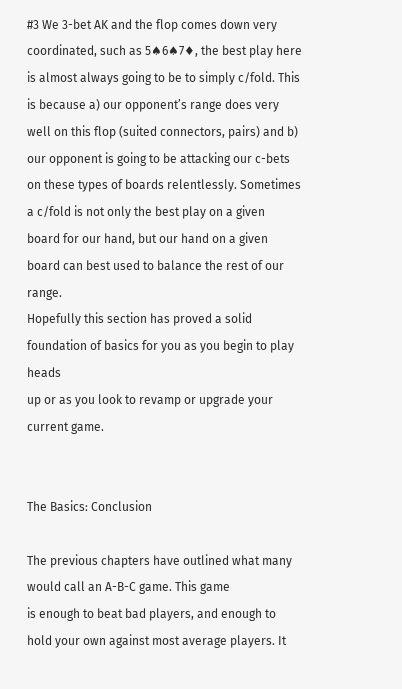#3 We 3-bet AK and the flop comes down very coordinated, such as 5♠6♠7♦, the best play here
is almost always going to be to simply c/fold. This is because a) our opponent’s range does very
well on this flop (suited connectors, pairs) and b) our opponent is going to be attacking our c-bets
on these types of boards relentlessly. Sometimes a c/fold is not only the best play on a given
board for our hand, but our hand on a given board can best used to balance the rest of our range.
Hopefully this section has proved a solid foundation of basics for you as you begin to play heads
up or as you look to revamp or upgrade your current game.


The Basics: Conclusion

The previous chapters have outlined what many would call an A-B-C game. This game
is enough to beat bad players, and enough to hold your own against most average players. It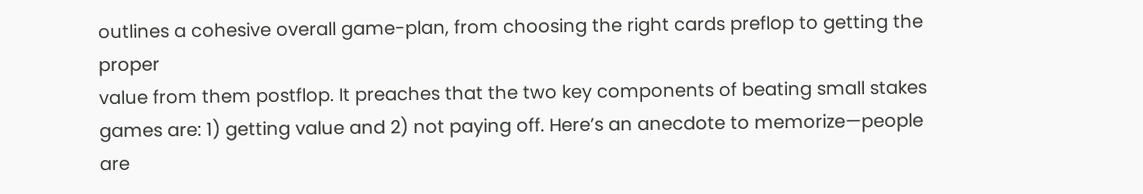outlines a cohesive overall game-plan, from choosing the right cards preflop to getting the proper
value from them postflop. It preaches that the two key components of beating small stakes
games are: 1) getting value and 2) not paying off. Here’s an anecdote to memorize—people are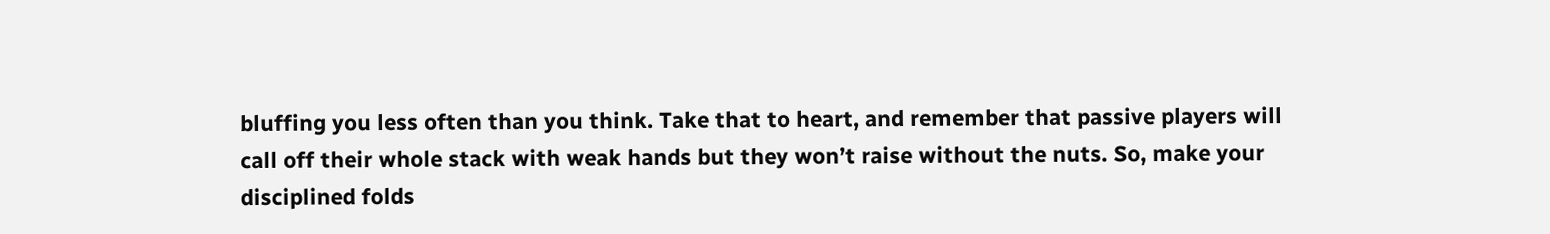bluffing you less often than you think. Take that to heart, and remember that passive players will
call off their whole stack with weak hands but they won’t raise without the nuts. So, make your
disciplined folds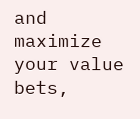and maximize your value bets,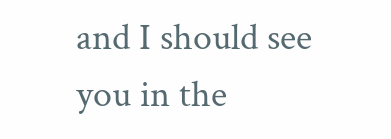and I should see you in the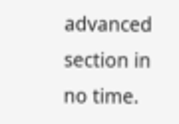advanced section in
no time.